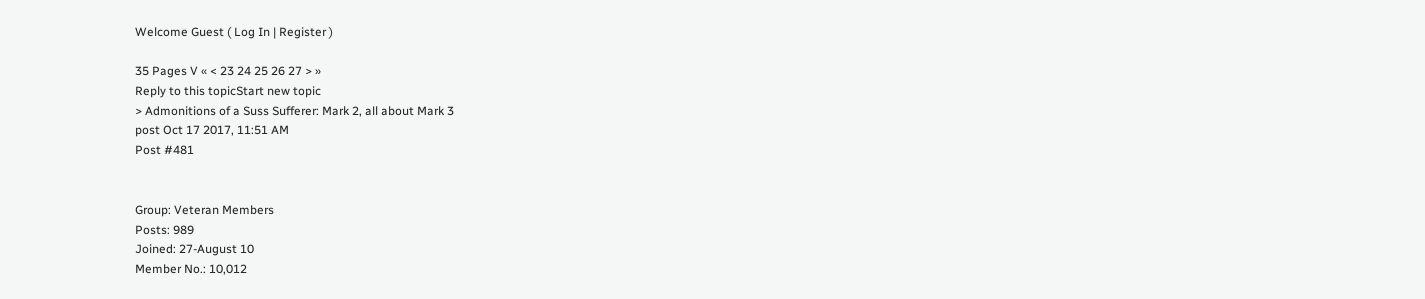Welcome Guest ( Log In | Register )

35 Pages V « < 23 24 25 26 27 > »
Reply to this topicStart new topic
> Admonitions of a Suss Sufferer: Mark 2, all about Mark 3
post Oct 17 2017, 11:51 AM
Post #481


Group: Veteran Members
Posts: 989
Joined: 27-August 10
Member No.: 10,012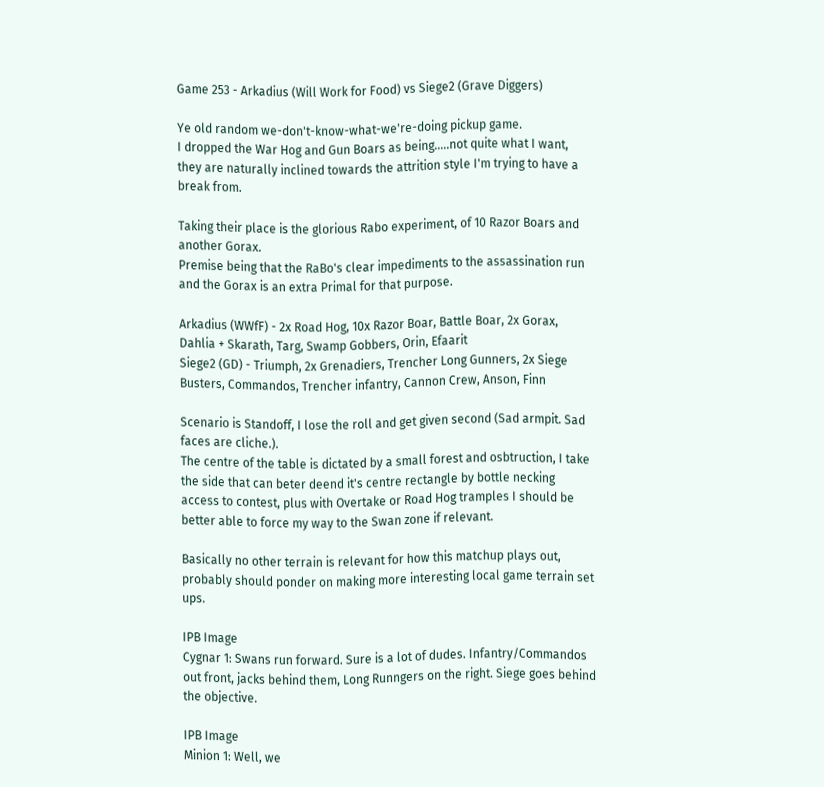Game 253 - Arkadius (Will Work for Food) vs Siege2 (Grave Diggers)

Ye old random we-don't-know-what-we're-doing pickup game.
I dropped the War Hog and Gun Boars as being.....not quite what I want, they are naturally inclined towards the attrition style I'm trying to have a break from.

Taking their place is the glorious Rabo experiment, of 10 Razor Boars and another Gorax.
Premise being that the RaBo's clear impediments to the assassination run and the Gorax is an extra Primal for that purpose.

Arkadius (WWfF) - 2x Road Hog, 10x Razor Boar, Battle Boar, 2x Gorax, Dahlia + Skarath, Targ, Swamp Gobbers, Orin, Efaarit
Siege2 (GD) - Triumph, 2x Grenadiers, Trencher Long Gunners, 2x Siege Busters, Commandos, Trencher infantry, Cannon Crew, Anson, Finn

Scenario is Standoff, I lose the roll and get given second (Sad armpit. Sad faces are cliche.).
The centre of the table is dictated by a small forest and osbtruction, I take the side that can beter deend it's centre rectangle by bottle necking access to contest, plus with Overtake or Road Hog tramples I should be better able to force my way to the Swan zone if relevant.

Basically no other terrain is relevant for how this matchup plays out, probably should ponder on making more interesting local game terrain set ups.

IPB Image
Cygnar 1: Swans run forward. Sure is a lot of dudes. Infantry/Commandos out front, jacks behind them, Long Runngers on the right. Siege goes behind the objective.

IPB Image
Minion 1: Well, we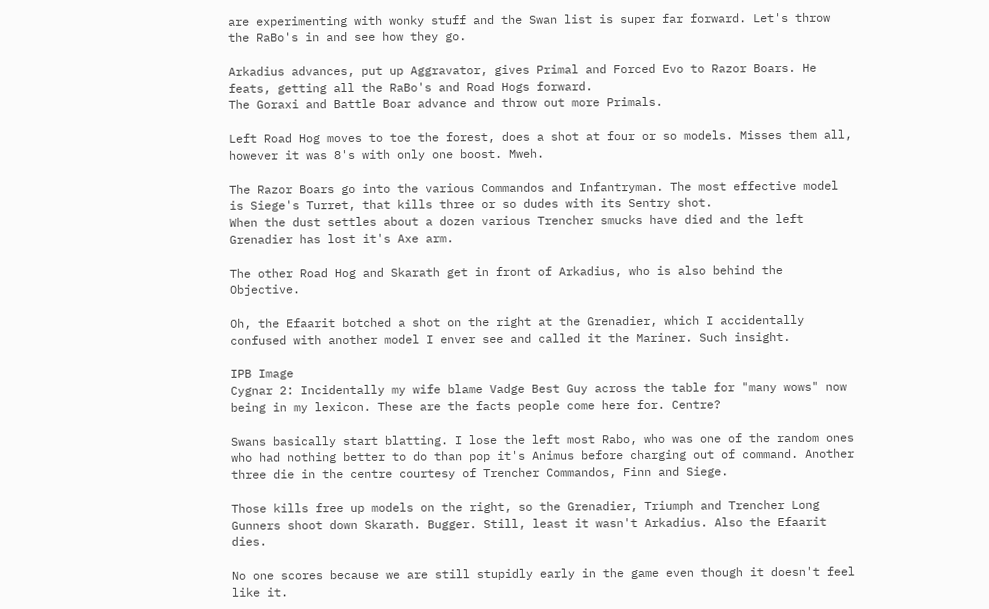are experimenting with wonky stuff and the Swan list is super far forward. Let's throw the RaBo's in and see how they go.

Arkadius advances, put up Aggravator, gives Primal and Forced Evo to Razor Boars. He feats, getting all the RaBo's and Road Hogs forward.
The Goraxi and Battle Boar advance and throw out more Primals.

Left Road Hog moves to toe the forest, does a shot at four or so models. Misses them all, however it was 8's with only one boost. Mweh.

The Razor Boars go into the various Commandos and Infantryman. The most effective model is Siege's Turret, that kills three or so dudes with its Sentry shot.
When the dust settles about a dozen various Trencher smucks have died and the left Grenadier has lost it's Axe arm.

The other Road Hog and Skarath get in front of Arkadius, who is also behind the Objective.

Oh, the Efaarit botched a shot on the right at the Grenadier, which I accidentally confused with another model I enver see and called it the Mariner. Such insight.

IPB Image
Cygnar 2: Incidentally my wife blame Vadge Best Guy across the table for "many wows" now being in my lexicon. These are the facts people come here for. Centre?

Swans basically start blatting. I lose the left most Rabo, who was one of the random ones who had nothing better to do than pop it's Animus before charging out of command. Another three die in the centre courtesy of Trencher Commandos, Finn and Siege.

Those kills free up models on the right, so the Grenadier, Triumph and Trencher Long Gunners shoot down Skarath. Bugger. Still, least it wasn't Arkadius. Also the Efaarit dies.

No one scores because we are still stupidly early in the game even though it doesn't feel like it.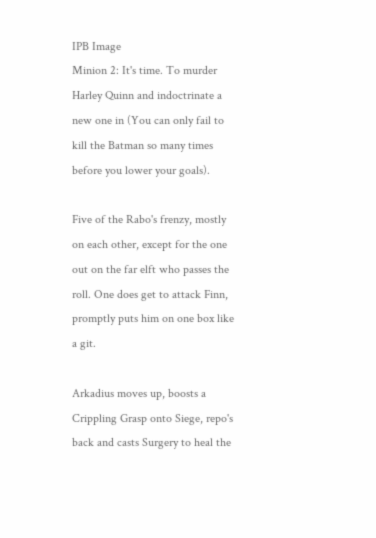IPB Image
Minion 2: It's time. To murder Harley Quinn and indoctrinate a new one in (You can only fail to kill the Batman so many times before you lower your goals).

Five of the Rabo's frenzy, mostly on each other, except for the one out on the far elft who passes the roll. One does get to attack Finn, promptly puts him on one box like a git.

Arkadius moves up, boosts a Crippling Grasp onto Siege, repo's back and casts Surgery to heal the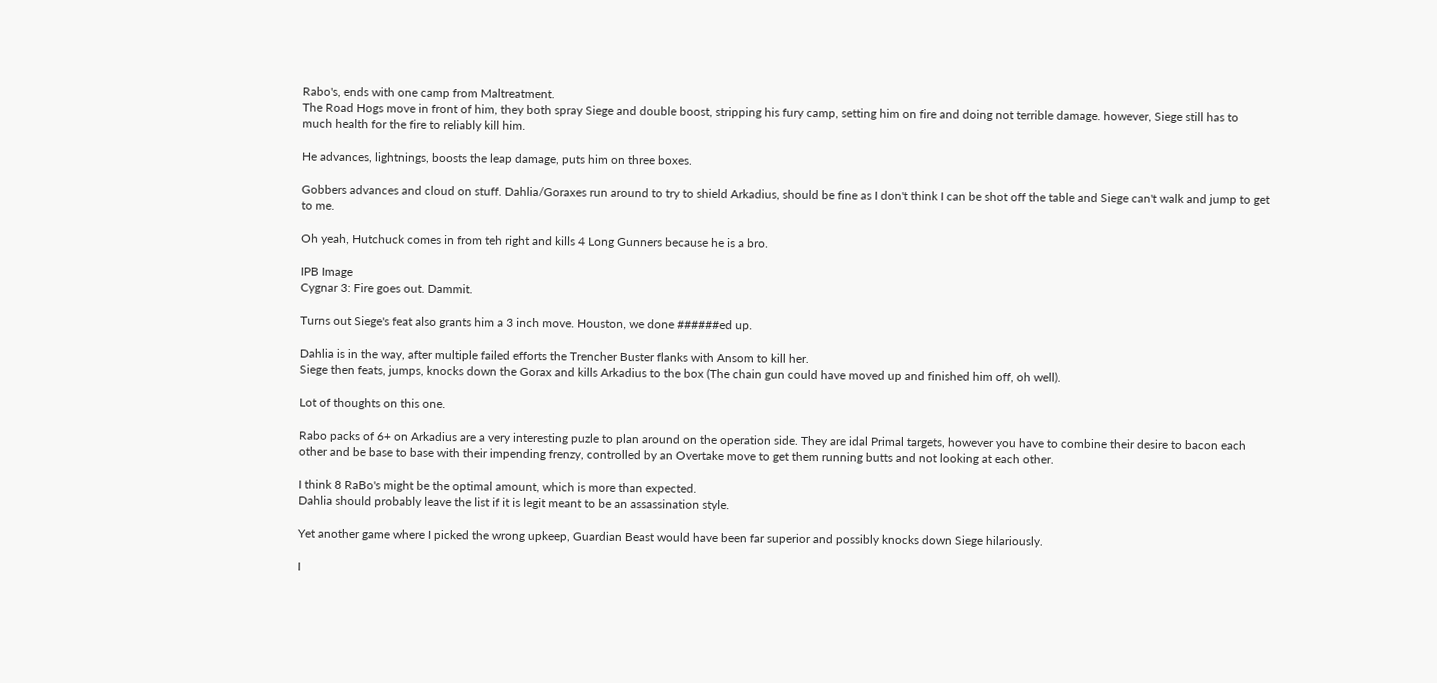Rabo's, ends with one camp from Maltreatment.
The Road Hogs move in front of him, they both spray Siege and double boost, stripping his fury camp, setting him on fire and doing not terrible damage. however, Siege still has to much health for the fire to reliably kill him.

He advances, lightnings, boosts the leap damage, puts him on three boxes.

Gobbers advances and cloud on stuff. Dahlia/Goraxes run around to try to shield Arkadius, should be fine as I don't think I can be shot off the table and Siege can't walk and jump to get to me.

Oh yeah, Hutchuck comes in from teh right and kills 4 Long Gunners because he is a bro.

IPB Image
Cygnar 3: Fire goes out. Dammit.

Turns out Siege's feat also grants him a 3 inch move. Houston, we done ######ed up.

Dahlia is in the way, after multiple failed efforts the Trencher Buster flanks with Ansom to kill her.
Siege then feats, jumps, knocks down the Gorax and kills Arkadius to the box (The chain gun could have moved up and finished him off, oh well).

Lot of thoughts on this one.

Rabo packs of 6+ on Arkadius are a very interesting puzle to plan around on the operation side. They are idal Primal targets, however you have to combine their desire to bacon each other and be base to base with their impending frenzy, controlled by an Overtake move to get them running butts and not looking at each other.

I think 8 RaBo's might be the optimal amount, which is more than expected.
Dahlia should probably leave the list if it is legit meant to be an assassination style.

Yet another game where I picked the wrong upkeep, Guardian Beast would have been far superior and possibly knocks down Siege hilariously.

I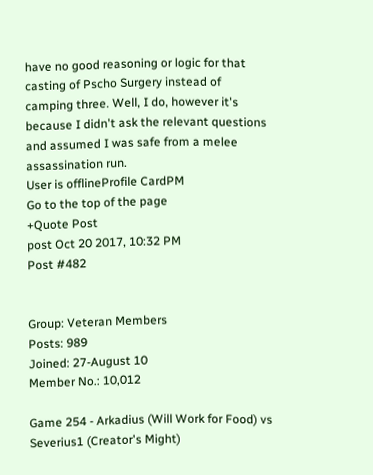have no good reasoning or logic for that casting of Pscho Surgery instead of camping three. Well, I do, however it's because I didn't ask the relevant questions and assumed I was safe from a melee assassination run.
User is offlineProfile CardPM
Go to the top of the page
+Quote Post
post Oct 20 2017, 10:32 PM
Post #482


Group: Veteran Members
Posts: 989
Joined: 27-August 10
Member No.: 10,012

Game 254 - Arkadius (Will Work for Food) vs Severius1 (Creator's Might)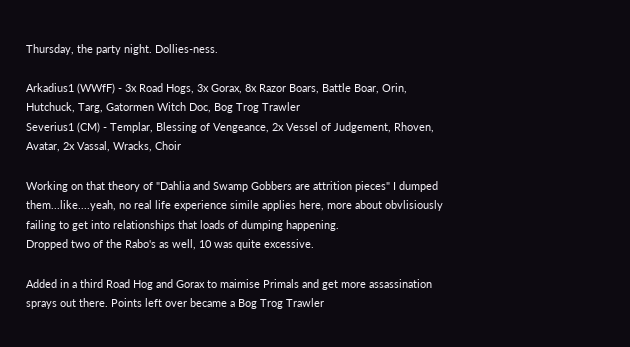Thursday, the party night. Dollies-ness.

Arkadius1 (WWfF) - 3x Road Hogs, 3x Gorax, 8x Razor Boars, Battle Boar, Orin, Hutchuck, Targ, Gatormen Witch Doc, Bog Trog Trawler
Severius1 (CM) - Templar, Blessing of Vengeance, 2x Vessel of Judgement, Rhoven, Avatar, 2x Vassal, Wracks, Choir

Working on that theory of "Dahlia and Swamp Gobbers are attrition pieces" I dumped them...like....yeah, no real life experience simile applies here, more about obvlisiously failing to get into relationships that loads of dumping happening.
Dropped two of the Rabo's as well, 10 was quite excessive.

Added in a third Road Hog and Gorax to maimise Primals and get more assassination sprays out there. Points left over became a Bog Trog Trawler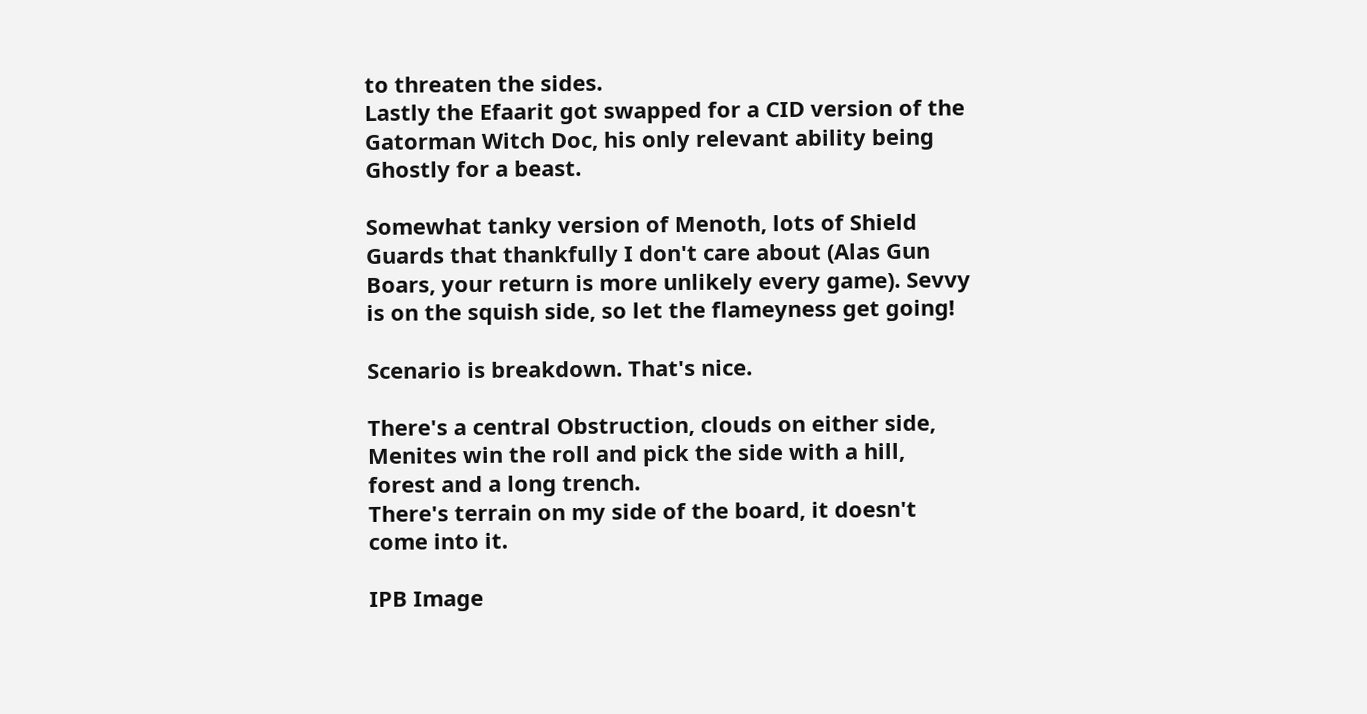to threaten the sides.
Lastly the Efaarit got swapped for a CID version of the Gatorman Witch Doc, his only relevant ability being Ghostly for a beast.

Somewhat tanky version of Menoth, lots of Shield Guards that thankfully I don't care about (Alas Gun Boars, your return is more unlikely every game). Sevvy is on the squish side, so let the flameyness get going!

Scenario is breakdown. That's nice.

There's a central Obstruction, clouds on either side, Menites win the roll and pick the side with a hill, forest and a long trench.
There's terrain on my side of the board, it doesn't come into it.

IPB Image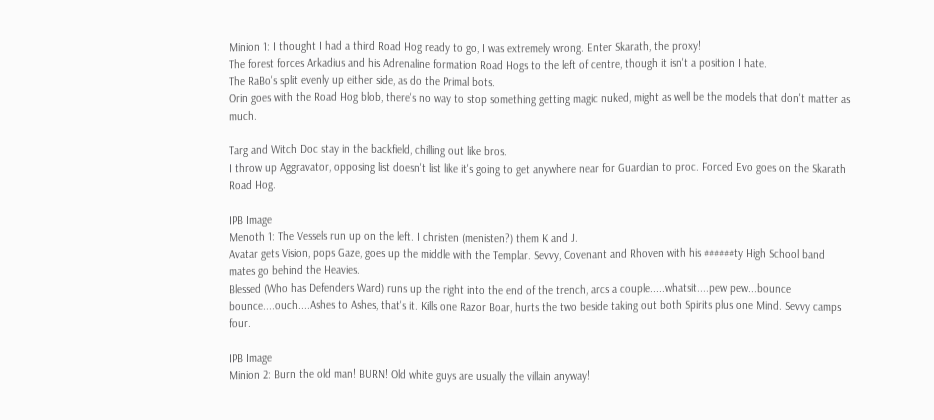Minion 1: I thought I had a third Road Hog ready to go, I was extremely wrong. Enter Skarath, the proxy!
The forest forces Arkadius and his Adrenaline formation Road Hogs to the left of centre, though it isn't a position I hate.
The RaBo's split evenly up either side, as do the Primal bots.
Orin goes with the Road Hog blob, there's no way to stop something getting magic nuked, might as well be the models that don't matter as much.

Targ and Witch Doc stay in the backfield, chilling out like bros.
I throw up Aggravator, opposing list doesn't list like it's going to get anywhere near for Guardian to proc. Forced Evo goes on the Skarath Road Hog.

IPB Image
Menoth 1: The Vessels run up on the left. I christen (menisten?) them K and J.
Avatar gets Vision, pops Gaze, goes up the middle with the Templar. Sevvy, Covenant and Rhoven with his ######ty High School band mates go behind the Heavies.
Blessed (Who has Defenders Ward) runs up the right into the end of the trench, arcs a couple.....whatsit....pew pew...bounce bounce....ouch....Ashes to Ashes, that's it. Kills one Razor Boar, hurts the two beside taking out both Spirits plus one Mind. Sevvy camps four.

IPB Image
Minion 2: Burn the old man! BURN! Old white guys are usually the villain anyway!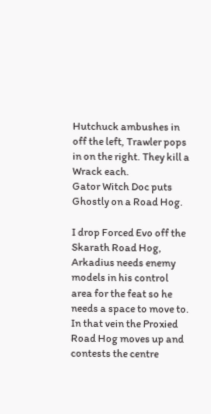Hutchuck ambushes in off the left, Trawler pops in on the right. They kill a Wrack each.
Gator Witch Doc puts Ghostly on a Road Hog.

I drop Forced Evo off the Skarath Road Hog, Arkadius needs enemy models in his control area for the feat so he needs a space to move to. In that vein the Proxied Road Hog moves up and contests the centre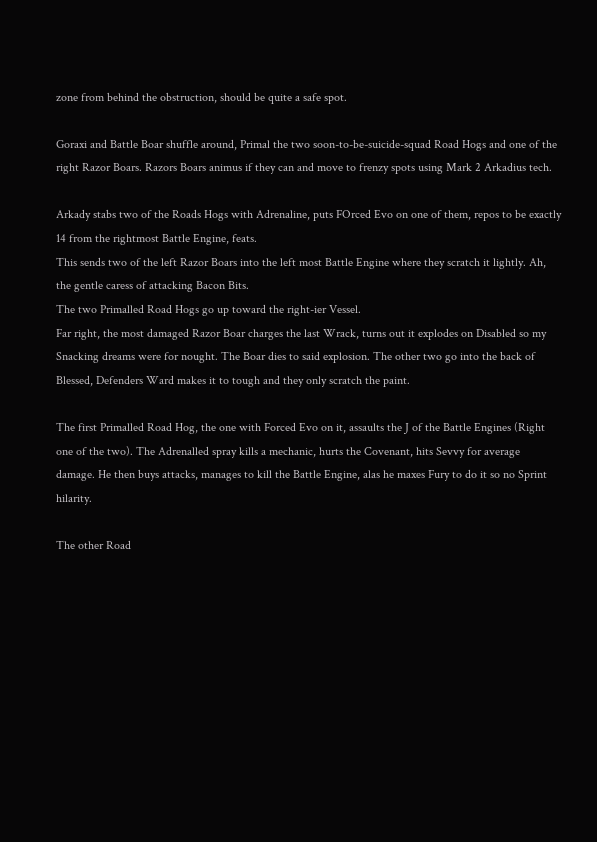zone from behind the obstruction, should be quite a safe spot.

Goraxi and Battle Boar shuffle around, Primal the two soon-to-be-suicide-squad Road Hogs and one of the right Razor Boars. Razors Boars animus if they can and move to frenzy spots using Mark 2 Arkadius tech.

Arkady stabs two of the Roads Hogs with Adrenaline, puts FOrced Evo on one of them, repos to be exactly 14 from the rightmost Battle Engine, feats.
This sends two of the left Razor Boars into the left most Battle Engine where they scratch it lightly. Ah, the gentle caress of attacking Bacon Bits.
The two Primalled Road Hogs go up toward the right-ier Vessel.
Far right, the most damaged Razor Boar charges the last Wrack, turns out it explodes on Disabled so my Snacking dreams were for nought. The Boar dies to said explosion. The other two go into the back of Blessed, Defenders Ward makes it to tough and they only scratch the paint.

The first Primalled Road Hog, the one with Forced Evo on it, assaults the J of the Battle Engines (Right one of the two). The Adrenalled spray kills a mechanic, hurts the Covenant, hits Sevvy for average damage. He then buys attacks, manages to kill the Battle Engine, alas he maxes Fury to do it so no Sprint hilarity.

The other Road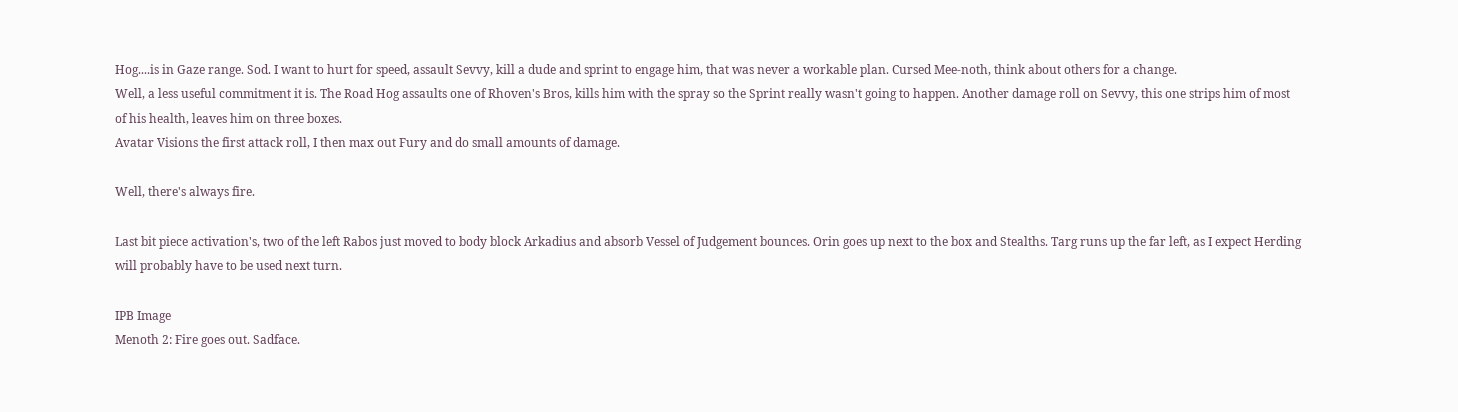Hog....is in Gaze range. Sod. I want to hurt for speed, assault Sevvy, kill a dude and sprint to engage him, that was never a workable plan. Cursed Mee-noth, think about others for a change.
Well, a less useful commitment it is. The Road Hog assaults one of Rhoven's Bros, kills him with the spray so the Sprint really wasn't going to happen. Another damage roll on Sevvy, this one strips him of most of his health, leaves him on three boxes.
Avatar Visions the first attack roll, I then max out Fury and do small amounts of damage.

Well, there's always fire.

Last bit piece activation's, two of the left Rabos just moved to body block Arkadius and absorb Vessel of Judgement bounces. Orin goes up next to the box and Stealths. Targ runs up the far left, as I expect Herding will probably have to be used next turn.

IPB Image
Menoth 2: Fire goes out. Sadface.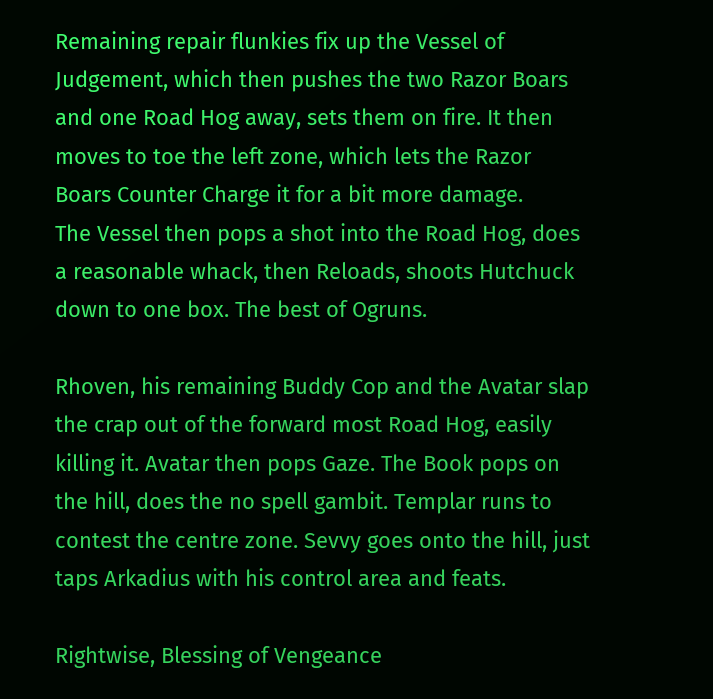Remaining repair flunkies fix up the Vessel of Judgement, which then pushes the two Razor Boars and one Road Hog away, sets them on fire. It then moves to toe the left zone, which lets the Razor Boars Counter Charge it for a bit more damage.
The Vessel then pops a shot into the Road Hog, does a reasonable whack, then Reloads, shoots Hutchuck down to one box. The best of Ogruns.

Rhoven, his remaining Buddy Cop and the Avatar slap the crap out of the forward most Road Hog, easily killing it. Avatar then pops Gaze. The Book pops on the hill, does the no spell gambit. Templar runs to contest the centre zone. Sevvy goes onto the hill, just taps Arkadius with his control area and feats.

Rightwise, Blessing of Vengeance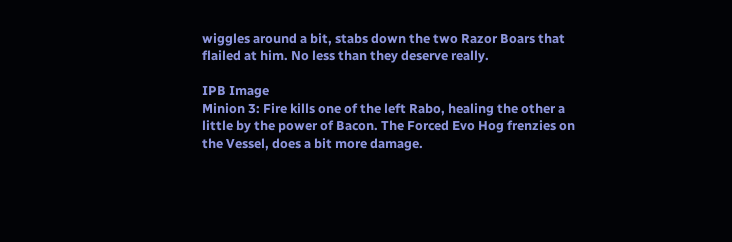wiggles around a bit, stabs down the two Razor Boars that flailed at him. No less than they deserve really.

IPB Image
Minion 3: Fire kills one of the left Rabo, healing the other a little by the power of Bacon. The Forced Evo Hog frenzies on the Vessel, does a bit more damage.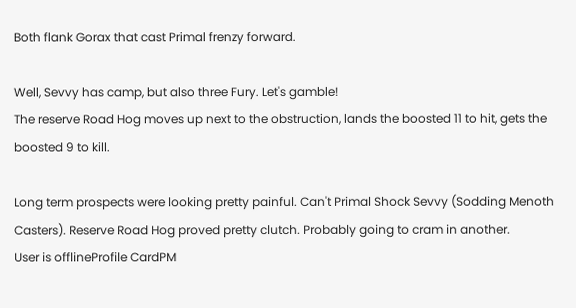Both flank Gorax that cast Primal frenzy forward.

Well, Sevvy has camp, but also three Fury. Let's gamble!
The reserve Road Hog moves up next to the obstruction, lands the boosted 11 to hit, gets the boosted 9 to kill.

Long term prospects were looking pretty painful. Can't Primal Shock Sevvy (Sodding Menoth Casters). Reserve Road Hog proved pretty clutch. Probably going to cram in another.
User is offlineProfile CardPM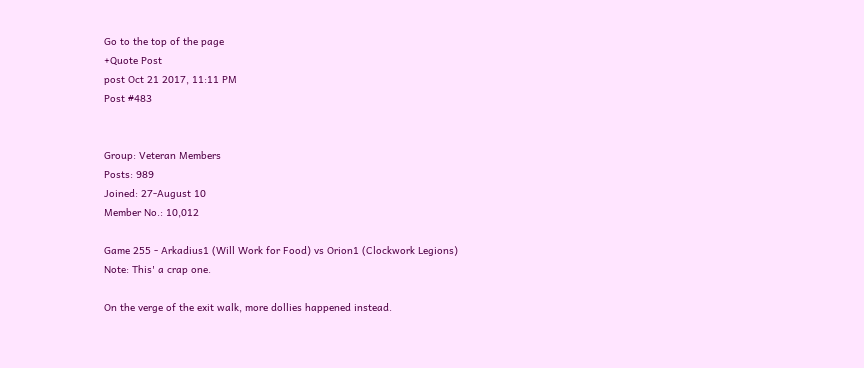Go to the top of the page
+Quote Post
post Oct 21 2017, 11:11 PM
Post #483


Group: Veteran Members
Posts: 989
Joined: 27-August 10
Member No.: 10,012

Game 255 - Arkadius1 (Will Work for Food) vs Orion1 (Clockwork Legions)
Note: This' a crap one.

On the verge of the exit walk, more dollies happened instead.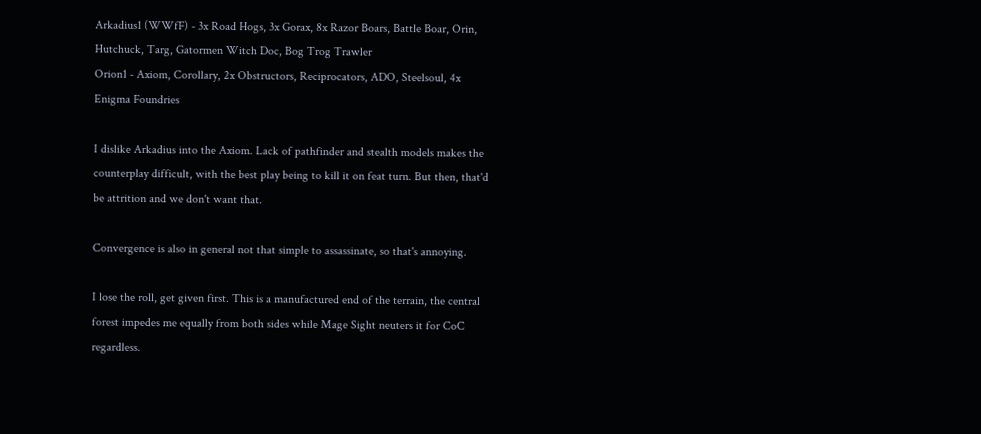Arkadius1 (WWfF) - 3x Road Hogs, 3x Gorax, 8x Razor Boars, Battle Boar, Orin, Hutchuck, Targ, Gatormen Witch Doc, Bog Trog Trawler
Orion1 - Axiom, Corollary, 2x Obstructors, Reciprocators, ADO, Steelsoul, 4x Enigma Foundries

I dislike Arkadius into the Axiom. Lack of pathfinder and stealth models makes the counterplay difficult, with the best play being to kill it on feat turn. But then, that'd be attrition and we don't want that.

Convergence is also in general not that simple to assassinate, so that's annoying.

I lose the roll, get given first. This is a manufactured end of the terrain, the central forest impedes me equally from both sides while Mage Sight neuters it for CoC regardless.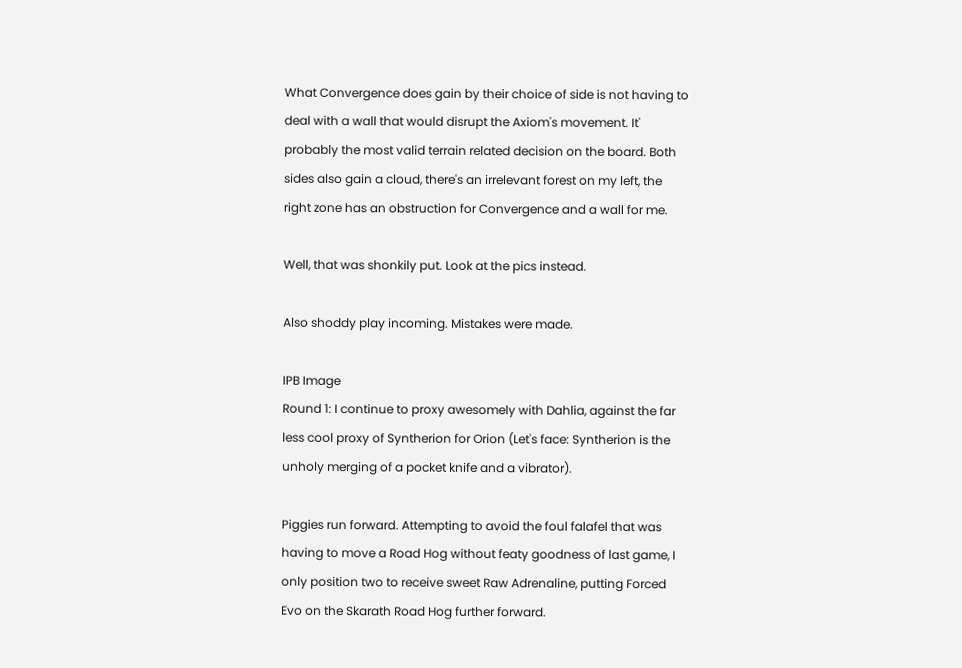What Convergence does gain by their choice of side is not having to deal with a wall that would disrupt the Axiom's movement. It' probably the most valid terrain related decision on the board. Both sides also gain a cloud, there's an irrelevant forest on my left, the right zone has an obstruction for Convergence and a wall for me.

Well, that was shonkily put. Look at the pics instead.

Also shoddy play incoming. Mistakes were made.

IPB Image
Round 1: I continue to proxy awesomely with Dahlia, against the far less cool proxy of Syntherion for Orion (Let's face: Syntherion is the unholy merging of a pocket knife and a vibrator).

Piggies run forward. Attempting to avoid the foul falafel that was having to move a Road Hog without featy goodness of last game, I only position two to receive sweet Raw Adrenaline, putting Forced Evo on the Skarath Road Hog further forward.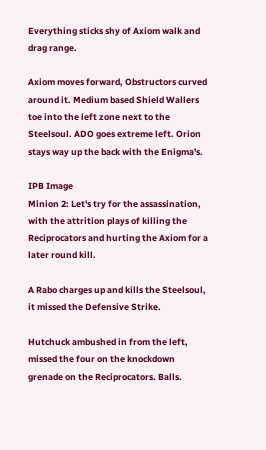Everything sticks shy of Axiom walk and drag range.

Axiom moves forward, Obstructors curved around it. Medium based Shield Wallers toe into the left zone next to the Steelsoul. ADO goes extreme left. Orion stays way up the back with the Enigma's.

IPB Image
Minion 2: Let's try for the assassination, with the attrition plays of killing the Reciprocators and hurting the Axiom for a later round kill.

A Rabo charges up and kills the Steelsoul, it missed the Defensive Strike.

Hutchuck ambushed in from the left, missed the four on the knockdown grenade on the Reciprocators. Balls.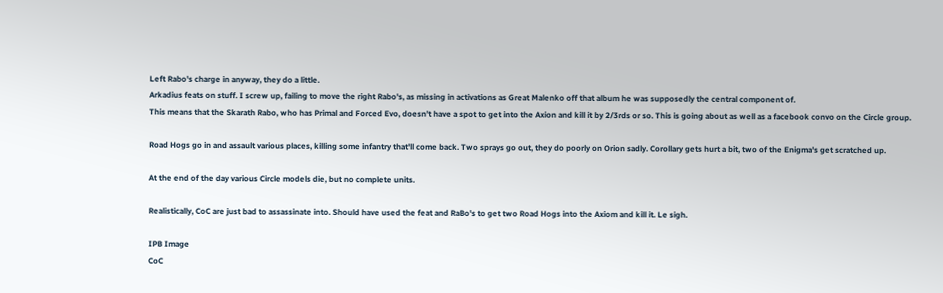Left Rabo's charge in anyway, they do a little.
Arkadius feats on stuff. I screw up, failing to move the right Rabo's, as missing in activations as Great Malenko off that album he was supposedly the central component of.
This means that the Skarath Rabo, who has Primal and Forced Evo, doesn't have a spot to get into the Axion and kill it by 2/3rds or so. This is going about as well as a facebook convo on the Circle group.

Road Hogs go in and assault various places, killing some infantry that'll come back. Two sprays go out, they do poorly on Orion sadly. Corollary gets hurt a bit, two of the Enigma's get scratched up.

At the end of the day various Circle models die, but no complete units.

Realistically, CoC are just bad to assassinate into. Should have used the feat and RaBo's to get two Road Hogs into the Axiom and kill it. Le sigh.

IPB Image
CoC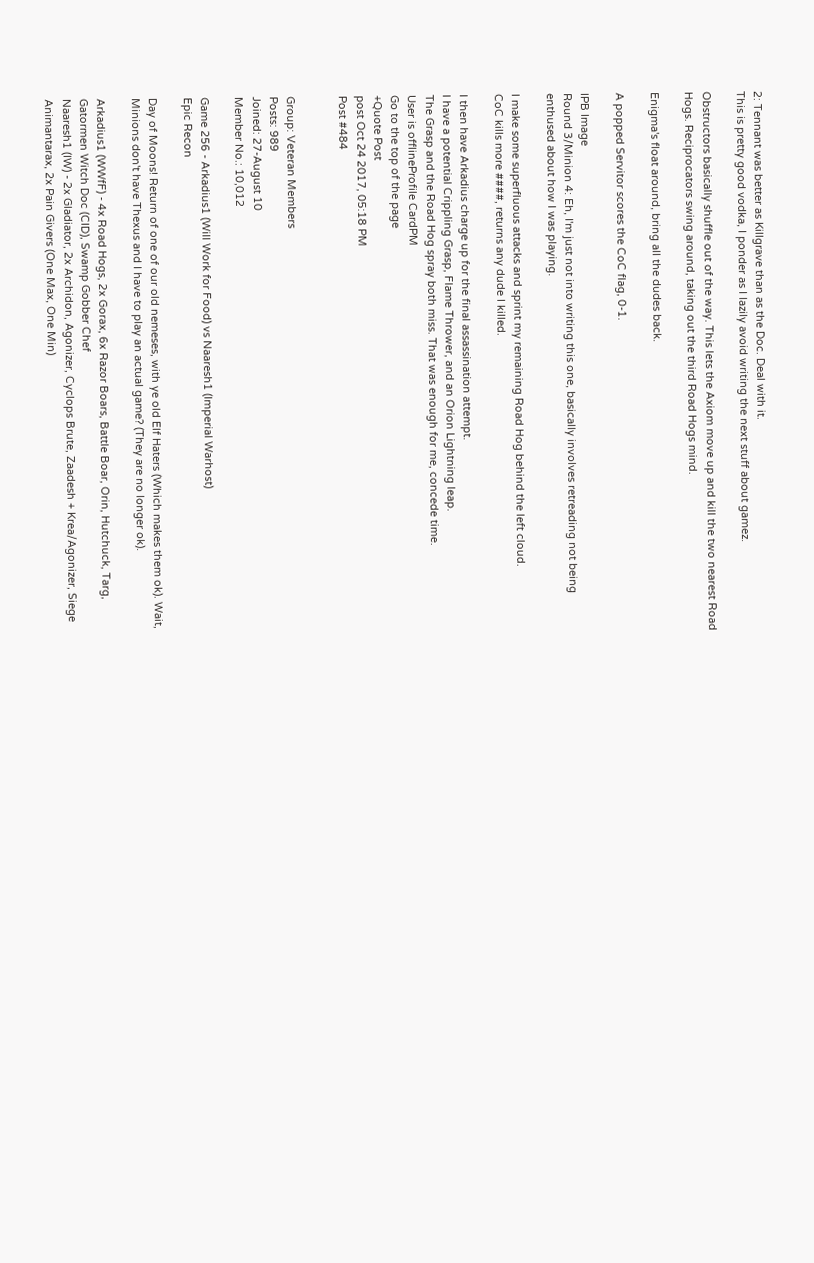2: Tennant was better as Killgrave than as the Doc. Deal with it.
This is pretty good vodka, I ponder as I lazily avoid writing the next stuff about gamez.

Obstructors basically shuffle out of the way. This lets the Axiom move up and kill the two nearest Road Hogs. Reciprocators swing around, taking out the third Road Hogs mind.

Enigma's float around, bring all the dudes back.

A popped Servitor scores the CoC flag, 0-1.

IPB Image
Round 3/Minion 4: Eh, I'm just not into writing this one, basically involves retreading not being enthused about how I was playing.

I make some superfluous attacks and sprint my remaining Road Hog behind the left cloud.
CoC kills more ####, returns any dude I killed.

I then have Arkadius charge up for the final assassination attempt.
I have a potential Crippling Grasp, Flame Thrower, and an Orion Lightning leap.
The Grasp and the Road Hog spray both miss. That was enough for me, concede time.
User is offlineProfile CardPM
Go to the top of the page
+Quote Post
post Oct 24 2017, 05:18 PM
Post #484


Group: Veteran Members
Posts: 989
Joined: 27-August 10
Member No.: 10,012

Game 256 - Arkadius1 (Will Work for Food) vs Naaresh1 (Imperial Warhost)
Epic Recon

Day of Moons! Return of one of our old nemeses, with ye old Elf Haters (Which makes them ok). Wait, Minions don't have Thexus and I have to play an actual game? (They are no longer ok).

Arkadius1 (WWfF) - 4x Road Hogs, 2x Gorax, 6x Razor Boars, Battle Boar, Orin, Hutchuck, Targ, Gatormen Witch Doc (CID), Swamp Gobber Chef
Naaresh1 (IW) - 2x Gladiator, 2x Archidon, Agonizer, Cyclops Brute, Zaadesh + Krea/Agonizer, Siege Animantarax, 2x Pain Givers (One Max, One Min)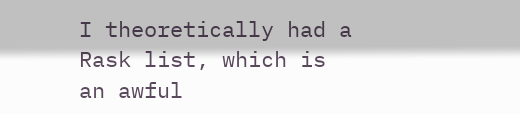I theoretically had a Rask list, which is an awful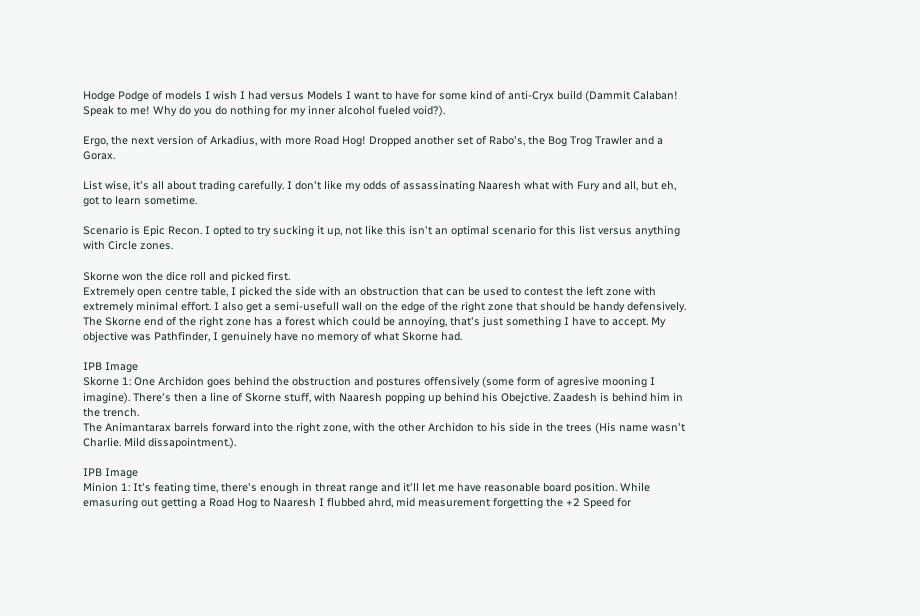Hodge Podge of models I wish I had versus Models I want to have for some kind of anti-Cryx build (Dammit Calaban! Speak to me! Why do you do nothing for my inner alcohol fueled void?).

Ergo, the next version of Arkadius, with more Road Hog! Dropped another set of Rabo's, the Bog Trog Trawler and a Gorax.

List wise, it's all about trading carefully. I don't like my odds of assassinating Naaresh what with Fury and all, but eh, got to learn sometime.

Scenario is Epic Recon. I opted to try sucking it up, not like this isn't an optimal scenario for this list versus anything with Circle zones.

Skorne won the dice roll and picked first.
Extremely open centre table, I picked the side with an obstruction that can be used to contest the left zone with extremely minimal effort. I also get a semi-usefull wall on the edge of the right zone that should be handy defensively. The Skorne end of the right zone has a forest which could be annoying, that's just something I have to accept. My objective was Pathfinder, I genuinely have no memory of what Skorne had.

IPB Image
Skorne 1: One Archidon goes behind the obstruction and postures offensively (some form of agresive mooning I imagine). There's then a line of Skorne stuff, with Naaresh popping up behind his Obejctive. Zaadesh is behind him in the trench.
The Animantarax barrels forward into the right zone, with the other Archidon to his side in the trees (His name wasn't Charlie. Mild dissapointment.).

IPB Image
Minion 1: It's feating time, there's enough in threat range and it'll let me have reasonable board position. While emasuring out getting a Road Hog to Naaresh I flubbed ahrd, mid measurement forgetting the +2 Speed for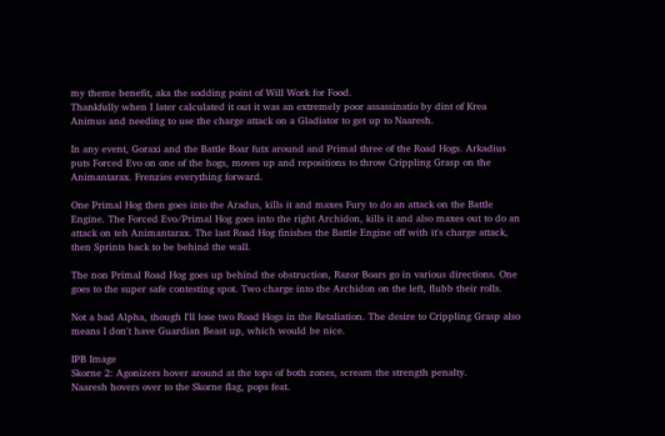my theme benefit, aka the sodding point of Will Work for Food.
Thankfully when I later calculated it out it was an extremely poor assassinatio by dint of Krea Animus and needing to use the charge attack on a Gladiator to get up to Naaresh.

In any event, Goraxi and the Battle Boar futx around and Primal three of the Road Hogs. Arkadius puts Forced Evo on one of the hogs, moves up and repositions to throw Crippling Grasp on the Animantarax. Frenzies everything forward.

One Primal Hog then goes into the Aradus, kills it and maxes Fury to do an attack on the Battle Engine. The Forced Evo/Primal Hog goes into the right Archidon, kills it and also maxes out to do an attack on teh Animantarax. The last Road Hog finishes the Battle Engine off with it's charge attack, then Sprints back to be behind the wall.

The non Primal Road Hog goes up behind the obstruction, Razor Boars go in various directions. One goes to the super safe contesting spot. Two charge into the Archidon on the left, flubb their rolls.

Not a bad Alpha, though I'll lose two Road Hogs in the Retaliation. The desire to Crippling Grasp also means I don't have Guardian Beast up, which would be nice.

IPB Image
Skorne 2: Agonizers hover around at the tops of both zones, scream the strength penalty.
Naaresh hovers over to the Skorne flag, pops feat.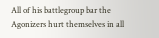All of his battlegroup bar the Agonizers hurt themselves in all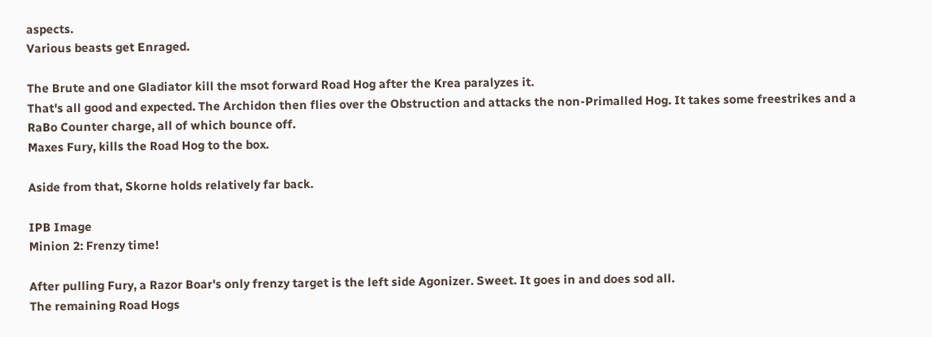aspects.
Various beasts get Enraged.

The Brute and one Gladiator kill the msot forward Road Hog after the Krea paralyzes it.
That's all good and expected. The Archidon then flies over the Obstruction and attacks the non-Primalled Hog. It takes some freestrikes and a RaBo Counter charge, all of which bounce off.
Maxes Fury, kills the Road Hog to the box.

Aside from that, Skorne holds relatively far back.

IPB Image
Minion 2: Frenzy time!

After pulling Fury, a Razor Boar's only frenzy target is the left side Agonizer. Sweet. It goes in and does sod all.
The remaining Road Hogs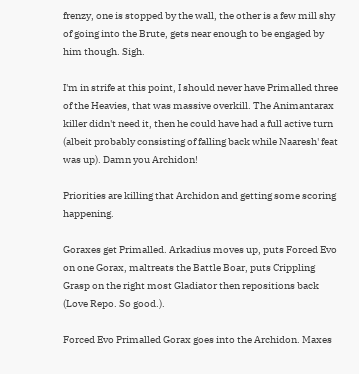frenzy, one is stopped by the wall, the other is a few mill shy of going into the Brute, gets near enough to be engaged by him though. Sigh.

I'm in strife at this point, I should never have Primalled three of the Heavies, that was massive overkill. The Animantarax killer didn't need it, then he could have had a full active turn (albeit probably consisting of falling back while Naaresh' feat was up). Damn you Archidon!

Priorities are killing that Archidon and getting some scoring happening.

Goraxes get Primalled. Arkadius moves up, puts Forced Evo on one Gorax, maltreats the Battle Boar, puts Crippling Grasp on the right most Gladiator then repositions back (Love Repo. So good.).

Forced Evo Primalled Gorax goes into the Archidon. Maxes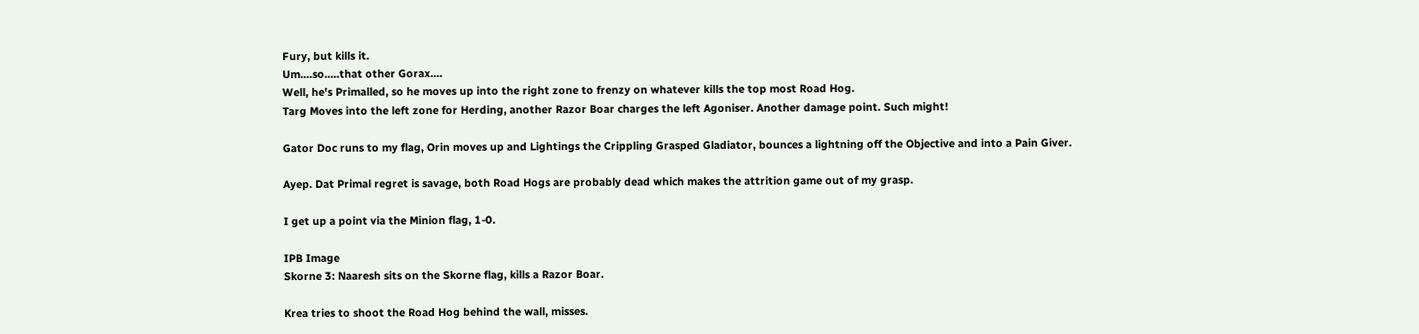Fury, but kills it.
Um....so.....that other Gorax....
Well, he's Primalled, so he moves up into the right zone to frenzy on whatever kills the top most Road Hog.
Targ Moves into the left zone for Herding, another Razor Boar charges the left Agoniser. Another damage point. Such might!

Gator Doc runs to my flag, Orin moves up and Lightings the Crippling Grasped Gladiator, bounces a lightning off the Objective and into a Pain Giver.

Ayep. Dat Primal regret is savage, both Road Hogs are probably dead which makes the attrition game out of my grasp.

I get up a point via the Minion flag, 1-0.

IPB Image
Skorne 3: Naaresh sits on the Skorne flag, kills a Razor Boar.

Krea tries to shoot the Road Hog behind the wall, misses.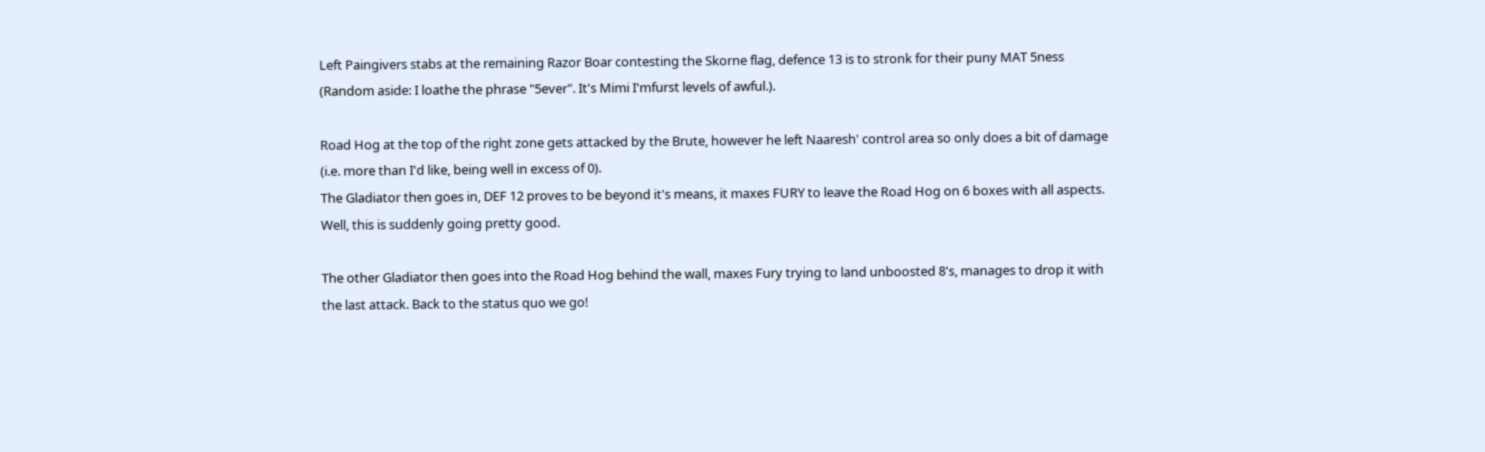Left Paingivers stabs at the remaining Razor Boar contesting the Skorne flag, defence 13 is to stronk for their puny MAT 5ness (Random aside: I loathe the phrase "5ever". It's Mimi I'mfurst levels of awful.).

Road Hog at the top of the right zone gets attacked by the Brute, however he left Naaresh' control area so only does a bit of damage (i.e. more than I'd like, being well in excess of 0).
The Gladiator then goes in, DEF 12 proves to be beyond it's means, it maxes FURY to leave the Road Hog on 6 boxes with all aspects. Well, this is suddenly going pretty good.

The other Gladiator then goes into the Road Hog behind the wall, maxes Fury trying to land unboosted 8's, manages to drop it with the last attack. Back to the status quo we go!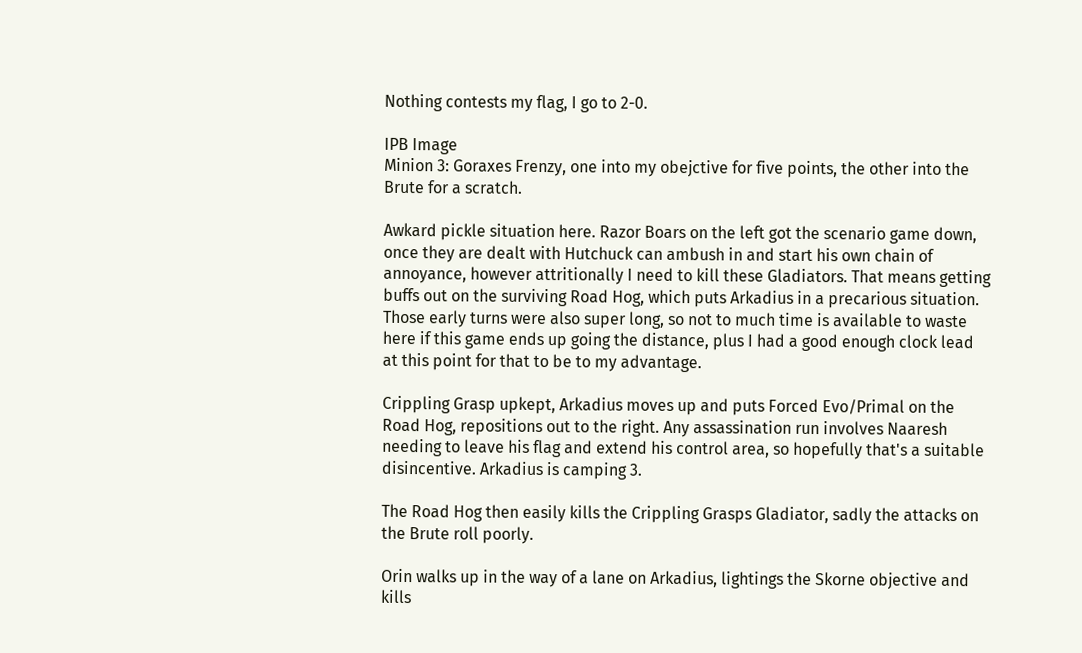Nothing contests my flag, I go to 2-0.

IPB Image
Minion 3: Goraxes Frenzy, one into my obejctive for five points, the other into the Brute for a scratch.

Awkard pickle situation here. Razor Boars on the left got the scenario game down, once they are dealt with Hutchuck can ambush in and start his own chain of annoyance, however attritionally I need to kill these Gladiators. That means getting buffs out on the surviving Road Hog, which puts Arkadius in a precarious situation. Those early turns were also super long, so not to much time is available to waste here if this game ends up going the distance, plus I had a good enough clock lead at this point for that to be to my advantage.

Crippling Grasp upkept, Arkadius moves up and puts Forced Evo/Primal on the Road Hog, repositions out to the right. Any assassination run involves Naaresh needing to leave his flag and extend his control area, so hopefully that's a suitable disincentive. Arkadius is camping 3.

The Road Hog then easily kills the Crippling Grasps Gladiator, sadly the attacks on the Brute roll poorly.

Orin walks up in the way of a lane on Arkadius, lightings the Skorne objective and kills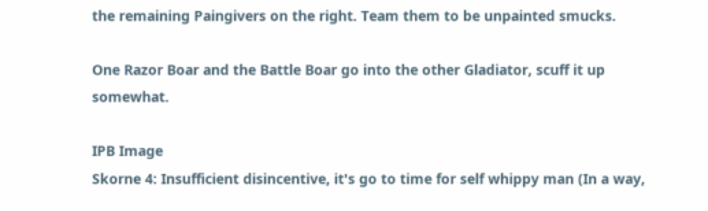the remaining Paingivers on the right. Team them to be unpainted smucks.

One Razor Boar and the Battle Boar go into the other Gladiator, scuff it up somewhat.

IPB Image
Skorne 4: Insufficient disincentive, it's go to time for self whippy man (In a way,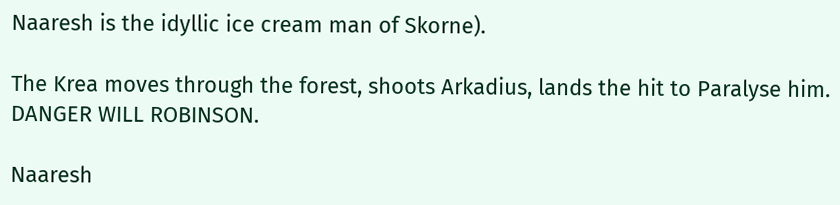Naaresh is the idyllic ice cream man of Skorne).

The Krea moves through the forest, shoots Arkadius, lands the hit to Paralyse him. DANGER WILL ROBINSON.

Naaresh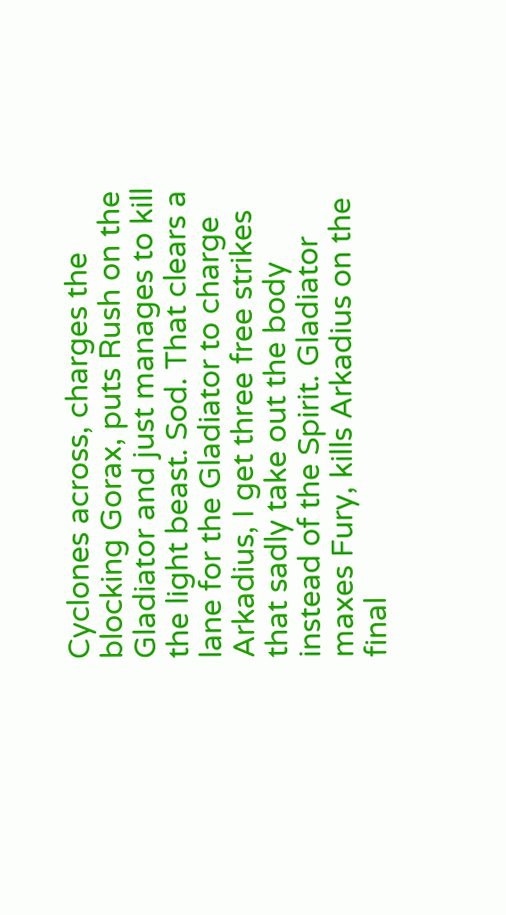Cyclones across, charges the blocking Gorax, puts Rush on the Gladiator and just manages to kill the light beast. Sod. That clears a lane for the Gladiator to charge Arkadius, I get three free strikes that sadly take out the body instead of the Spirit. Gladiator maxes Fury, kills Arkadius on the final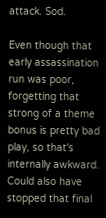attack. Sod.

Even though that early assassination run was poor, forgetting that strong of a theme bonus is pretty bad play, so that's internally awkward. Could also have stopped that final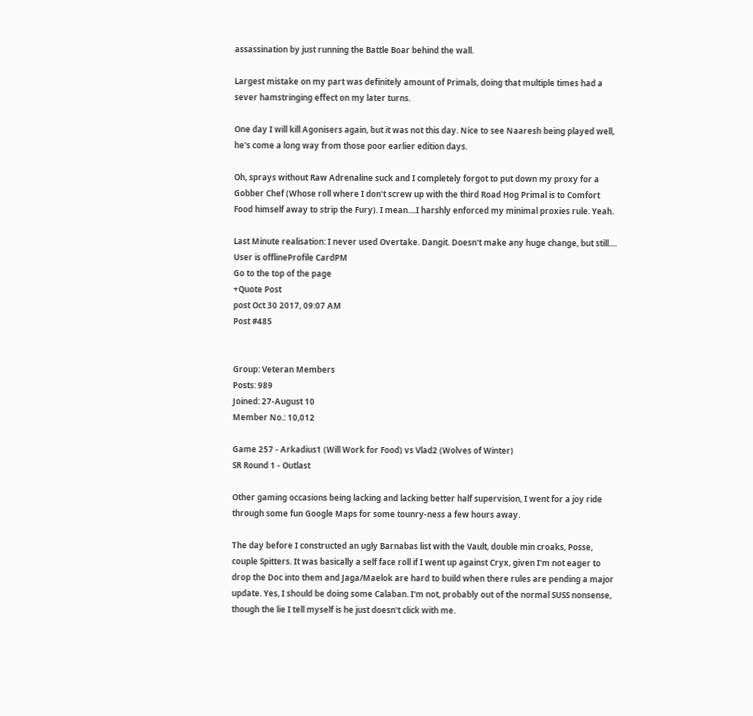assassination by just running the Battle Boar behind the wall.

Largest mistake on my part was definitely amount of Primals, doing that multiple times had a sever hamstringing effect on my later turns.

One day I will kill Agonisers again, but it was not this day. Nice to see Naaresh being played well, he's come a long way from those poor earlier edition days.

Oh, sprays without Raw Adrenaline suck and I completely forgot to put down my proxy for a Gobber Chef (Whose roll where I don't screw up with the third Road Hog Primal is to Comfort Food himself away to strip the Fury). I mean....I harshly enforced my minimal proxies rule. Yeah.

Last Minute realisation: I never used Overtake. Dangit. Doesn't make any huge change, but still....
User is offlineProfile CardPM
Go to the top of the page
+Quote Post
post Oct 30 2017, 09:07 AM
Post #485


Group: Veteran Members
Posts: 989
Joined: 27-August 10
Member No.: 10,012

Game 257 - Arkadius1 (Will Work for Food) vs Vlad2 (Wolves of Winter)
SR Round 1 - Outlast

Other gaming occasions being lacking and lacking better half supervision, I went for a joy ride through some fun Google Maps for some tounry-ness a few hours away.

The day before I constructed an ugly Barnabas list with the Vault, double min croaks, Posse, couple Spitters. It was basically a self face roll if I went up against Cryx, given I'm not eager to drop the Doc into them and Jaga/Maelok are hard to build when there rules are pending a major update. Yes, I should be doing some Calaban. I'm not, probably out of the normal SUSS nonsense, though the lie I tell myself is he just doesn't click with me.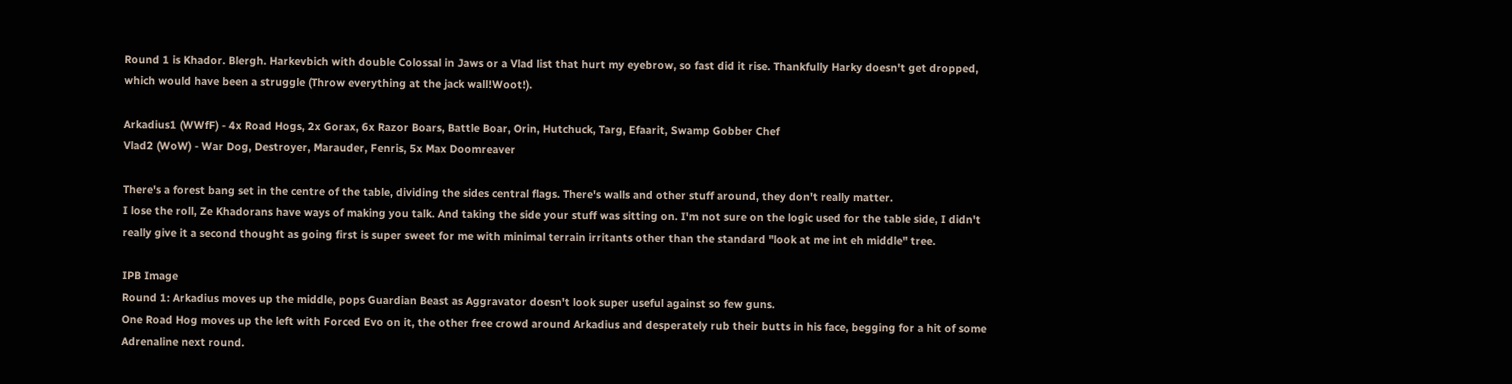Round 1 is Khador. Blergh. Harkevbich with double Colossal in Jaws or a Vlad list that hurt my eyebrow, so fast did it rise. Thankfully Harky doesn't get dropped, which would have been a struggle (Throw everything at the jack wall!Woot!).

Arkadius1 (WWfF) - 4x Road Hogs, 2x Gorax, 6x Razor Boars, Battle Boar, Orin, Hutchuck, Targ, Efaarit, Swamp Gobber Chef
Vlad2 (WoW) - War Dog, Destroyer, Marauder, Fenris, 5x Max Doomreaver

There's a forest bang set in the centre of the table, dividing the sides central flags. There's walls and other stuff around, they don't really matter.
I lose the roll, Ze Khadorans have ways of making you talk. And taking the side your stuff was sitting on. I'm not sure on the logic used for the table side, I didn't really give it a second thought as going first is super sweet for me with minimal terrain irritants other than the standard "look at me int eh middle" tree.

IPB Image
Round 1: Arkadius moves up the middle, pops Guardian Beast as Aggravator doesn't look super useful against so few guns.
One Road Hog moves up the left with Forced Evo on it, the other free crowd around Arkadius and desperately rub their butts in his face, begging for a hit of some Adrenaline next round.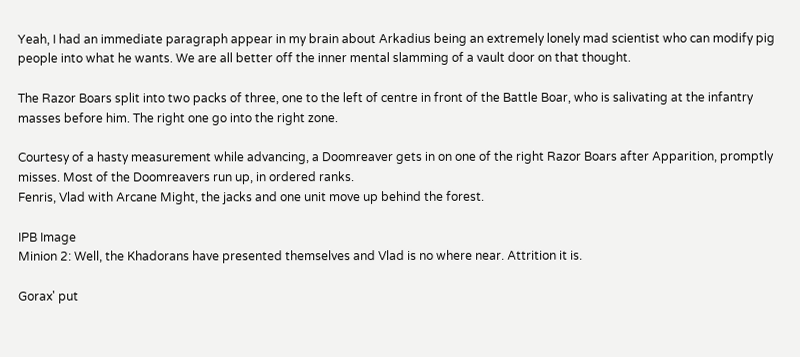Yeah, I had an immediate paragraph appear in my brain about Arkadius being an extremely lonely mad scientist who can modify pig people into what he wants. We are all better off the inner mental slamming of a vault door on that thought.

The Razor Boars split into two packs of three, one to the left of centre in front of the Battle Boar, who is salivating at the infantry masses before him. The right one go into the right zone.

Courtesy of a hasty measurement while advancing, a Doomreaver gets in on one of the right Razor Boars after Apparition, promptly misses. Most of the Doomreavers run up, in ordered ranks.
Fenris, Vlad with Arcane Might, the jacks and one unit move up behind the forest.

IPB Image
Minion 2: Well, the Khadorans have presented themselves and Vlad is no where near. Attrition it is.

Gorax' put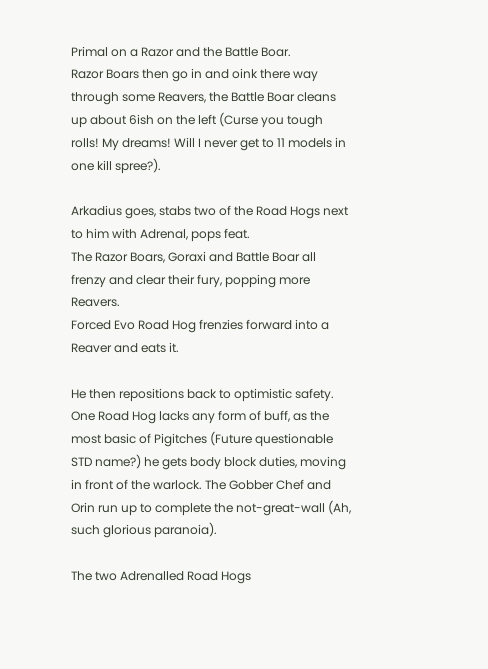Primal on a Razor and the Battle Boar.
Razor Boars then go in and oink there way through some Reavers, the Battle Boar cleans up about 6ish on the left (Curse you tough rolls! My dreams! Will I never get to 11 models in one kill spree?).

Arkadius goes, stabs two of the Road Hogs next to him with Adrenal, pops feat.
The Razor Boars, Goraxi and Battle Boar all frenzy and clear their fury, popping more Reavers.
Forced Evo Road Hog frenzies forward into a Reaver and eats it.

He then repositions back to optimistic safety. One Road Hog lacks any form of buff, as the most basic of Pigitches (Future questionable STD name?) he gets body block duties, moving in front of the warlock. The Gobber Chef and Orin run up to complete the not-great-wall (Ah, such glorious paranoia).

The two Adrenalled Road Hogs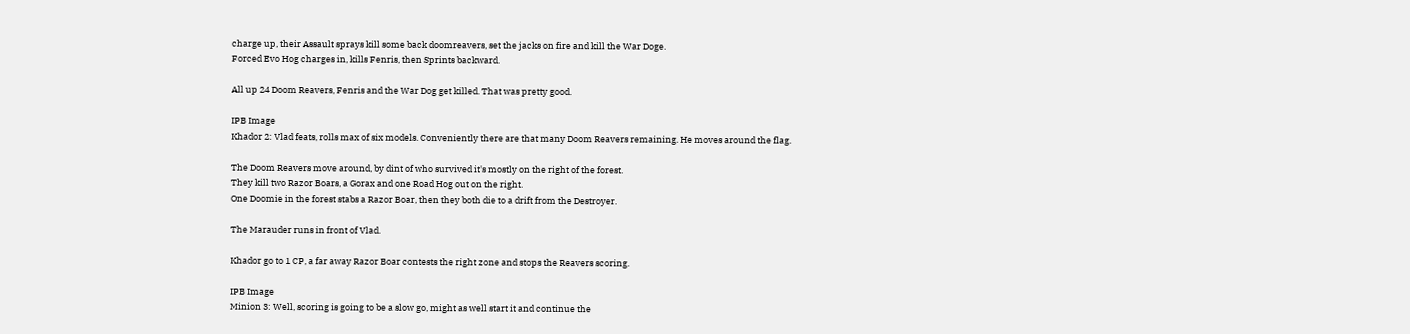charge up, their Assault sprays kill some back doomreavers, set the jacks on fire and kill the War Doge.
Forced Evo Hog charges in, kills Fenris, then Sprints backward.

All up 24 Doom Reavers, Fenris and the War Dog get killed. That was pretty good.

IPB Image
Khador 2: Vlad feats, rolls max of six models. Conveniently there are that many Doom Reavers remaining. He moves around the flag.

The Doom Reavers move around, by dint of who survived it's mostly on the right of the forest.
They kill two Razor Boars, a Gorax and one Road Hog out on the right.
One Doomie in the forest stabs a Razor Boar, then they both die to a drift from the Destroyer.

The Marauder runs in front of Vlad.

Khador go to 1 CP, a far away Razor Boar contests the right zone and stops the Reavers scoring.

IPB Image
Minion 3: Well, scoring is going to be a slow go, might as well start it and continue the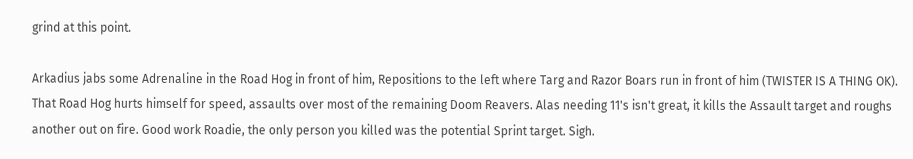grind at this point.

Arkadius jabs some Adrenaline in the Road Hog in front of him, Repositions to the left where Targ and Razor Boars run in front of him (TWISTER IS A THING OK).
That Road Hog hurts himself for speed, assaults over most of the remaining Doom Reavers. Alas needing 11's isn't great, it kills the Assault target and roughs another out on fire. Good work Roadie, the only person you killed was the potential Sprint target. Sigh.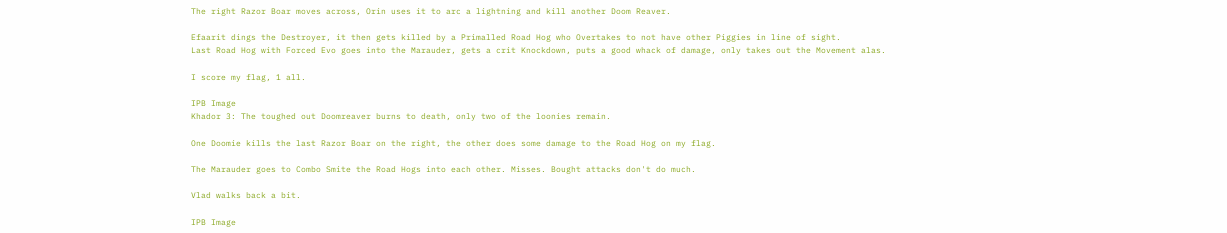The right Razor Boar moves across, Orin uses it to arc a lightning and kill another Doom Reaver.

Efaarit dings the Destroyer, it then gets killed by a Primalled Road Hog who Overtakes to not have other Piggies in line of sight.
Last Road Hog with Forced Evo goes into the Marauder, gets a crit Knockdown, puts a good whack of damage, only takes out the Movement alas.

I score my flag, 1 all.

IPB Image
Khador 3: The toughed out Doomreaver burns to death, only two of the loonies remain.

One Doomie kills the last Razor Boar on the right, the other does some damage to the Road Hog on my flag.

The Marauder goes to Combo Smite the Road Hogs into each other. Misses. Bought attacks don't do much.

Vlad walks back a bit.

IPB Image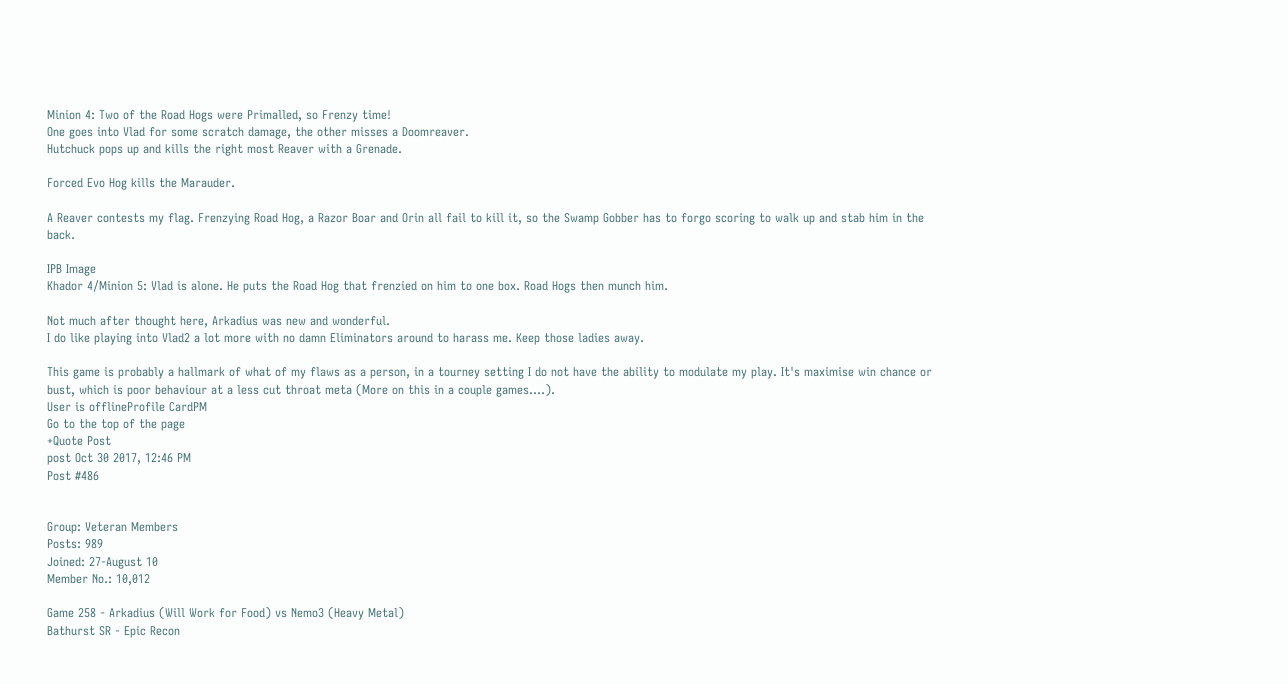Minion 4: Two of the Road Hogs were Primalled, so Frenzy time!
One goes into Vlad for some scratch damage, the other misses a Doomreaver.
Hutchuck pops up and kills the right most Reaver with a Grenade.

Forced Evo Hog kills the Marauder.

A Reaver contests my flag. Frenzying Road Hog, a Razor Boar and Orin all fail to kill it, so the Swamp Gobber has to forgo scoring to walk up and stab him in the back.

IPB Image
Khador 4/Minion 5: Vlad is alone. He puts the Road Hog that frenzied on him to one box. Road Hogs then munch him.

Not much after thought here, Arkadius was new and wonderful.
I do like playing into Vlad2 a lot more with no damn Eliminators around to harass me. Keep those ladies away.

This game is probably a hallmark of what of my flaws as a person, in a tourney setting I do not have the ability to modulate my play. It's maximise win chance or bust, which is poor behaviour at a less cut throat meta (More on this in a couple games....).
User is offlineProfile CardPM
Go to the top of the page
+Quote Post
post Oct 30 2017, 12:46 PM
Post #486


Group: Veteran Members
Posts: 989
Joined: 27-August 10
Member No.: 10,012

Game 258 - Arkadius (Will Work for Food) vs Nemo3 (Heavy Metal)
Bathurst SR - Epic Recon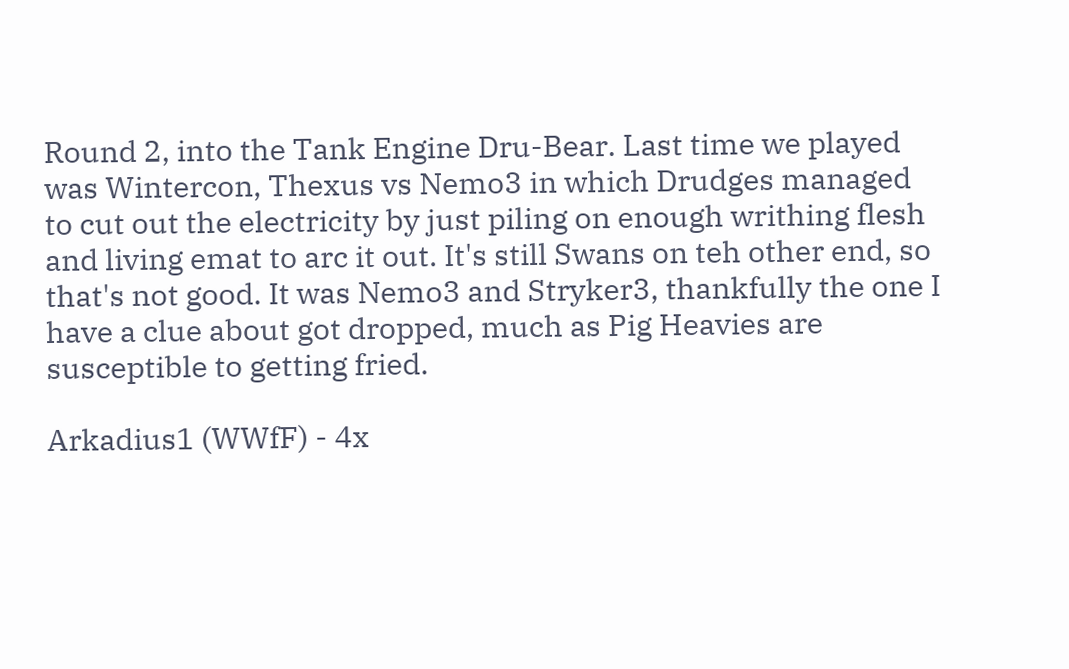Round 2, into the Tank Engine Dru-Bear. Last time we played was Wintercon, Thexus vs Nemo3 in which Drudges managed to cut out the electricity by just piling on enough writhing flesh and living emat to arc it out. It's still Swans on teh other end, so that's not good. It was Nemo3 and Stryker3, thankfully the one I have a clue about got dropped, much as Pig Heavies are susceptible to getting fried.

Arkadius1 (WWfF) - 4x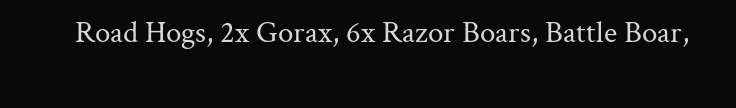Road Hogs, 2x Gorax, 6x Razor Boars, Battle Boar,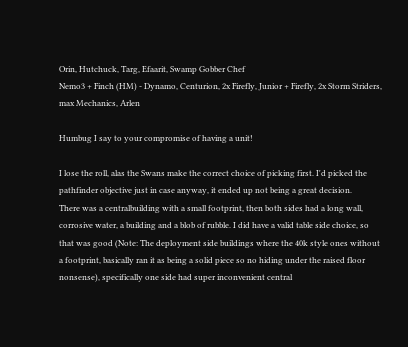Orin, Hutchuck, Targ, Efaarit, Swamp Gobber Chef
Nemo3 + Finch (HM) - Dynamo, Centurion, 2x Firefly, Junior + Firefly, 2x Storm Striders, max Mechanics, Arlen

Humbug I say to your compromise of having a unit!

I lose the roll, alas the Swans make the correct choice of picking first. I'd picked the pathfinder objective just in case anyway, it ended up not being a great decision.
There was a centralbuilding with a small footprint, then both sides had a long wall, corrosive water, a building and a blob of rubble. I did have a valid table side choice, so that was good (Note: The deployment side buildings where the 40k style ones without a footprint, basically ran it as being a solid piece so no hiding under the raised floor nonsense), specifically one side had super inconvenient central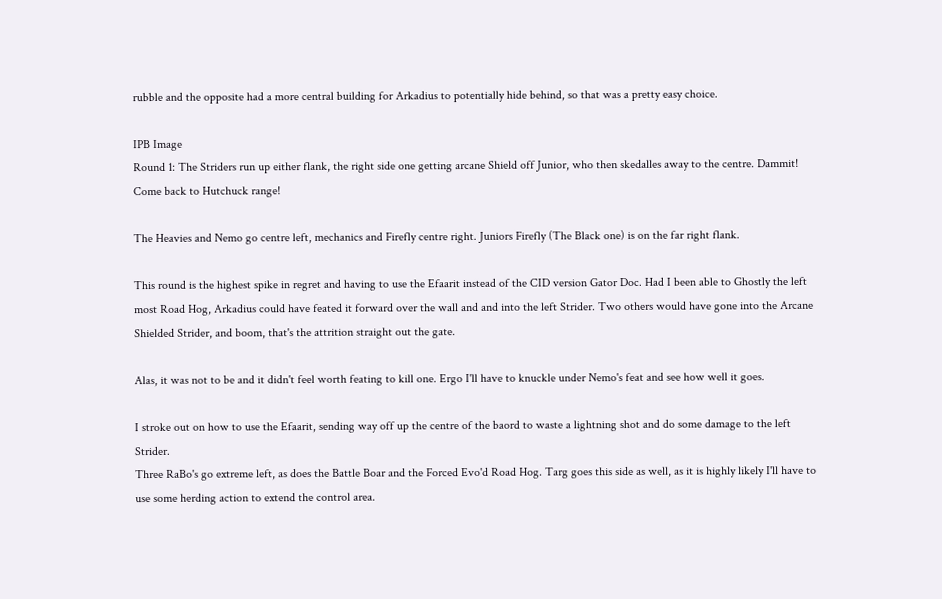rubble and the opposite had a more central building for Arkadius to potentially hide behind, so that was a pretty easy choice.

IPB Image
Round 1: The Striders run up either flank, the right side one getting arcane Shield off Junior, who then skedalles away to the centre. Dammit! Come back to Hutchuck range!

The Heavies and Nemo go centre left, mechanics and Firefly centre right. Juniors Firefly (The Black one) is on the far right flank.

This round is the highest spike in regret and having to use the Efaarit instead of the CID version Gator Doc. Had I been able to Ghostly the left most Road Hog, Arkadius could have feated it forward over the wall and and into the left Strider. Two others would have gone into the Arcane Shielded Strider, and boom, that's the attrition straight out the gate.

Alas, it was not to be and it didn't feel worth feating to kill one. Ergo I'll have to knuckle under Nemo's feat and see how well it goes.

I stroke out on how to use the Efaarit, sending way off up the centre of the baord to waste a lightning shot and do some damage to the left Strider.
Three RaBo's go extreme left, as does the Battle Boar and the Forced Evo'd Road Hog. Targ goes this side as well, as it is highly likely I'll have to use some herding action to extend the control area.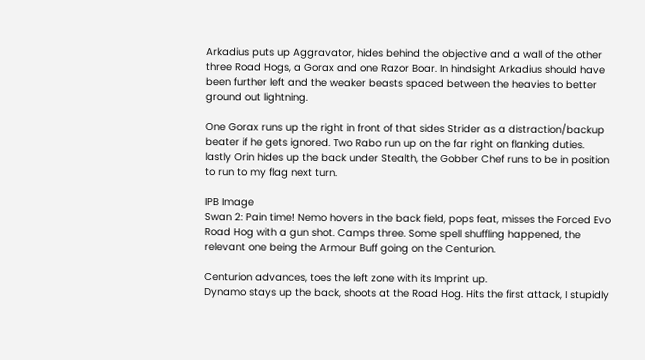Arkadius puts up Aggravator, hides behind the objective and a wall of the other three Road Hogs, a Gorax and one Razor Boar. In hindsight Arkadius should have been further left and the weaker beasts spaced between the heavies to better ground out lightning.

One Gorax runs up the right in front of that sides Strider as a distraction/backup beater if he gets ignored. Two Rabo run up on the far right on flanking duties.
lastly Orin hides up the back under Stealth, the Gobber Chef runs to be in position to run to my flag next turn.

IPB Image
Swan 2: Pain time! Nemo hovers in the back field, pops feat, misses the Forced Evo Road Hog with a gun shot. Camps three. Some spell shuffling happened, the relevant one being the Armour Buff going on the Centurion.

Centurion advances, toes the left zone with its Imprint up.
Dynamo stays up the back, shoots at the Road Hog. Hits the first attack, I stupidly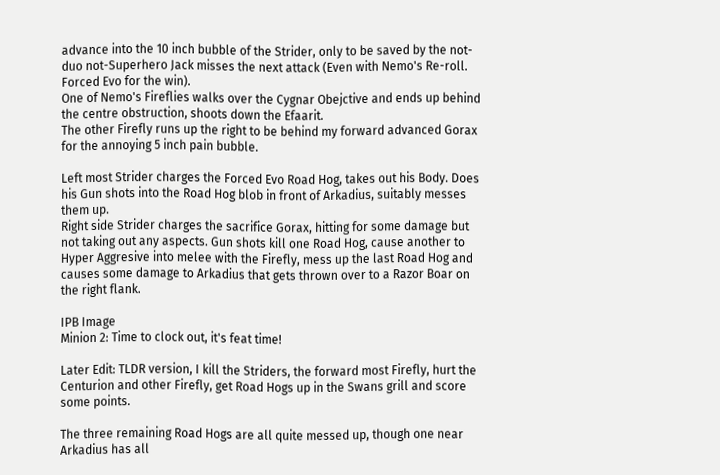advance into the 10 inch bubble of the Strider, only to be saved by the not-duo not-Superhero Jack misses the next attack (Even with Nemo's Re-roll. Forced Evo for the win).
One of Nemo's Fireflies walks over the Cygnar Obejctive and ends up behind the centre obstruction, shoots down the Efaarit.
The other Firefly runs up the right to be behind my forward advanced Gorax for the annoying 5 inch pain bubble.

Left most Strider charges the Forced Evo Road Hog, takes out his Body. Does his Gun shots into the Road Hog blob in front of Arkadius, suitably messes them up.
Right side Strider charges the sacrifice Gorax, hitting for some damage but not taking out any aspects. Gun shots kill one Road Hog, cause another to Hyper Aggresive into melee with the Firefly, mess up the last Road Hog and causes some damage to Arkadius that gets thrown over to a Razor Boar on the right flank.

IPB Image
Minion 2: Time to clock out, it's feat time!

Later Edit: TLDR version, I kill the Striders, the forward most Firefly, hurt the Centurion and other Firefly, get Road Hogs up in the Swans grill and score some points.

The three remaining Road Hogs are all quite messed up, though one near Arkadius has all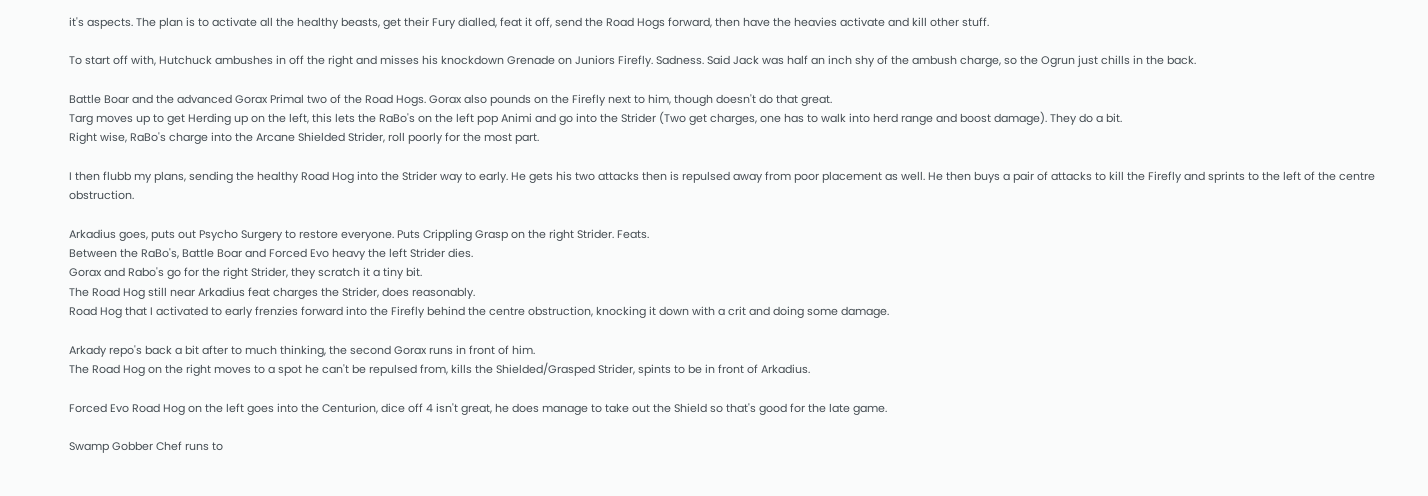it's aspects. The plan is to activate all the healthy beasts, get their Fury dialled, feat it off, send the Road Hogs forward, then have the heavies activate and kill other stuff.

To start off with, Hutchuck ambushes in off the right and misses his knockdown Grenade on Juniors Firefly. Sadness. Said Jack was half an inch shy of the ambush charge, so the Ogrun just chills in the back.

Battle Boar and the advanced Gorax Primal two of the Road Hogs. Gorax also pounds on the Firefly next to him, though doesn't do that great.
Targ moves up to get Herding up on the left, this lets the RaBo's on the left pop Animi and go into the Strider (Two get charges, one has to walk into herd range and boost damage). They do a bit.
Right wise, RaBo's charge into the Arcane Shielded Strider, roll poorly for the most part.

I then flubb my plans, sending the healthy Road Hog into the Strider way to early. He gets his two attacks then is repulsed away from poor placement as well. He then buys a pair of attacks to kill the Firefly and sprints to the left of the centre obstruction.

Arkadius goes, puts out Psycho Surgery to restore everyone. Puts Crippling Grasp on the right Strider. Feats.
Between the RaBo's, Battle Boar and Forced Evo heavy the left Strider dies.
Gorax and Rabo's go for the right Strider, they scratch it a tiny bit.
The Road Hog still near Arkadius feat charges the Strider, does reasonably.
Road Hog that I activated to early frenzies forward into the Firefly behind the centre obstruction, knocking it down with a crit and doing some damage.

Arkady repo's back a bit after to much thinking, the second Gorax runs in front of him.
The Road Hog on the right moves to a spot he can't be repulsed from, kills the Shielded/Grasped Strider, spints to be in front of Arkadius.

Forced Evo Road Hog on the left goes into the Centurion, dice off 4 isn't great, he does manage to take out the Shield so that's good for the late game.

Swamp Gobber Chef runs to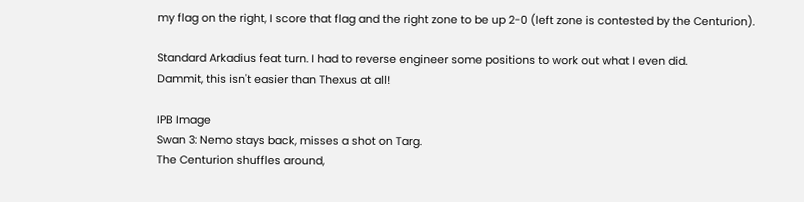my flag on the right, I score that flag and the right zone to be up 2-0 (left zone is contested by the Centurion).

Standard Arkadius feat turn. I had to reverse engineer some positions to work out what I even did.
Dammit, this isn't easier than Thexus at all!

IPB Image
Swan 3: Nemo stays back, misses a shot on Targ.
The Centurion shuffles around,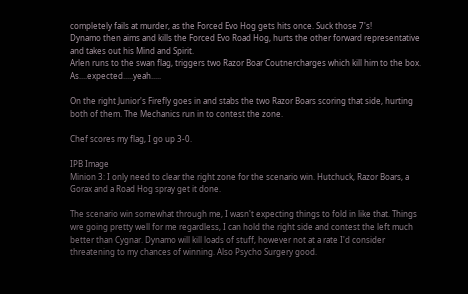completely fails at murder, as the Forced Evo Hog gets hits once. Suck those 7's!
Dynamo then aims and kills the Forced Evo Road Hog, hurts the other forward representative and takes out his Mind and Spirit.
Arlen runs to the swan flag, triggers two Razor Boar Coutnercharges which kill him to the box. As....expected.....yeah.....

On the right Junior's Firefly goes in and stabs the two Razor Boars scoring that side, hurting both of them. The Mechanics run in to contest the zone.

Chef scores my flag, I go up 3-0.

IPB Image
Minion 3: I only need to clear the right zone for the scenario win. Hutchuck, Razor Boars, a Gorax and a Road Hog spray get it done.

The scenario win somewhat through me, I wasn't expecting things to fold in like that. Things wre going pretty well for me regardless, I can hold the right side and contest the left much better than Cygnar. Dynamo will kill loads of stuff, however not at a rate I'd consider threatening to my chances of winning. Also Psycho Surgery good.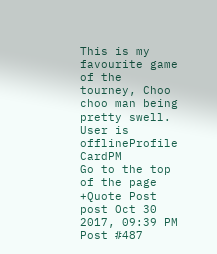This is my favourite game of the tourney, Choo choo man being pretty swell.
User is offlineProfile CardPM
Go to the top of the page
+Quote Post
post Oct 30 2017, 09:39 PM
Post #487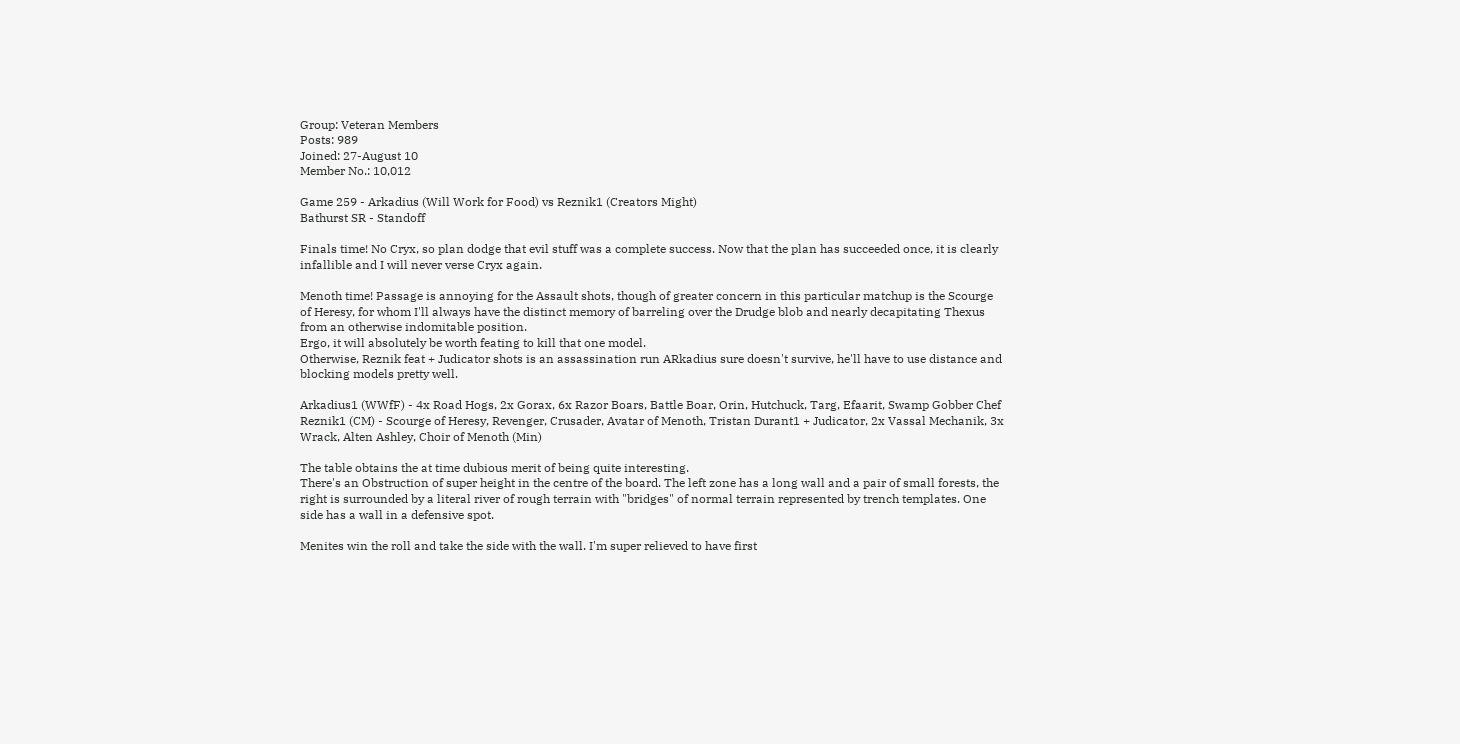Group: Veteran Members
Posts: 989
Joined: 27-August 10
Member No.: 10,012

Game 259 - Arkadius (Will Work for Food) vs Reznik1 (Creators Might)
Bathurst SR - Standoff

Finals time! No Cryx, so plan dodge that evil stuff was a complete success. Now that the plan has succeeded once, it is clearly infallible and I will never verse Cryx again.

Menoth time! Passage is annoying for the Assault shots, though of greater concern in this particular matchup is the Scourge of Heresy, for whom I'll always have the distinct memory of barreling over the Drudge blob and nearly decapitating Thexus from an otherwise indomitable position.
Ergo, it will absolutely be worth feating to kill that one model.
Otherwise, Reznik feat + Judicator shots is an assassination run ARkadius sure doesn't survive, he'll have to use distance and blocking models pretty well.

Arkadius1 (WWfF) - 4x Road Hogs, 2x Gorax, 6x Razor Boars, Battle Boar, Orin, Hutchuck, Targ, Efaarit, Swamp Gobber Chef
Reznik1 (CM) - Scourge of Heresy, Revenger, Crusader, Avatar of Menoth, Tristan Durant1 + Judicator, 2x Vassal Mechanik, 3x Wrack, Alten Ashley, Choir of Menoth (Min)

The table obtains the at time dubious merit of being quite interesting.
There's an Obstruction of super height in the centre of the board. The left zone has a long wall and a pair of small forests, the right is surrounded by a literal river of rough terrain with "bridges" of normal terrain represented by trench templates. One side has a wall in a defensive spot.

Menites win the roll and take the side with the wall. I'm super relieved to have first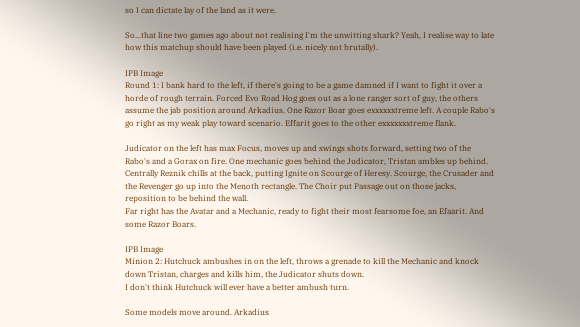so I can dictate lay of the land as it were.

So...that line two games ago about not realising I'm the unwitting shark? Yeah, I realise way to late how this matchup should have been played (i.e. nicely not brutally).

IPB Image
Round 1: I bank hard to the left, if there's going to be a game damned if I want to fight it over a horde of rough terrain. Forced Evo Road Hog goes out as a lone ranger sort of guy, the others assume the jab position around Arkadius. One Razor Boar goes exxxxxxtreme left. A couple Rabo's go right as my weak play toward scenario. Effarit goes to the other exxxxxxxtreme flank.

Judicator on the left has max Focus, moves up and swings shots forward, setting two of the Rabo's and a Gorax on fire. One mechanic goes behind the Judicator, Tristan ambles up behind.
Centrally Reznik chills at the back, putting Ignite on Scourge of Heresy. Scourge, the Crusader and the Revenger go up into the Menoth rectangle. The Choir put Passage out on those jacks, reposition to be behind the wall.
Far right has the Avatar and a Mechanic, ready to fight their most fearsome foe, an Efaarit. And some Razor Boars.

IPB Image
Minion 2: Hutchuck ambushes in on the left, throws a grenade to kill the Mechanic and knock down Tristan, charges and kills him, the Judicator shuts down.
I don't think Hutchuck will ever have a better ambush turn.

Some models move around. Arkadius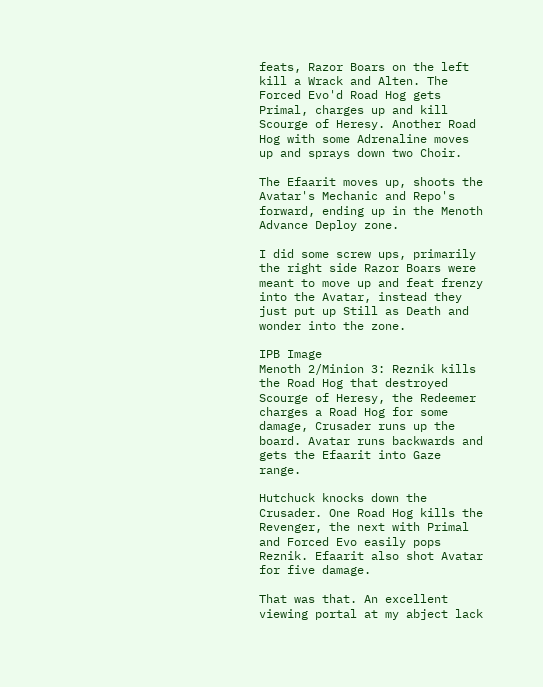feats, Razor Boars on the left kill a Wrack and Alten. The Forced Evo'd Road Hog gets Primal, charges up and kill Scourge of Heresy. Another Road Hog with some Adrenaline moves up and sprays down two Choir.

The Efaarit moves up, shoots the Avatar's Mechanic and Repo's forward, ending up in the Menoth Advance Deploy zone.

I did some screw ups, primarily the right side Razor Boars were meant to move up and feat frenzy into the Avatar, instead they just put up Still as Death and wonder into the zone.

IPB Image
Menoth 2/Minion 3: Reznik kills the Road Hog that destroyed Scourge of Heresy, the Redeemer charges a Road Hog for some damage, Crusader runs up the board. Avatar runs backwards and gets the Efaarit into Gaze range.

Hutchuck knocks down the Crusader. One Road Hog kills the Revenger, the next with Primal and Forced Evo easily pops Reznik. Efaarit also shot Avatar for five damage.

That was that. An excellent viewing portal at my abject lack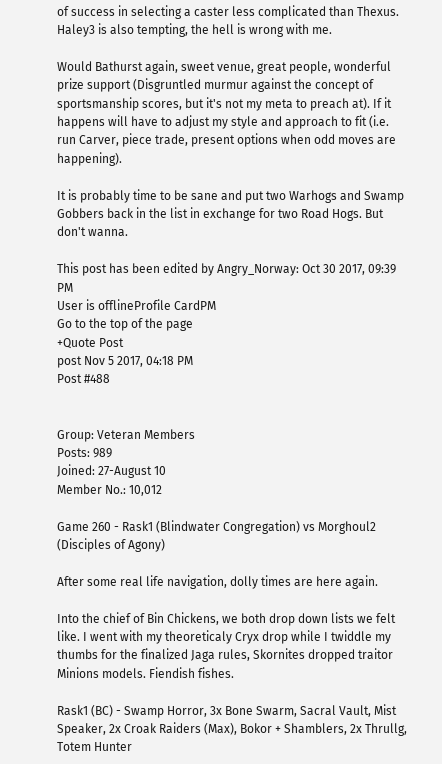of success in selecting a caster less complicated than Thexus. Haley3 is also tempting, the hell is wrong with me.

Would Bathurst again, sweet venue, great people, wonderful prize support (Disgruntled murmur against the concept of sportsmanship scores, but it's not my meta to preach at). If it happens will have to adjust my style and approach to fit (i.e. run Carver, piece trade, present options when odd moves are happening).

It is probably time to be sane and put two Warhogs and Swamp Gobbers back in the list in exchange for two Road Hogs. But don't wanna.

This post has been edited by Angry_Norway: Oct 30 2017, 09:39 PM
User is offlineProfile CardPM
Go to the top of the page
+Quote Post
post Nov 5 2017, 04:18 PM
Post #488


Group: Veteran Members
Posts: 989
Joined: 27-August 10
Member No.: 10,012

Game 260 - Rask1 (Blindwater Congregation) vs Morghoul2 (Disciples of Agony)

After some real life navigation, dolly times are here again.

Into the chief of Bin Chickens, we both drop down lists we felt like. I went with my theoreticaly Cryx drop while I twiddle my thumbs for the finalized Jaga rules, Skornites dropped traitor Minions models. Fiendish fishes.

Rask1 (BC) - Swamp Horror, 3x Bone Swarm, Sacral Vault, Mist Speaker, 2x Croak Raiders (Max), Bokor + Shamblers, 2x Thrullg, Totem Hunter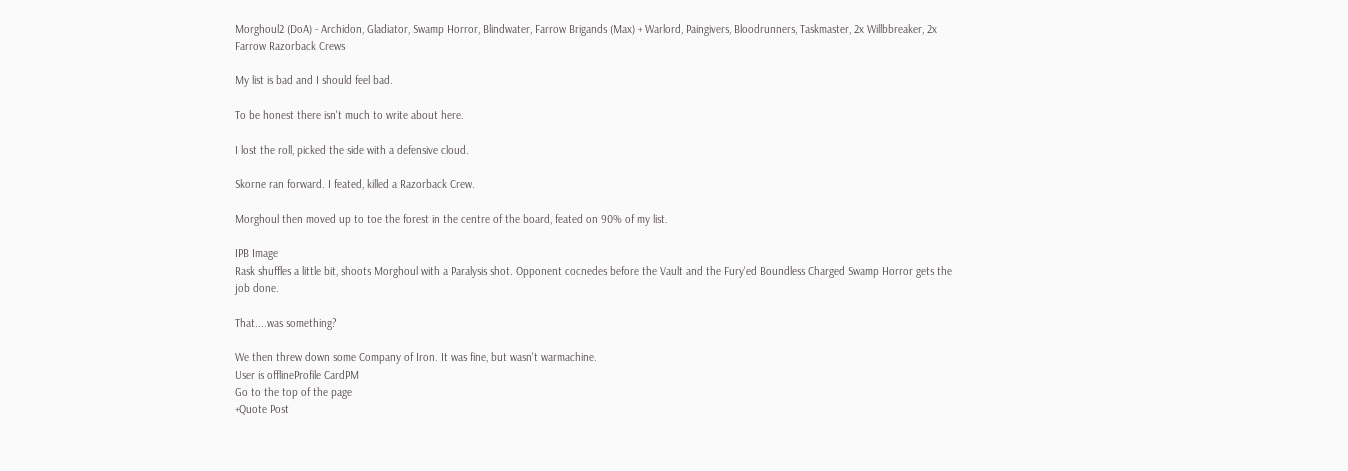Morghoul2 (DoA) - Archidon, Gladiator, Swamp Horror, Blindwater, Farrow Brigands (Max) + Warlord, Paingivers, Bloodrunners, Taskmaster, 2x Willbbreaker, 2x Farrow Razorback Crews

My list is bad and I should feel bad.

To be honest there isn't much to write about here.

I lost the roll, picked the side with a defensive cloud.

Skorne ran forward. I feated, killed a Razorback Crew.

Morghoul then moved up to toe the forest in the centre of the board, feated on 90% of my list.

IPB Image
Rask shuffles a little bit, shoots Morghoul with a Paralysis shot. Opponent cocnedes before the Vault and the Fury'ed Boundless Charged Swamp Horror gets the job done.

That....was something?

We then threw down some Company of Iron. It was fine, but wasn't warmachine.
User is offlineProfile CardPM
Go to the top of the page
+Quote Post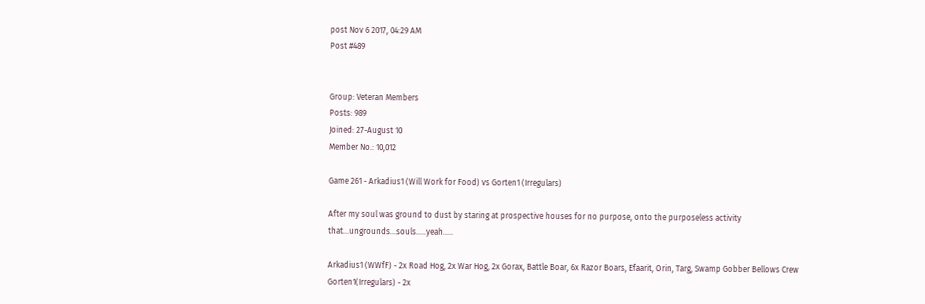post Nov 6 2017, 04:29 AM
Post #489


Group: Veteran Members
Posts: 989
Joined: 27-August 10
Member No.: 10,012

Game 261 - Arkadius1 (Will Work for Food) vs Gorten1 (Irregulars)

After my soul was ground to dust by staring at prospective houses for no purpose, onto the purposeless activity that...ungrounds...souls.....yeah.....

Arkadius1 (WWfF) - 2x Road Hog, 2x War Hog, 2x Gorax, Battle Boar, 6x Razor Boars, Efaarit, Orin, Targ, Swamp Gobber Bellows Crew
Gorten1(Irregulars) - 2x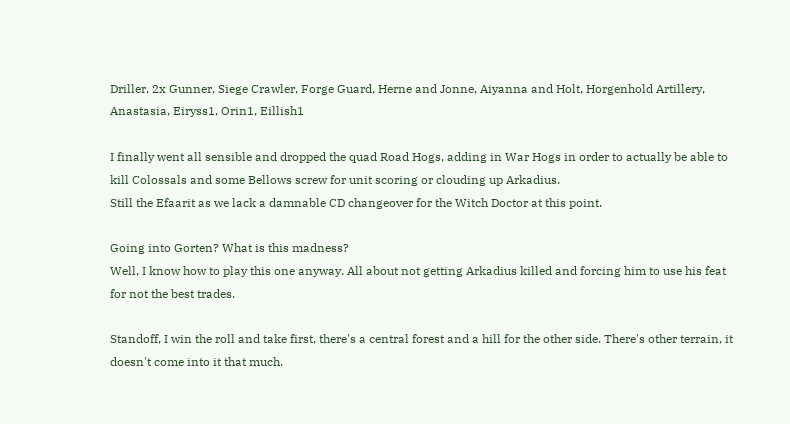Driller, 2x Gunner, Siege Crawler, Forge Guard, Herne and Jonne, Aiyanna and Holt, Horgenhold Artillery, Anastasia, Eiryss1, Orin1, Eillish1

I finally went all sensible and dropped the quad Road Hogs, adding in War Hogs in order to actually be able to kill Colossals and some Bellows screw for unit scoring or clouding up Arkadius.
Still the Efaarit as we lack a damnable CD changeover for the Witch Doctor at this point.

Going into Gorten? What is this madness?
Well, I know how to play this one anyway. All about not getting Arkadius killed and forcing him to use his feat for not the best trades.

Standoff, I win the roll and take first, there's a central forest and a hill for the other side. There's other terrain, it doesn't come into it that much.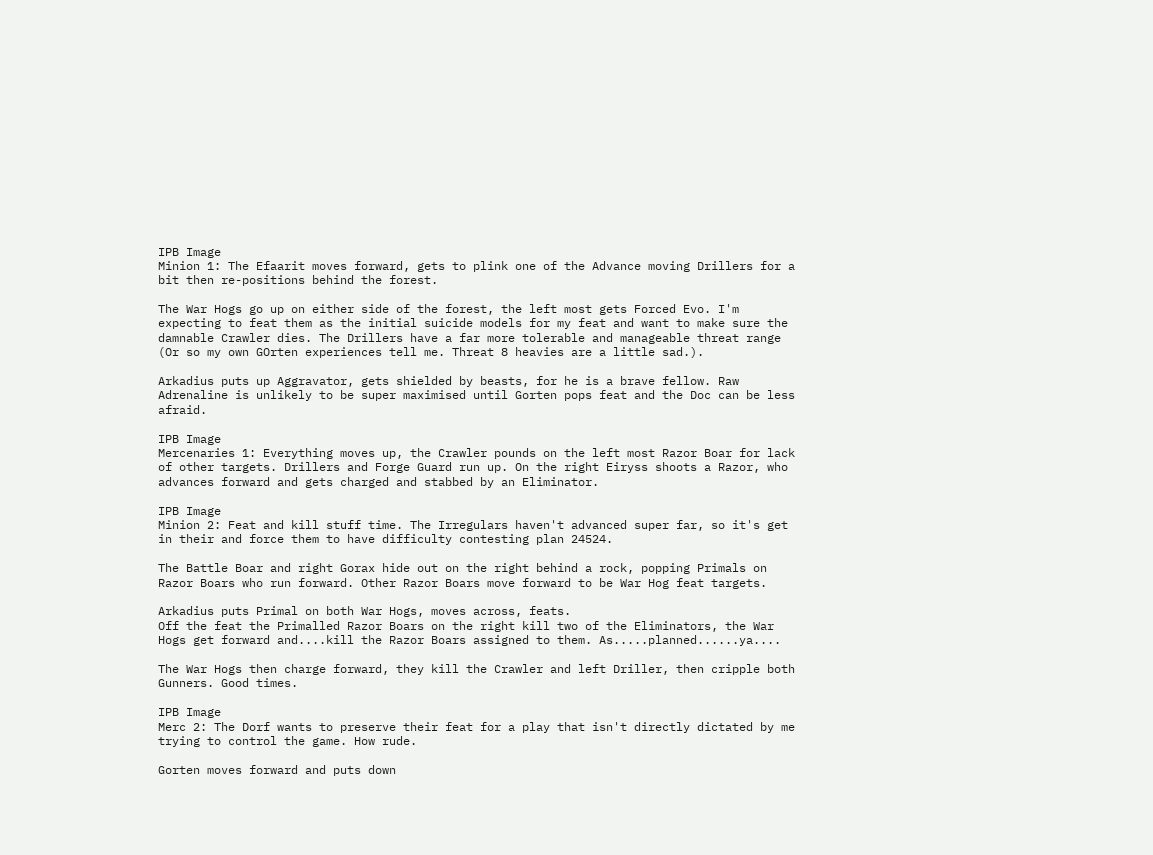IPB Image
Minion 1: The Efaarit moves forward, gets to plink one of the Advance moving Drillers for a bit then re-positions behind the forest.

The War Hogs go up on either side of the forest, the left most gets Forced Evo. I'm expecting to feat them as the initial suicide models for my feat and want to make sure the damnable Crawler dies. The Drillers have a far more tolerable and manageable threat range (Or so my own GOrten experiences tell me. Threat 8 heavies are a little sad.).

Arkadius puts up Aggravator, gets shielded by beasts, for he is a brave fellow. Raw Adrenaline is unlikely to be super maximised until Gorten pops feat and the Doc can be less afraid.

IPB Image
Mercenaries 1: Everything moves up, the Crawler pounds on the left most Razor Boar for lack of other targets. Drillers and Forge Guard run up. On the right Eiryss shoots a Razor, who advances forward and gets charged and stabbed by an Eliminator.

IPB Image
Minion 2: Feat and kill stuff time. The Irregulars haven't advanced super far, so it's get in their and force them to have difficulty contesting plan 24524.

The Battle Boar and right Gorax hide out on the right behind a rock, popping Primals on Razor Boars who run forward. Other Razor Boars move forward to be War Hog feat targets.

Arkadius puts Primal on both War Hogs, moves across, feats.
Off the feat the Primalled Razor Boars on the right kill two of the Eliminators, the War Hogs get forward and....kill the Razor Boars assigned to them. As.....planned......ya....

The War Hogs then charge forward, they kill the Crawler and left Driller, then cripple both Gunners. Good times.

IPB Image
Merc 2: The Dorf wants to preserve their feat for a play that isn't directly dictated by me trying to control the game. How rude.

Gorten moves forward and puts down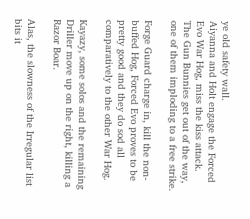ye old safety wall.
Aiyanna and Holt engage the Forced Evo War Hog, miss the kiss attack.
The Gun Bunnies get out of the way, one of them imploding to a free strike.

Forge Guard charge in, kill the non-buffed Hog, Forced Evo proves to be pretty good and they do sod all comparatively to the other War Hog.

Kayazy, some solos and the remaining Driller move up on the right, killing a Razor Boar.

Alas, the slowness of the Irregular list bits it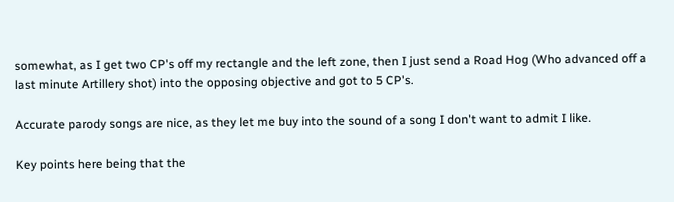somewhat, as I get two CP's off my rectangle and the left zone, then I just send a Road Hog (Who advanced off a last minute Artillery shot) into the opposing objective and got to 5 CP's.

Accurate parody songs are nice, as they let me buy into the sound of a song I don't want to admit I like.

Key points here being that the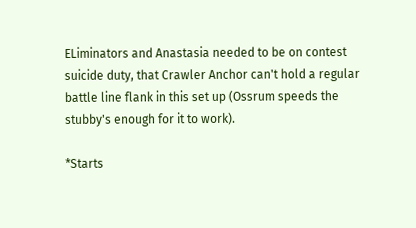ELiminators and Anastasia needed to be on contest suicide duty, that Crawler Anchor can't hold a regular battle line flank in this set up (Ossrum speeds the stubby's enough for it to work).

*Starts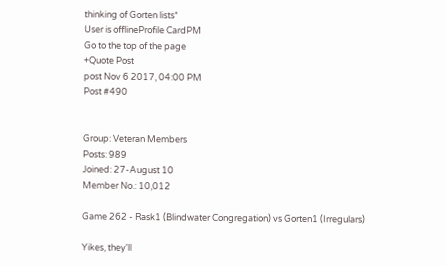thinking of Gorten lists*
User is offlineProfile CardPM
Go to the top of the page
+Quote Post
post Nov 6 2017, 04:00 PM
Post #490


Group: Veteran Members
Posts: 989
Joined: 27-August 10
Member No.: 10,012

Game 262 - Rask1 (Blindwater Congregation) vs Gorten1 (Irregulars)

Yikes, they'll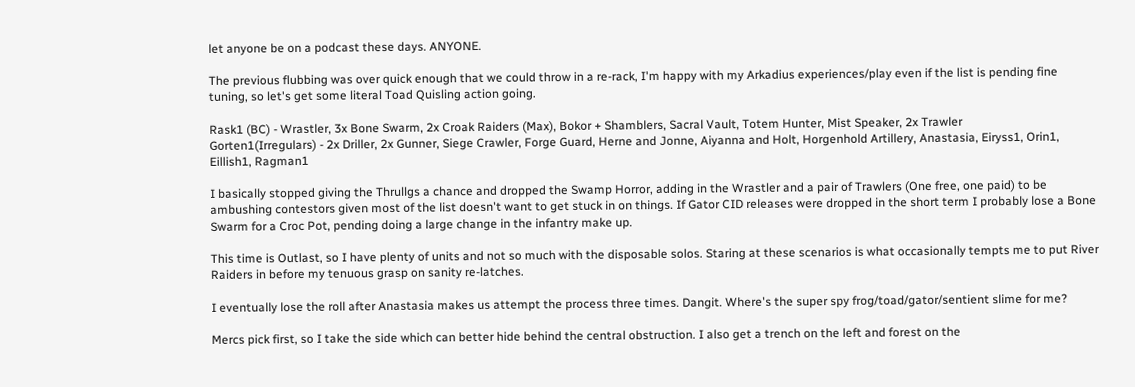let anyone be on a podcast these days. ANYONE.

The previous flubbing was over quick enough that we could throw in a re-rack, I'm happy with my Arkadius experiences/play even if the list is pending fine tuning, so let's get some literal Toad Quisling action going.

Rask1 (BC) - Wrastler, 3x Bone Swarm, 2x Croak Raiders (Max), Bokor + Shamblers, Sacral Vault, Totem Hunter, Mist Speaker, 2x Trawler
Gorten1(Irregulars) - 2x Driller, 2x Gunner, Siege Crawler, Forge Guard, Herne and Jonne, Aiyanna and Holt, Horgenhold Artillery, Anastasia, Eiryss1, Orin1, Eillish1, Ragman1

I basically stopped giving the Thrullgs a chance and dropped the Swamp Horror, adding in the Wrastler and a pair of Trawlers (One free, one paid) to be ambushing contestors given most of the list doesn't want to get stuck in on things. If Gator CID releases were dropped in the short term I probably lose a Bone Swarm for a Croc Pot, pending doing a large change in the infantry make up.

This time is Outlast, so I have plenty of units and not so much with the disposable solos. Staring at these scenarios is what occasionally tempts me to put River Raiders in before my tenuous grasp on sanity re-latches.

I eventually lose the roll after Anastasia makes us attempt the process three times. Dangit. Where's the super spy frog/toad/gator/sentient slime for me?

Mercs pick first, so I take the side which can better hide behind the central obstruction. I also get a trench on the left and forest on the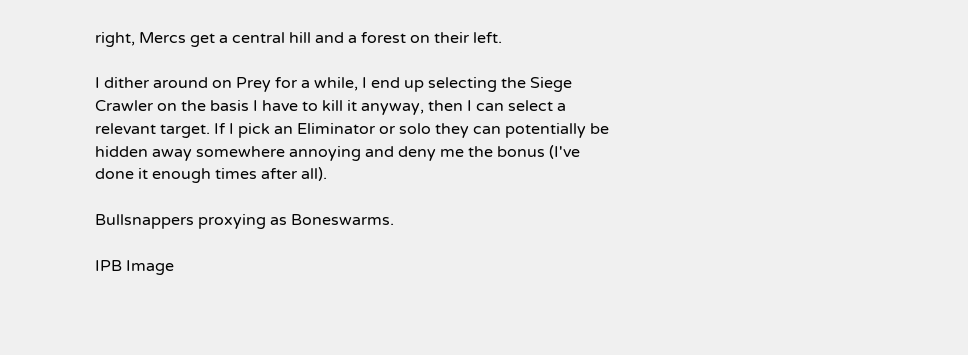right, Mercs get a central hill and a forest on their left.

I dither around on Prey for a while, I end up selecting the Siege Crawler on the basis I have to kill it anyway, then I can select a relevant target. If I pick an Eliminator or solo they can potentially be hidden away somewhere annoying and deny me the bonus (I've done it enough times after all).

Bullsnappers proxying as Boneswarms.

IPB Image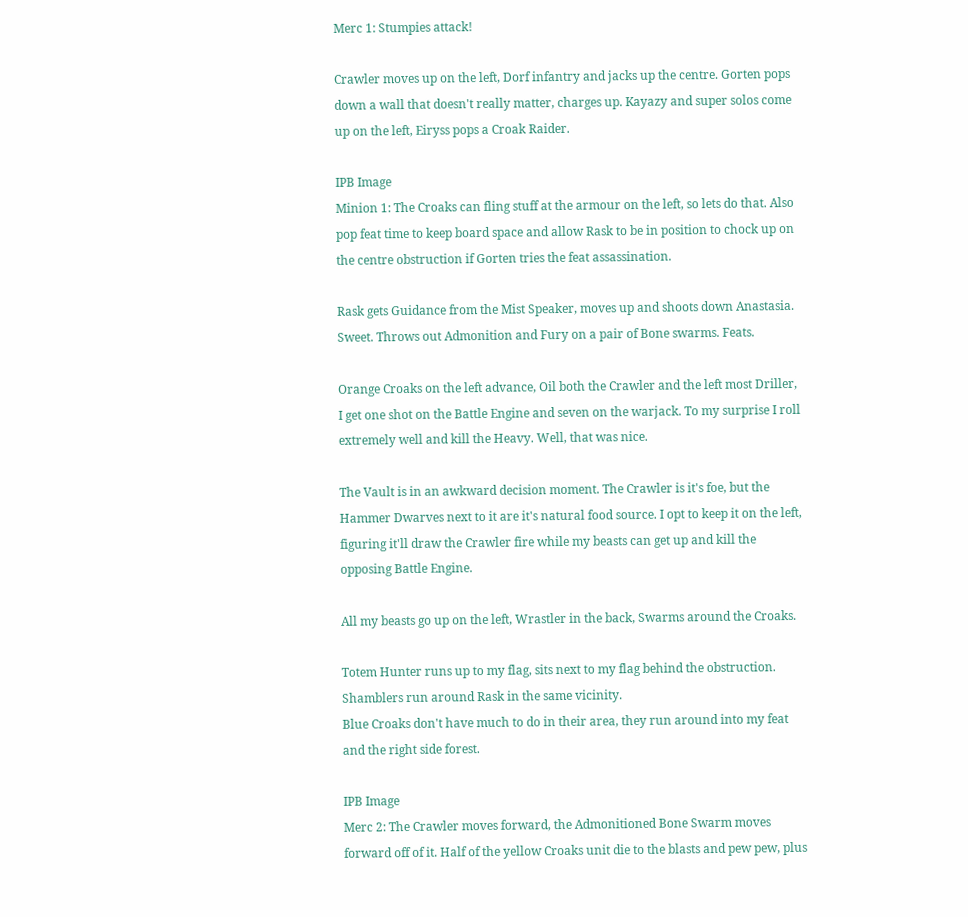Merc 1: Stumpies attack!

Crawler moves up on the left, Dorf infantry and jacks up the centre. Gorten pops down a wall that doesn't really matter, charges up. Kayazy and super solos come up on the left, Eiryss pops a Croak Raider.

IPB Image
Minion 1: The Croaks can fling stuff at the armour on the left, so lets do that. Also pop feat time to keep board space and allow Rask to be in position to chock up on the centre obstruction if Gorten tries the feat assassination.

Rask gets Guidance from the Mist Speaker, moves up and shoots down Anastasia. Sweet. Throws out Admonition and Fury on a pair of Bone swarms. Feats.

Orange Croaks on the left advance, Oil both the Crawler and the left most Driller, I get one shot on the Battle Engine and seven on the warjack. To my surprise I roll extremely well and kill the Heavy. Well, that was nice.

The Vault is in an awkward decision moment. The Crawler is it's foe, but the Hammer Dwarves next to it are it's natural food source. I opt to keep it on the left, figuring it'll draw the Crawler fire while my beasts can get up and kill the opposing Battle Engine.

All my beasts go up on the left, Wrastler in the back, Swarms around the Croaks.

Totem Hunter runs up to my flag, sits next to my flag behind the obstruction.
Shamblers run around Rask in the same vicinity.
Blue Croaks don't have much to do in their area, they run around into my feat and the right side forest.

IPB Image
Merc 2: The Crawler moves forward, the Admonitioned Bone Swarm moves forward off of it. Half of the yellow Croaks unit die to the blasts and pew pew, plus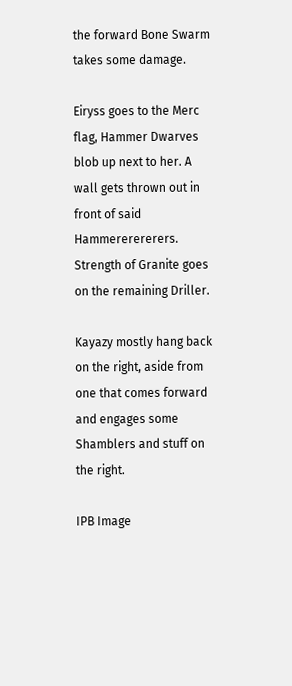the forward Bone Swarm takes some damage.

Eiryss goes to the Merc flag, Hammer Dwarves blob up next to her. A wall gets thrown out in front of said Hammererererers. Strength of Granite goes on the remaining Driller.

Kayazy mostly hang back on the right, aside from one that comes forward and engages some Shamblers and stuff on the right.

IPB Image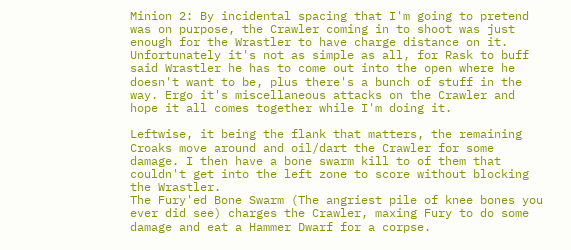Minion 2: By incidental spacing that I'm going to pretend was on purpose, the Crawler coming in to shoot was just enough for the Wrastler to have charge distance on it. Unfortunately it's not as simple as all, for Rask to buff said Wrastler he has to come out into the open where he doesn't want to be, plus there's a bunch of stuff in the way. Ergo it's miscellaneous attacks on the Crawler and hope it all comes together while I'm doing it.

Leftwise, it being the flank that matters, the remaining Croaks move around and oil/dart the Crawler for some damage. I then have a bone swarm kill to of them that couldn't get into the left zone to score without blocking the Wrastler.
The Fury'ed Bone Swarm (The angriest pile of knee bones you ever did see) charges the Crawler, maxing Fury to do some damage and eat a Hammer Dwarf for a corpse.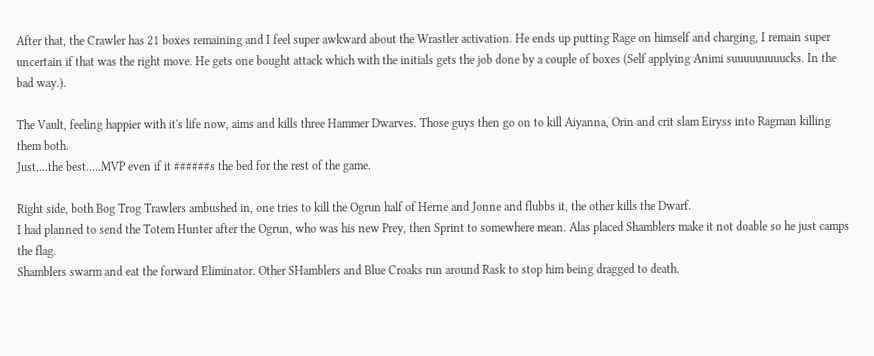After that, the Crawler has 21 boxes remaining and I feel super awkward about the Wrastler activation. He ends up putting Rage on himself and charging, I remain super uncertain if that was the right move. He gets one bought attack which with the initials gets the job done by a couple of boxes (Self applying Animi suuuuuuuuucks. In the bad way.).

The Vault, feeling happier with it's life now, aims and kills three Hammer Dwarves. Those guys then go on to kill Aiyanna, Orin and crit slam Eiryss into Ragman killing them both.
Just....the best.....MVP even if it ######s the bed for the rest of the game.

Right side, both Bog Trog Trawlers ambushed in, one tries to kill the Ogrun half of Herne and Jonne and flubbs it, the other kills the Dwarf.
I had planned to send the Totem Hunter after the Ogrun, who was his new Prey, then Sprint to somewhere mean. Alas placed Shamblers make it not doable so he just camps the flag.
Shamblers swarm and eat the forward Eliminator. Other SHamblers and Blue Croaks run around Rask to stop him being dragged to death.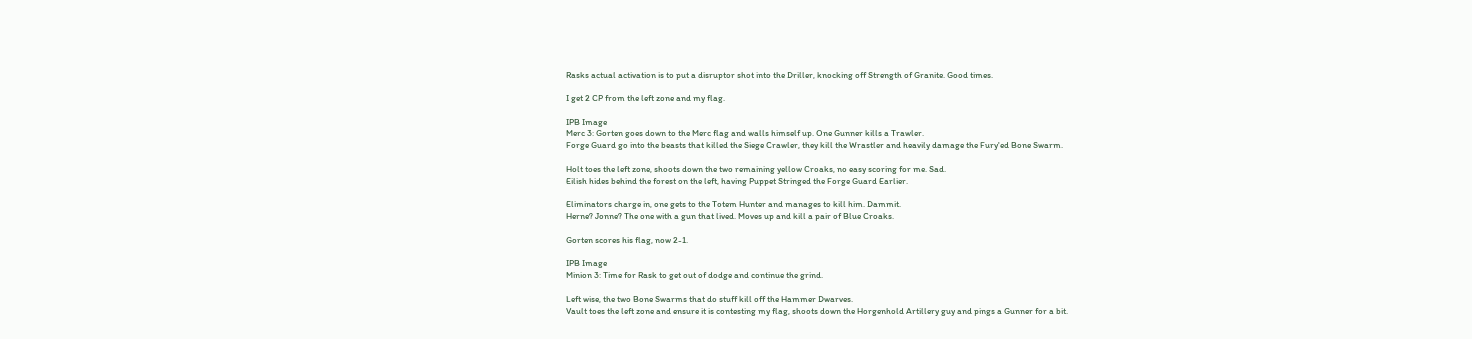Rasks actual activation is to put a disruptor shot into the Driller, knocking off Strength of Granite. Good times.

I get 2 CP from the left zone and my flag.

IPB Image
Merc 3: Gorten goes down to the Merc flag and walls himself up. One Gunner kills a Trawler.
Forge Guard go into the beasts that killed the Siege Crawler, they kill the Wrastler and heavily damage the Fury'ed Bone Swarm.

Holt toes the left zone, shoots down the two remaining yellow Croaks, no easy scoring for me. Sad.
Eilish hides behind the forest on the left, having Puppet Stringed the Forge Guard Earlier.

Eliminators charge in, one gets to the Totem Hunter and manages to kill him. Dammit.
Herne? Jonne? The one with a gun that lived. Moves up and kill a pair of Blue Croaks.

Gorten scores his flag, now 2-1.

IPB Image
Minion 3: Time for Rask to get out of dodge and continue the grind.

Left wise, the two Bone Swarms that do stuff kill off the Hammer Dwarves.
Vault toes the left zone and ensure it is contesting my flag, shoots down the Horgenhold Artillery guy and pings a Gunner for a bit.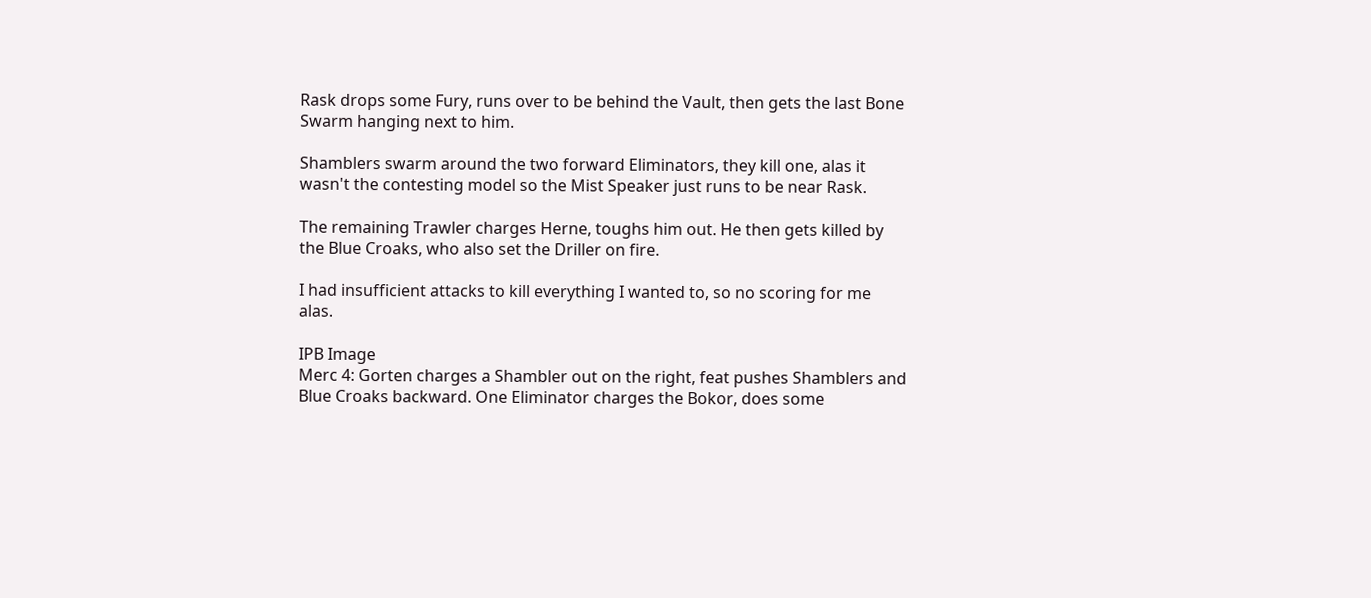Rask drops some Fury, runs over to be behind the Vault, then gets the last Bone Swarm hanging next to him.

Shamblers swarm around the two forward Eliminators, they kill one, alas it wasn't the contesting model so the Mist Speaker just runs to be near Rask.

The remaining Trawler charges Herne, toughs him out. He then gets killed by the Blue Croaks, who also set the Driller on fire.

I had insufficient attacks to kill everything I wanted to, so no scoring for me alas.

IPB Image
Merc 4: Gorten charges a Shambler out on the right, feat pushes Shamblers and Blue Croaks backward. One Eliminator charges the Bokor, does some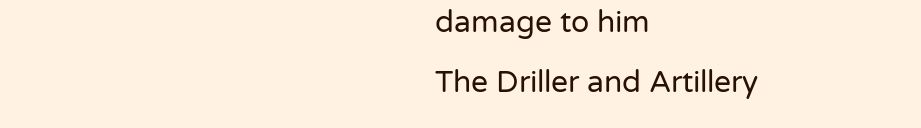damage to him
The Driller and Artillery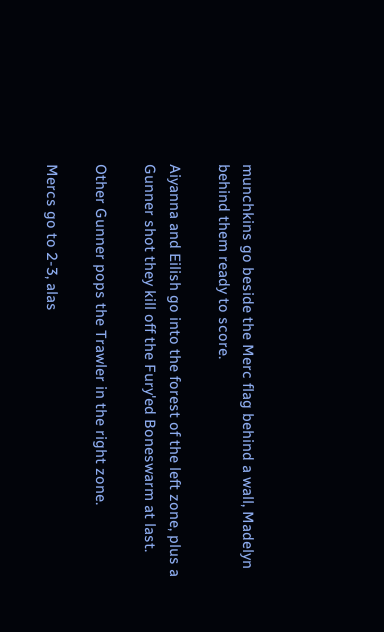munchkins go beside the Merc flag behind a wall, Madelyn behind them ready to score.

Aiyanna and Eilish go into the forest of the left zone, plus a Gunner shot they kill off the Fury'ed Boneswarm at last.

Other Gunner pops the Trawler in the right zone.

Mercs go to 2-3, alas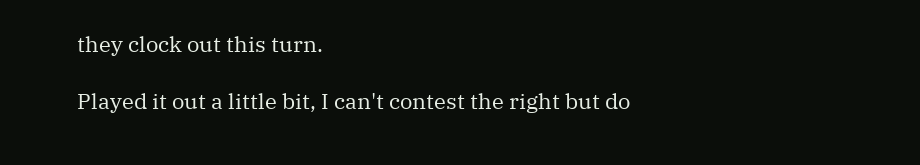they clock out this turn.

Played it out a little bit, I can't contest the right but do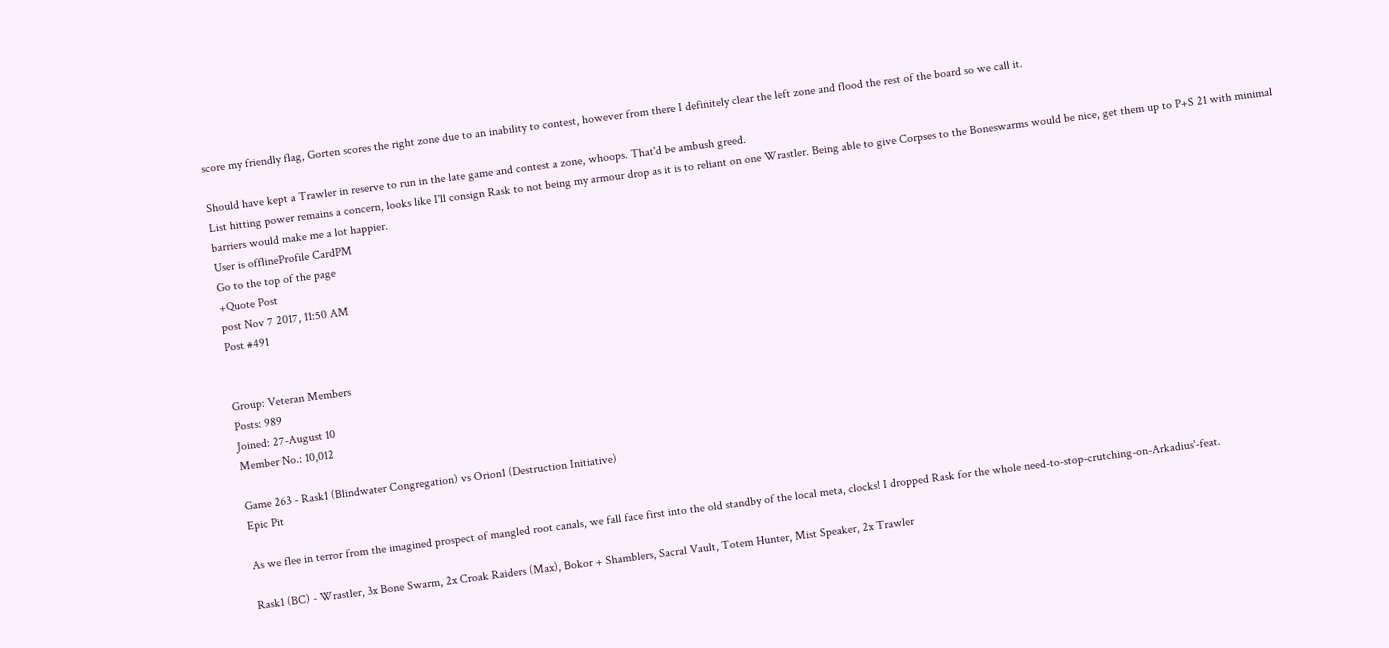score my friendly flag, Gorten scores the right zone due to an inability to contest, however from there I definitely clear the left zone and flood the rest of the board so we call it.

Should have kept a Trawler in reserve to run in the late game and contest a zone, whoops. That'd be ambush greed.
List hitting power remains a concern, looks like I'll consign Rask to not being my armour drop as it is to reliant on one Wrastler. Being able to give Corpses to the Boneswarms would be nice, get them up to P+S 21 with minimal barriers would make me a lot happier.
User is offlineProfile CardPM
Go to the top of the page
+Quote Post
post Nov 7 2017, 11:50 AM
Post #491


Group: Veteran Members
Posts: 989
Joined: 27-August 10
Member No.: 10,012

Game 263 - Rask1 (Blindwater Congregation) vs Orion1 (Destruction Initiative)
Epic Pit

As we flee in terror from the imagined prospect of mangled root canals, we fall face first into the old standby of the local meta, clocks! I dropped Rask for the whole need-to-stop-crutching-on-Arkadius'-feat.

Rask1 (BC) - Wrastler, 3x Bone Swarm, 2x Croak Raiders (Max), Bokor + Shamblers, Sacral Vault, Totem Hunter, Mist Speaker, 2x Trawler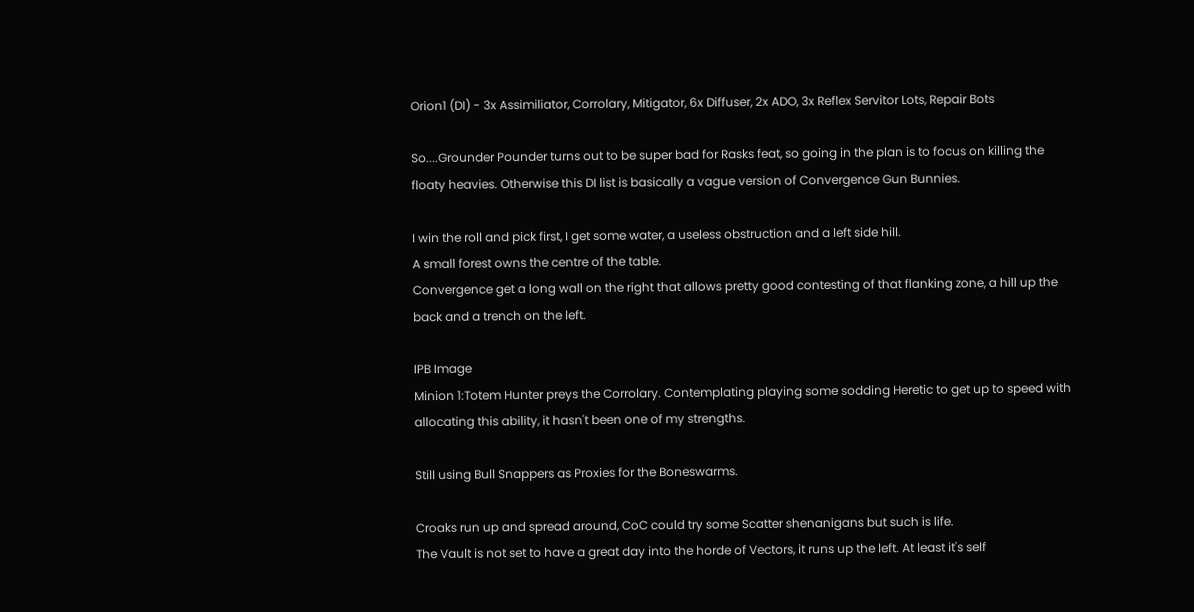Orion1 (DI) - 3x Assimiliator, Corrolary, Mitigator, 6x Diffuser, 2x ADO, 3x Reflex Servitor Lots, Repair Bots

So....Grounder Pounder turns out to be super bad for Rasks feat, so going in the plan is to focus on killing the floaty heavies. Otherwise this DI list is basically a vague version of Convergence Gun Bunnies.

I win the roll and pick first, I get some water, a useless obstruction and a left side hill.
A small forest owns the centre of the table.
Convergence get a long wall on the right that allows pretty good contesting of that flanking zone, a hill up the back and a trench on the left.

IPB Image
Minion 1:Totem Hunter preys the Corrolary. Contemplating playing some sodding Heretic to get up to speed with allocating this ability, it hasn't been one of my strengths.

Still using Bull Snappers as Proxies for the Boneswarms.

Croaks run up and spread around, CoC could try some Scatter shenanigans but such is life.
The Vault is not set to have a great day into the horde of Vectors, it runs up the left. At least it's self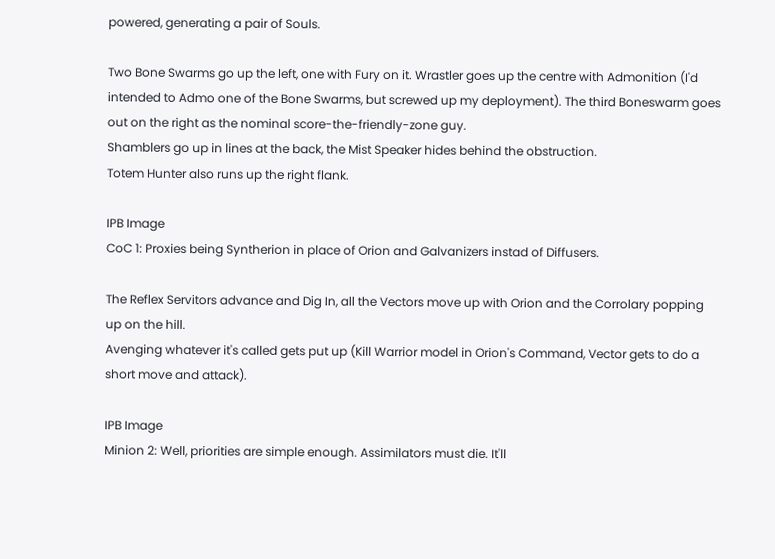powered, generating a pair of Souls.

Two Bone Swarms go up the left, one with Fury on it. Wrastler goes up the centre with Admonition (I'd intended to Admo one of the Bone Swarms, but screwed up my deployment). The third Boneswarm goes out on the right as the nominal score-the-friendly-zone guy.
Shamblers go up in lines at the back, the Mist Speaker hides behind the obstruction.
Totem Hunter also runs up the right flank.

IPB Image
CoC 1: Proxies being Syntherion in place of Orion and Galvanizers instad of Diffusers.

The Reflex Servitors advance and Dig In, all the Vectors move up with Orion and the Corrolary popping up on the hill.
Avenging whatever it's called gets put up (Kill Warrior model in Orion's Command, Vector gets to do a short move and attack).

IPB Image
Minion 2: Well, priorities are simple enough. Assimilators must die. It'll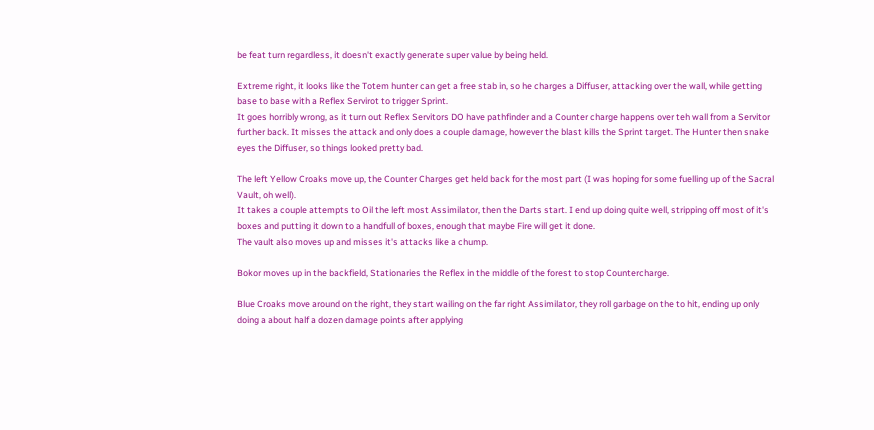be feat turn regardless, it doesn't exactly generate super value by being held.

Extreme right, it looks like the Totem hunter can get a free stab in, so he charges a Diffuser, attacking over the wall, while getting base to base with a Reflex Servirot to trigger Sprint.
It goes horribly wrong, as it turn out Reflex Servitors DO have pathfinder and a Counter charge happens over teh wall from a Servitor further back. It misses the attack and only does a couple damage, however the blast kills the Sprint target. The Hunter then snake eyes the Diffuser, so things looked pretty bad.

The left Yellow Croaks move up, the Counter Charges get held back for the most part (I was hoping for some fuelling up of the Sacral Vault, oh well).
It takes a couple attempts to Oil the left most Assimilator, then the Darts start. I end up doing quite well, stripping off most of it's boxes and putting it down to a handfull of boxes, enough that maybe Fire will get it done.
The vault also moves up and misses it's attacks like a chump.

Bokor moves up in the backfield, Stationaries the Reflex in the middle of the forest to stop Countercharge.

Blue Croaks move around on the right, they start wailing on the far right Assimilator, they roll garbage on the to hit, ending up only doing a about half a dozen damage points after applying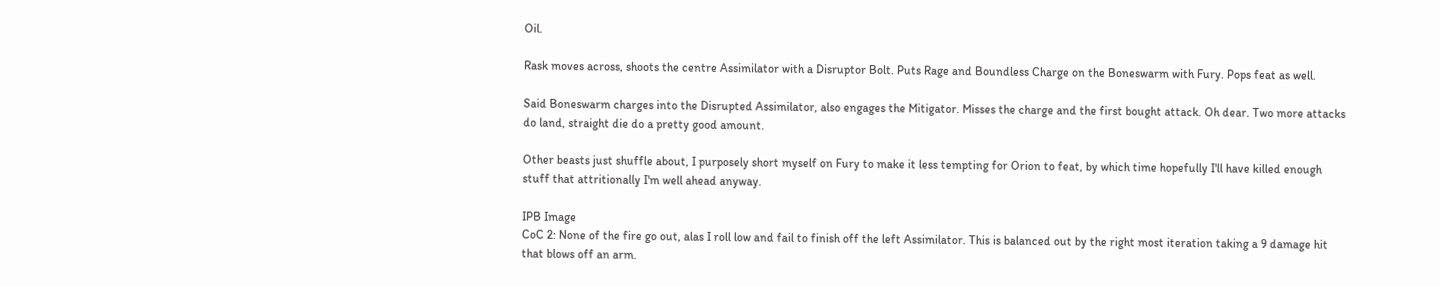Oil.

Rask moves across, shoots the centre Assimilator with a Disruptor Bolt. Puts Rage and Boundless Charge on the Boneswarm with Fury. Pops feat as well.

Said Boneswarm charges into the Disrupted Assimilator, also engages the Mitigator. Misses the charge and the first bought attack. Oh dear. Two more attacks do land, straight die do a pretty good amount.

Other beasts just shuffle about, I purposely short myself on Fury to make it less tempting for Orion to feat, by which time hopefully I'll have killed enough stuff that attritionally I'm well ahead anyway.

IPB Image
CoC 2: None of the fire go out, alas I roll low and fail to finish off the left Assimilator. This is balanced out by the right most iteration taking a 9 damage hit that blows off an arm.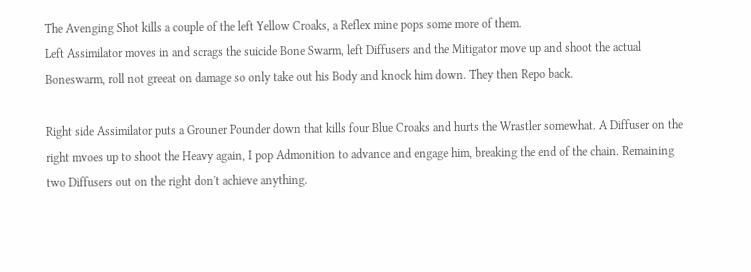The Avenging Shot kills a couple of the left Yellow Croaks, a Reflex mine pops some more of them.
Left Assimilator moves in and scrags the suicide Bone Swarm, left Diffusers and the Mitigator move up and shoot the actual Boneswarm, roll not greeat on damage so only take out his Body and knock him down. They then Repo back.

Right side Assimilator puts a Grouner Pounder down that kills four Blue Croaks and hurts the Wrastler somewhat. A Diffuser on the right mvoes up to shoot the Heavy again, I pop Admonition to advance and engage him, breaking the end of the chain. Remaining two Diffusers out on the right don't achieve anything.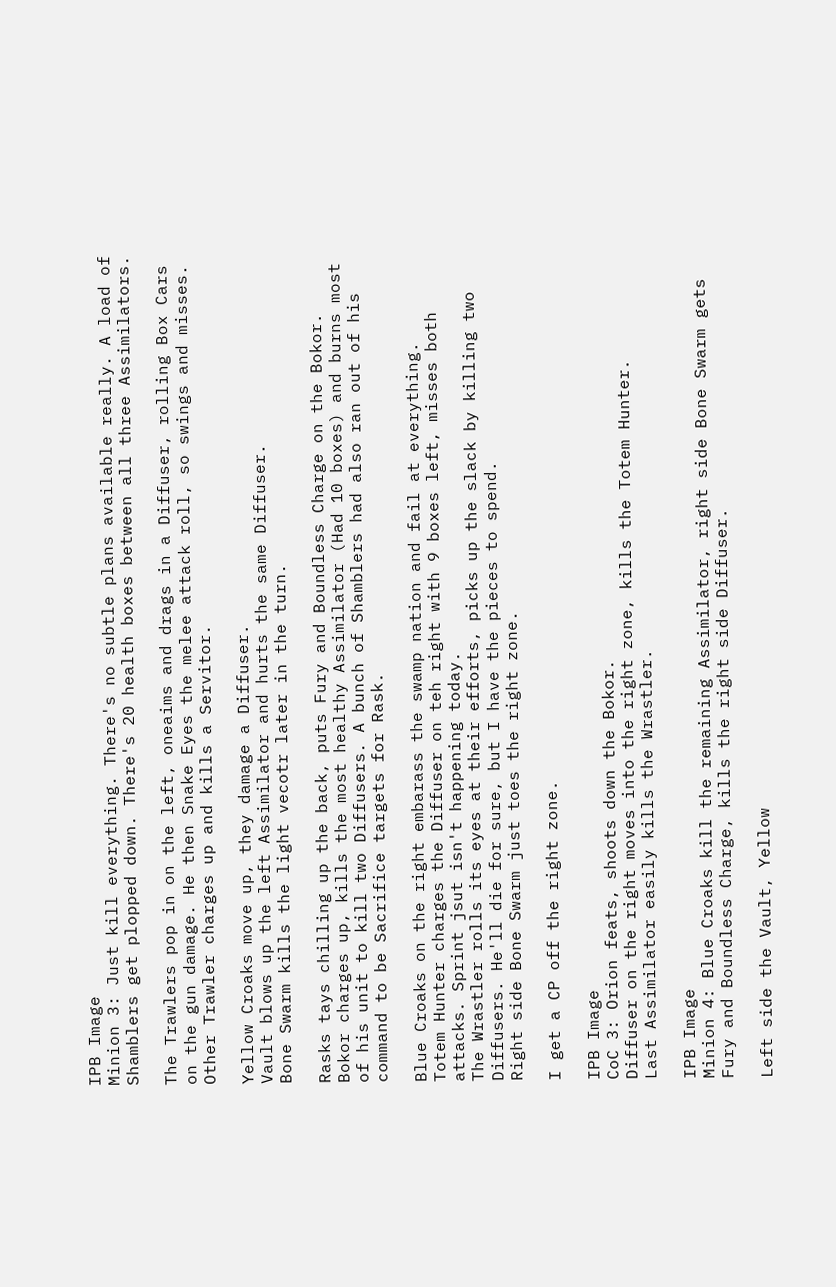IPB Image
Minion 3: Just kill everything. There's no subtle plans available really. A load of Shamblers get plopped down. There's 20 health boxes between all three Assimilators.

The Trawlers pop in on the left, oneaims and drags in a Diffuser, rolling Box Cars on the gun damage. He then Snake Eyes the melee attack roll, so swings and misses.
Other Trawler charges up and kills a Servitor.

Yellow Croaks move up, they damage a Diffuser.
Vault blows up the left Assimilator and hurts the same Diffuser.
Bone Swarm kills the light vecotr later in the turn.

Rasks tays chilling up the back, puts Fury and Boundless Charge on the Bokor.
Bokor charges up, kills the most healthy Assimilator (Had 10 boxes) and burns most of his unit to kill two Diffusers. A bunch of Shamblers had also ran out of his command to be Sacrifice targets for Rask.

Blue Croaks on the right embarass the swamp nation and fail at everything.
Totem Hunter charges the Diffuser on teh right with 9 boxes left, misses both attacks. Sprint jsut isn't happening today.
The Wrastler rolls its eyes at their efforts, picks up the slack by killing two Diffusers. He'll die for sure, but I have the pieces to spend.
Right side Bone Swarm just toes the right zone.

I get a CP off the right zone.

IPB Image
CoC 3: Orion feats, shoots down the Bokor.
Diffuser on the right moves into the right zone, kills the Totem Hunter.
Last Assimilator easily kills the Wrastler.

IPB Image
Minion 4: Blue Croaks kill the remaining Assimilator, right side Bone Swarm gets Fury and Boundless Charge, kills the right side Diffuser.

Left side the Vault, Yellow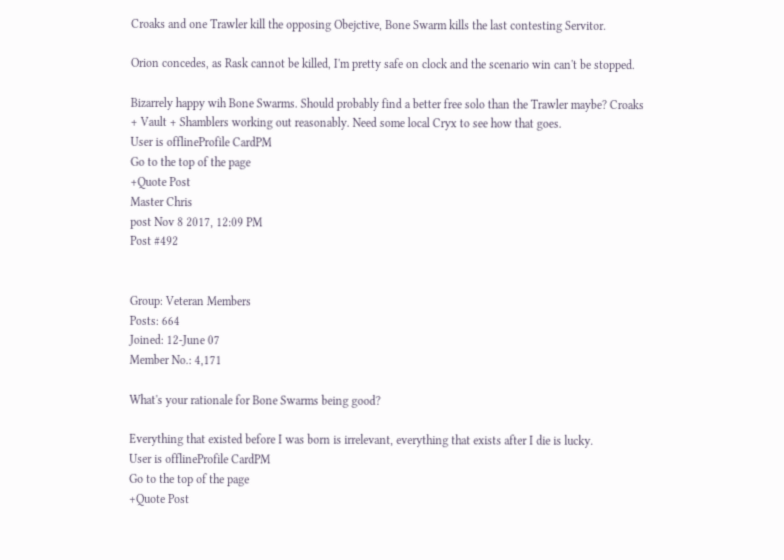Croaks and one Trawler kill the opposing Obejctive, Bone Swarm kills the last contesting Servitor.

Orion concedes, as Rask cannot be killed, I'm pretty safe on clock and the scenario win can't be stopped.

Bizarrely happy wih Bone Swarms. Should probably find a better free solo than the Trawler maybe? Croaks + Vault + Shamblers working out reasonably. Need some local Cryx to see how that goes.
User is offlineProfile CardPM
Go to the top of the page
+Quote Post
Master Chris
post Nov 8 2017, 12:09 PM
Post #492


Group: Veteran Members
Posts: 664
Joined: 12-June 07
Member No.: 4,171

What's your rationale for Bone Swarms being good?

Everything that existed before I was born is irrelevant, everything that exists after I die is lucky.
User is offlineProfile CardPM
Go to the top of the page
+Quote Post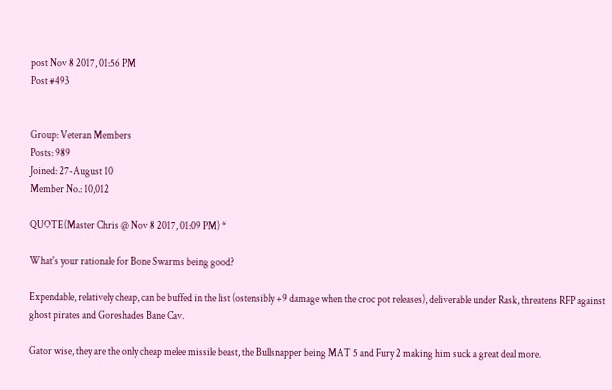post Nov 8 2017, 01:56 PM
Post #493


Group: Veteran Members
Posts: 989
Joined: 27-August 10
Member No.: 10,012

QUOTE(Master Chris @ Nov 8 2017, 01:09 PM) *

What's your rationale for Bone Swarms being good?

Expendable, relatively cheap, can be buffed in the list (ostensibly +9 damage when the croc pot releases), deliverable under Rask, threatens RFP against ghost pirates and Goreshades Bane Cav.

Gator wise, they are the only cheap melee missile beast, the Bullsnapper being MAT 5 and Fury 2 making him suck a great deal more.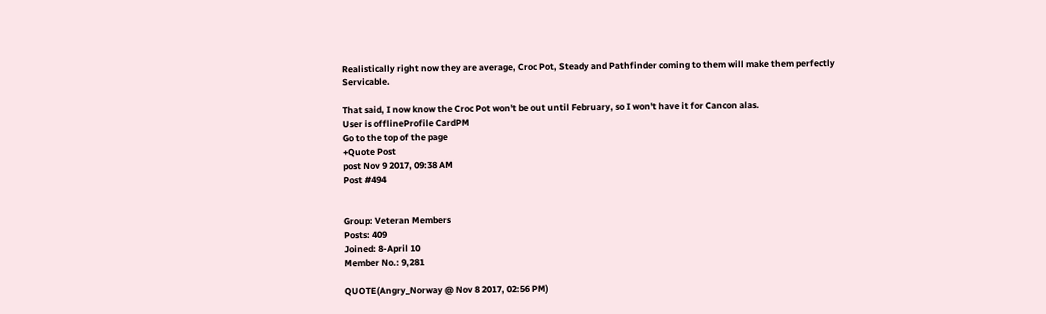Realistically right now they are average, Croc Pot, Steady and Pathfinder coming to them will make them perfectly Servicable.

That said, I now know the Croc Pot won't be out until February, so I won't have it for Cancon alas.
User is offlineProfile CardPM
Go to the top of the page
+Quote Post
post Nov 9 2017, 09:38 AM
Post #494


Group: Veteran Members
Posts: 409
Joined: 8-April 10
Member No.: 9,281

QUOTE(Angry_Norway @ Nov 8 2017, 02:56 PM)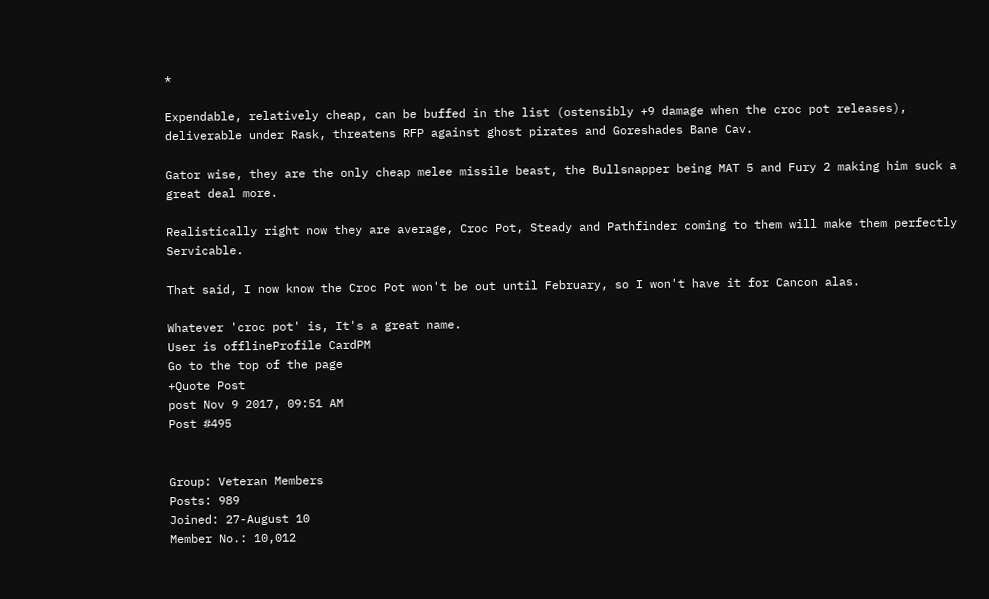*

Expendable, relatively cheap, can be buffed in the list (ostensibly +9 damage when the croc pot releases), deliverable under Rask, threatens RFP against ghost pirates and Goreshades Bane Cav.

Gator wise, they are the only cheap melee missile beast, the Bullsnapper being MAT 5 and Fury 2 making him suck a great deal more.

Realistically right now they are average, Croc Pot, Steady and Pathfinder coming to them will make them perfectly Servicable.

That said, I now know the Croc Pot won't be out until February, so I won't have it for Cancon alas.

Whatever 'croc pot' is, It's a great name.
User is offlineProfile CardPM
Go to the top of the page
+Quote Post
post Nov 9 2017, 09:51 AM
Post #495


Group: Veteran Members
Posts: 989
Joined: 27-August 10
Member No.: 10,012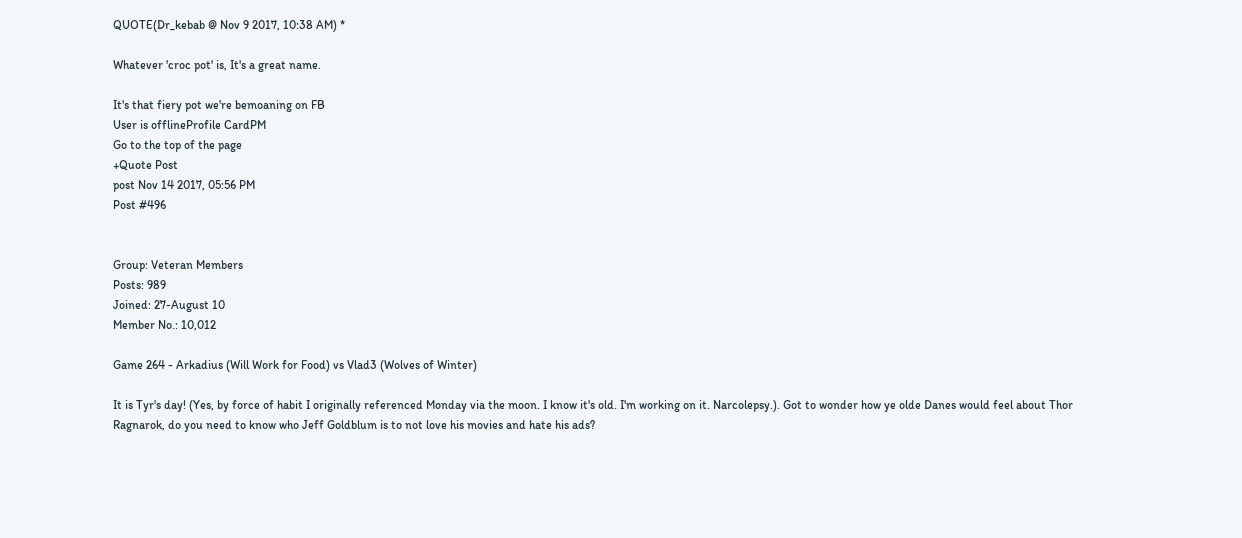QUOTE(Dr_kebab @ Nov 9 2017, 10:38 AM) *

Whatever 'croc pot' is, It's a great name.

It's that fiery pot we're bemoaning on FB
User is offlineProfile CardPM
Go to the top of the page
+Quote Post
post Nov 14 2017, 05:56 PM
Post #496


Group: Veteran Members
Posts: 989
Joined: 27-August 10
Member No.: 10,012

Game 264 - Arkadius (Will Work for Food) vs Vlad3 (Wolves of Winter)

It is Tyr's day! (Yes, by force of habit I originally referenced Monday via the moon. I know it's old. I'm working on it. Narcolepsy.). Got to wonder how ye olde Danes would feel about Thor Ragnarok, do you need to know who Jeff Goldblum is to not love his movies and hate his ads?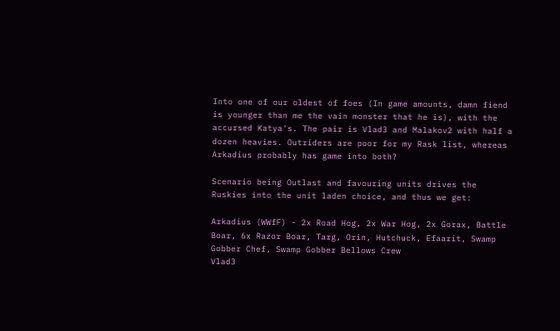Into one of our oldest of foes (In game amounts, damn fiend is younger than me the vain monster that he is), with the accursed Katya's. The pair is Vlad3 and Malakov2 with half a dozen heavies. Outriders are poor for my Rask list, whereas Arkadius probably has game into both?

Scenario being Outlast and favouring units drives the Ruskies into the unit laden choice, and thus we get:

Arkadius (WWfF) - 2x Road Hog, 2x War Hog, 2x Gorax, Battle Boar, 6x Razor Boar, Targ, Orin, Hutchuck, Efaarit, Swamp Gobber Chef, Swamp Gobber Bellows Crew
Vlad3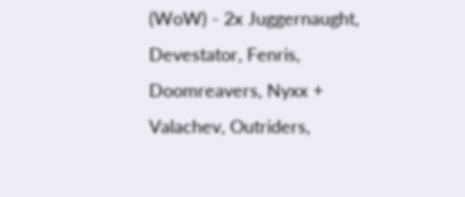(WoW) - 2x Juggernaught, Devestator, Fenris, Doomreavers, Nyxx + Valachev, Outriders,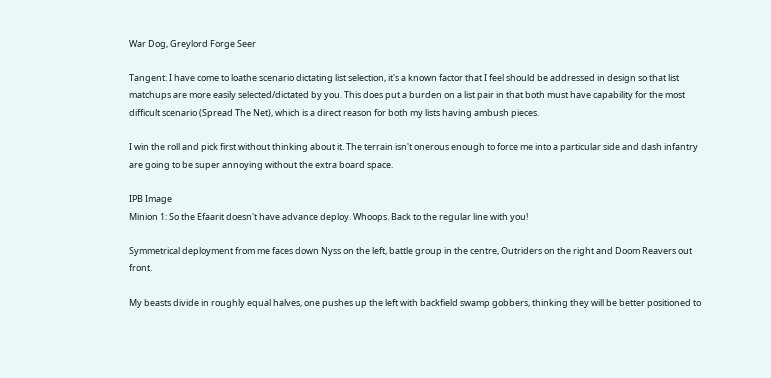War Dog, Greylord Forge Seer

Tangent: I have come to loathe scenario dictating list selection, it's a known factor that I feel should be addressed in design so that list matchups are more easily selected/dictated by you. This does put a burden on a list pair in that both must have capability for the most difficult scenario (Spread The Net), which is a direct reason for both my lists having ambush pieces.

I win the roll and pick first without thinking about it. The terrain isn't onerous enough to force me into a particular side and dash infantry are going to be super annoying without the extra board space.

IPB Image
Minion 1: So the Efaarit doesn't have advance deploy. Whoops. Back to the regular line with you!

Symmetrical deployment from me faces down Nyss on the left, battle group in the centre, Outriders on the right and Doom Reavers out front.

My beasts divide in roughly equal halves, one pushes up the left with backfield swamp gobbers, thinking they will be better positioned to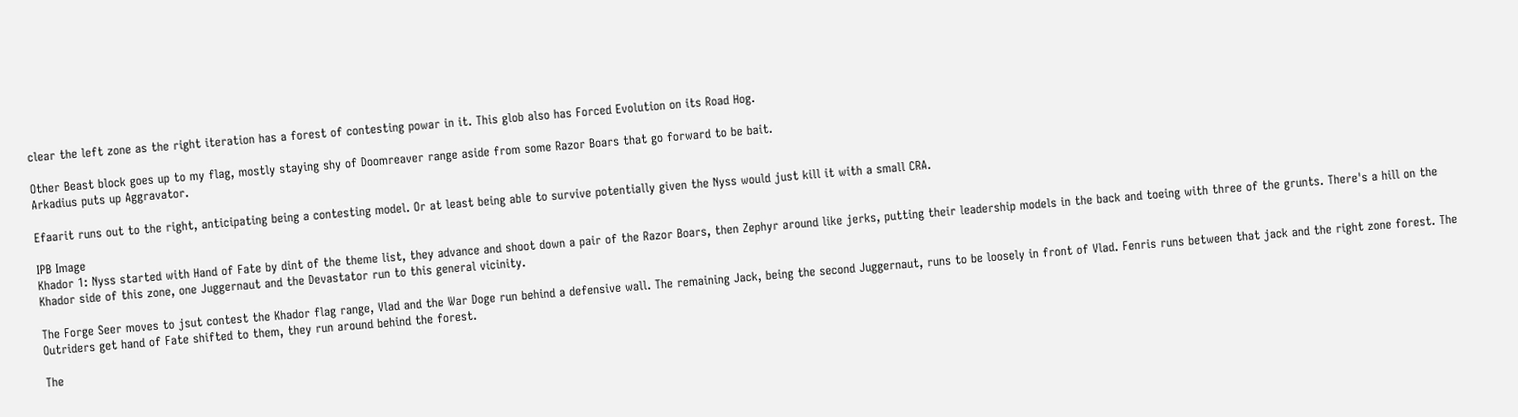clear the left zone as the right iteration has a forest of contesting powar in it. This glob also has Forced Evolution on its Road Hog.

Other Beast block goes up to my flag, mostly staying shy of Doomreaver range aside from some Razor Boars that go forward to be bait.
Arkadius puts up Aggravator.

Efaarit runs out to the right, anticipating being a contesting model. Or at least being able to survive potentially given the Nyss would just kill it with a small CRA.

IPB Image
Khador 1: Nyss started with Hand of Fate by dint of the theme list, they advance and shoot down a pair of the Razor Boars, then Zephyr around like jerks, putting their leadership models in the back and toeing with three of the grunts. There's a hill on the Khador side of this zone, one Juggernaut and the Devastator run to this general vicinity.

The Forge Seer moves to jsut contest the Khador flag range, Vlad and the War Doge run behind a defensive wall. The remaining Jack, being the second Juggernaut, runs to be loosely in front of Vlad. Fenris runs between that jack and the right zone forest. The Outriders get hand of Fate shifted to them, they run around behind the forest.

The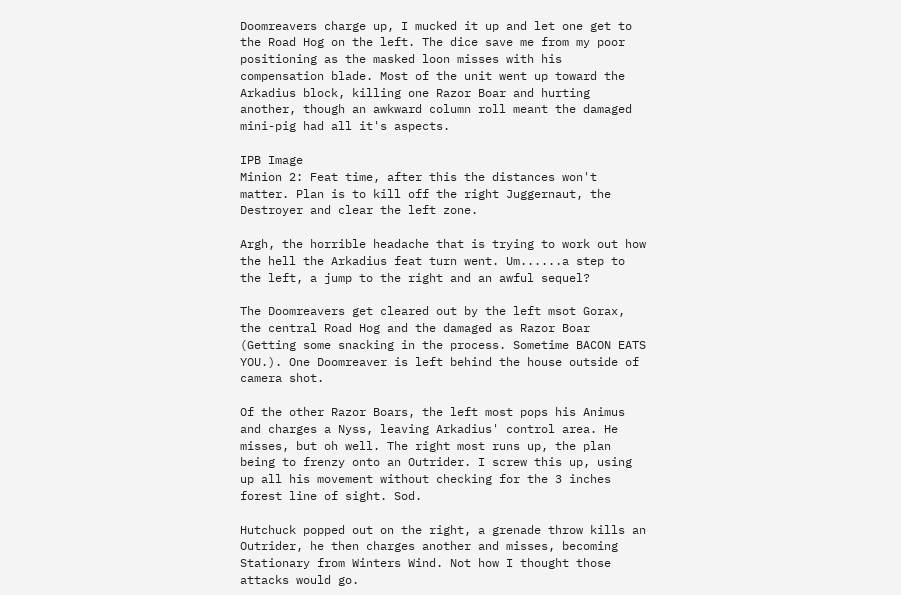Doomreavers charge up, I mucked it up and let one get to the Road Hog on the left. The dice save me from my poor positioning as the masked loon misses with his compensation blade. Most of the unit went up toward the Arkadius block, killing one Razor Boar and hurting another, though an awkward column roll meant the damaged mini-pig had all it's aspects.

IPB Image
Minion 2: Feat time, after this the distances won't matter. Plan is to kill off the right Juggernaut, the Destroyer and clear the left zone.

Argh, the horrible headache that is trying to work out how the hell the Arkadius feat turn went. Um......a step to the left, a jump to the right and an awful sequel?

The Doomreavers get cleared out by the left msot Gorax, the central Road Hog and the damaged as Razor Boar (Getting some snacking in the process. Sometime BACON EATS YOU.). One Doomreaver is left behind the house outside of camera shot.

Of the other Razor Boars, the left most pops his Animus and charges a Nyss, leaving Arkadius' control area. He misses, but oh well. The right most runs up, the plan being to frenzy onto an Outrider. I screw this up, using up all his movement without checking for the 3 inches forest line of sight. Sod.

Hutchuck popped out on the right, a grenade throw kills an Outrider, he then charges another and misses, becoming Stationary from Winters Wind. Not how I thought those attacks would go.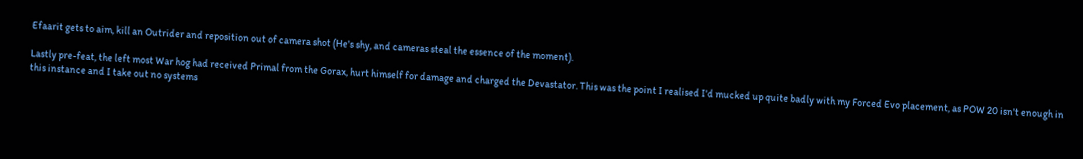Efaarit gets to aim, kill an Outrider and reposition out of camera shot (He's shy, and cameras steal the essence of the moment).

Lastly pre-feat, the left most War hog had received Primal from the Gorax, hurt himself for damage and charged the Devastator. This was the point I realised I'd mucked up quite badly with my Forced Evo placement, as POW 20 isn't enough in this instance and I take out no systems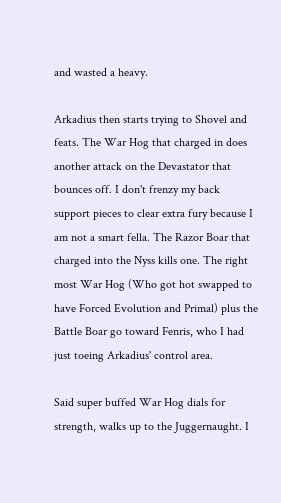and wasted a heavy.

Arkadius then starts trying to Shovel and feats. The War Hog that charged in does another attack on the Devastator that bounces off. I don't frenzy my back support pieces to clear extra fury because I am not a smart fella. The Razor Boar that charged into the Nyss kills one. The right most War Hog (Who got hot swapped to have Forced Evolution and Primal) plus the Battle Boar go toward Fenris, who I had just toeing Arkadius' control area.

Said super buffed War Hog dials for strength, walks up to the Juggernaught. I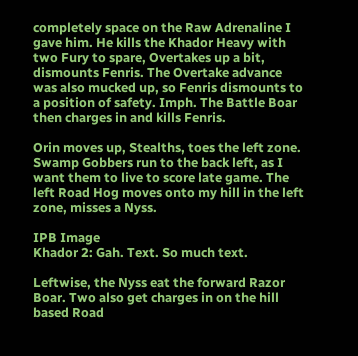completely space on the Raw Adrenaline I gave him. He kills the Khador Heavy with two Fury to spare, Overtakes up a bit, dismounts Fenris. The Overtake advance was also mucked up, so Fenris dismounts to a position of safety. Imph. The Battle Boar then charges in and kills Fenris.

Orin moves up, Stealths, toes the left zone. Swamp Gobbers run to the back left, as I want them to live to score late game. The left Road Hog moves onto my hill in the left zone, misses a Nyss.

IPB Image
Khador 2: Gah. Text. So much text.

Leftwise, the Nyss eat the forward Razor Boar. Two also get charges in on the hill based Road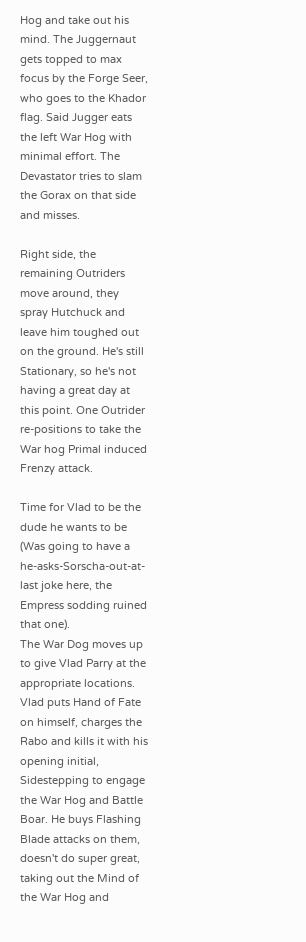Hog and take out his mind. The Juggernaut gets topped to max focus by the Forge Seer, who goes to the Khador flag. Said Jugger eats the left War Hog with minimal effort. The Devastator tries to slam the Gorax on that side and misses.

Right side, the remaining Outriders move around, they spray Hutchuck and leave him toughed out on the ground. He's still Stationary, so he's not having a great day at this point. One Outrider re-positions to take the War hog Primal induced Frenzy attack.

Time for Vlad to be the dude he wants to be (Was going to have a he-asks-Sorscha-out-at-last joke here, the Empress sodding ruined that one).
The War Dog moves up to give Vlad Parry at the appropriate locations.
Vlad puts Hand of Fate on himself, charges the Rabo and kills it with his opening initial, Sidestepping to engage the War Hog and Battle Boar. He buys Flashing Blade attacks on them, doesn't do super great, taking out the Mind of the War Hog and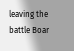leaving the battle Boar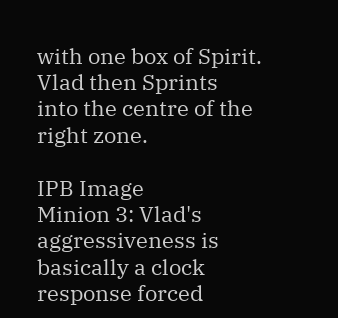with one box of Spirit. Vlad then Sprints into the centre of the right zone.

IPB Image
Minion 3: Vlad's aggressiveness is basically a clock response forced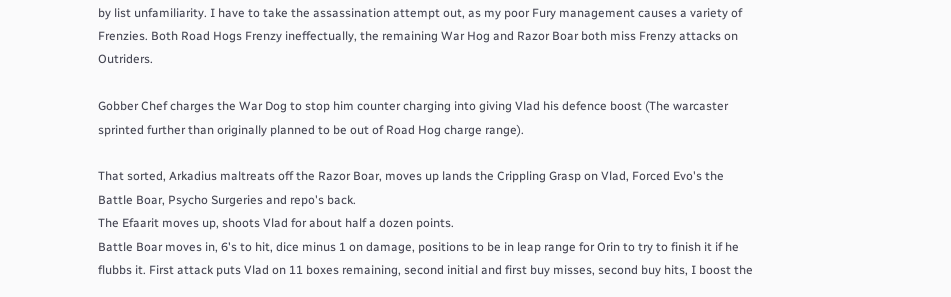by list unfamiliarity. I have to take the assassination attempt out, as my poor Fury management causes a variety of Frenzies. Both Road Hogs Frenzy ineffectually, the remaining War Hog and Razor Boar both miss Frenzy attacks on Outriders.

Gobber Chef charges the War Dog to stop him counter charging into giving Vlad his defence boost (The warcaster sprinted further than originally planned to be out of Road Hog charge range).

That sorted, Arkadius maltreats off the Razor Boar, moves up lands the Crippling Grasp on Vlad, Forced Evo's the Battle Boar, Psycho Surgeries and repo's back.
The Efaarit moves up, shoots Vlad for about half a dozen points.
Battle Boar moves in, 6's to hit, dice minus 1 on damage, positions to be in leap range for Orin to try to finish it if he flubbs it. First attack puts Vlad on 11 boxes remaining, second initial and first buy misses, second buy hits, I boost the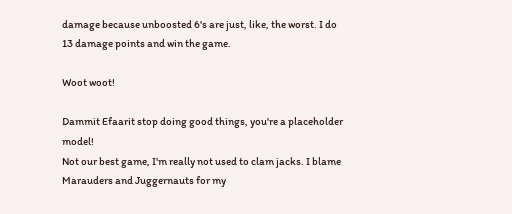damage because unboosted 6's are just, like, the worst. I do 13 damage points and win the game.

Woot woot!

Dammit Efaarit stop doing good things, you're a placeholder model!
Not our best game, I'm really not used to clam jacks. I blame Marauders and Juggernauts for my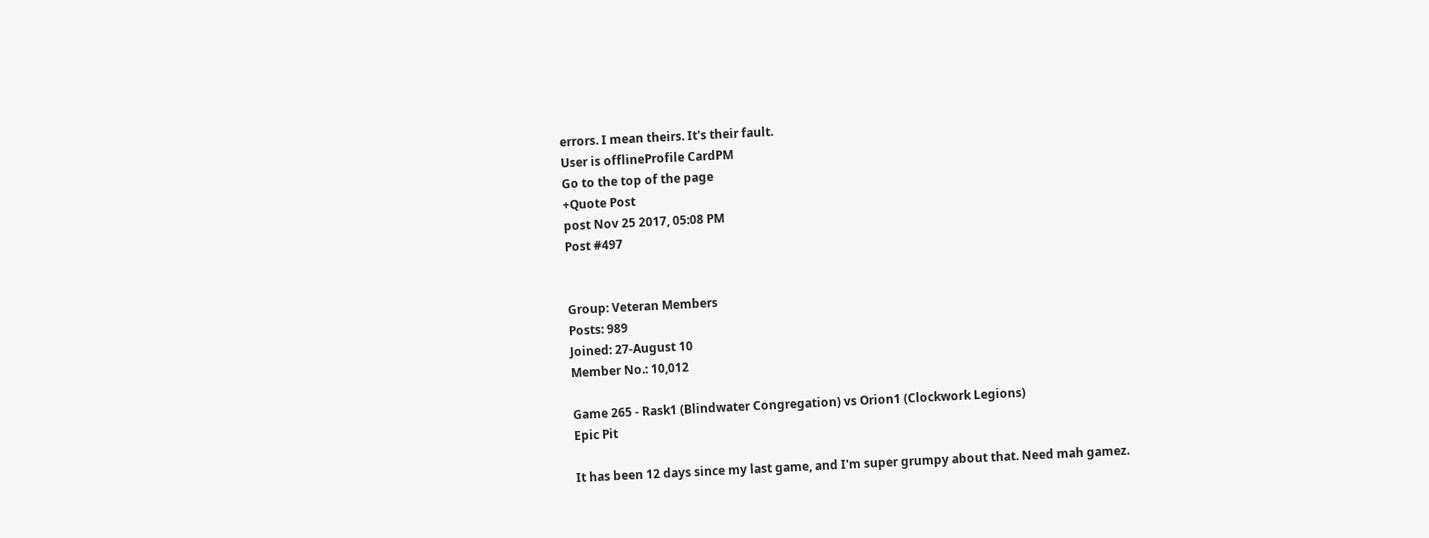errors. I mean theirs. It's their fault.
User is offlineProfile CardPM
Go to the top of the page
+Quote Post
post Nov 25 2017, 05:08 PM
Post #497


Group: Veteran Members
Posts: 989
Joined: 27-August 10
Member No.: 10,012

Game 265 - Rask1 (Blindwater Congregation) vs Orion1 (Clockwork Legions)
Epic Pit

It has been 12 days since my last game, and I'm super grumpy about that. Need mah gamez.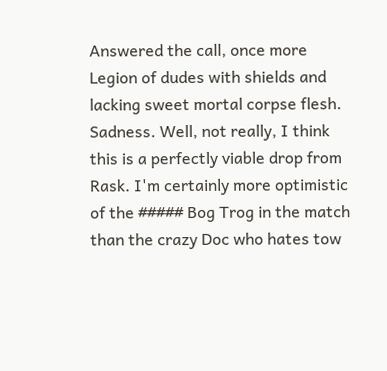Answered the call, once more Legion of dudes with shields and lacking sweet mortal corpse flesh. Sadness. Well, not really, I think this is a perfectly viable drop from Rask. I'm certainly more optimistic of the ##### Bog Trog in the match than the crazy Doc who hates tow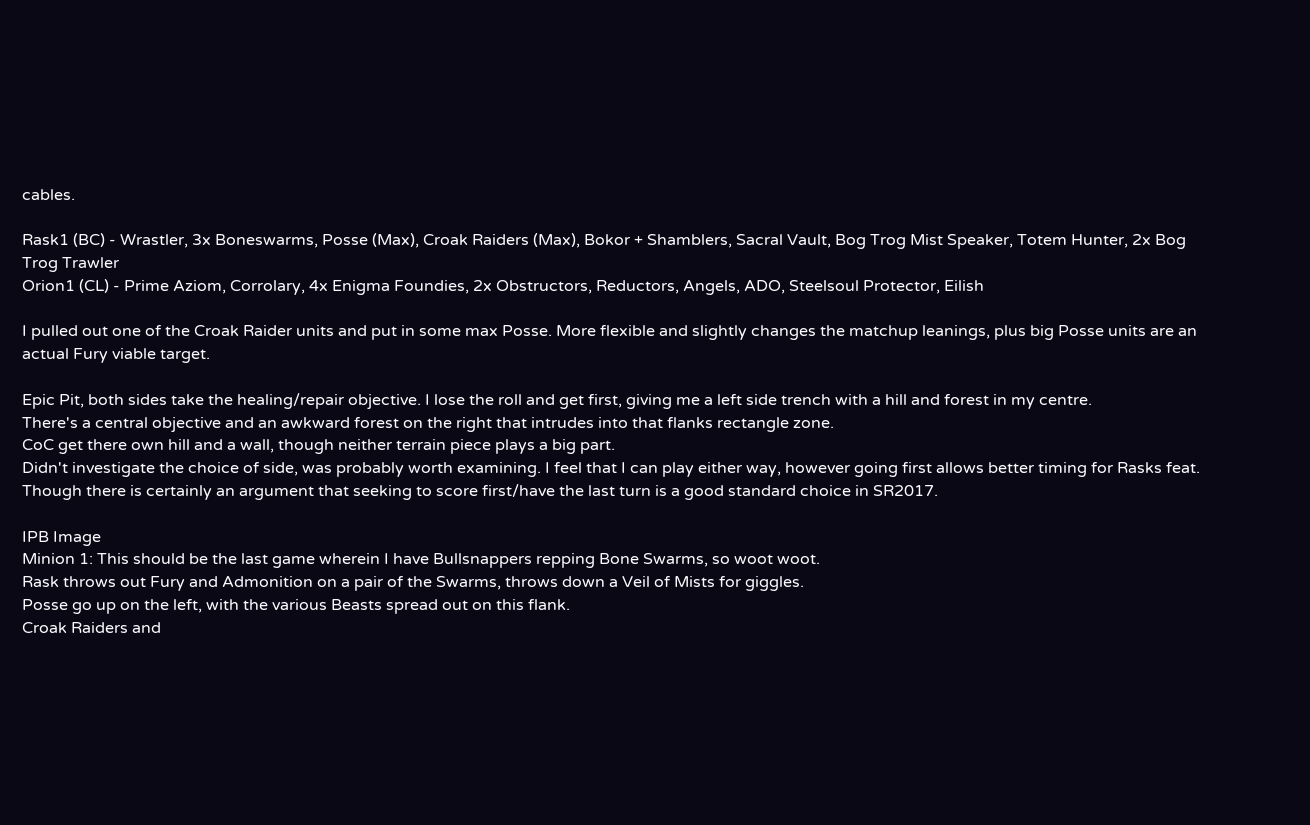cables.

Rask1 (BC) - Wrastler, 3x Boneswarms, Posse (Max), Croak Raiders (Max), Bokor + Shamblers, Sacral Vault, Bog Trog Mist Speaker, Totem Hunter, 2x Bog Trog Trawler
Orion1 (CL) - Prime Aziom, Corrolary, 4x Enigma Foundies, 2x Obstructors, Reductors, Angels, ADO, Steelsoul Protector, Eilish

I pulled out one of the Croak Raider units and put in some max Posse. More flexible and slightly changes the matchup leanings, plus big Posse units are an actual Fury viable target.

Epic Pit, both sides take the healing/repair objective. I lose the roll and get first, giving me a left side trench with a hill and forest in my centre.
There's a central objective and an awkward forest on the right that intrudes into that flanks rectangle zone.
CoC get there own hill and a wall, though neither terrain piece plays a big part.
Didn't investigate the choice of side, was probably worth examining. I feel that I can play either way, however going first allows better timing for Rasks feat. Though there is certainly an argument that seeking to score first/have the last turn is a good standard choice in SR2017.

IPB Image
Minion 1: This should be the last game wherein I have Bullsnappers repping Bone Swarms, so woot woot.
Rask throws out Fury and Admonition on a pair of the Swarms, throws down a Veil of Mists for giggles.
Posse go up on the left, with the various Beasts spread out on this flank.
Croak Raiders and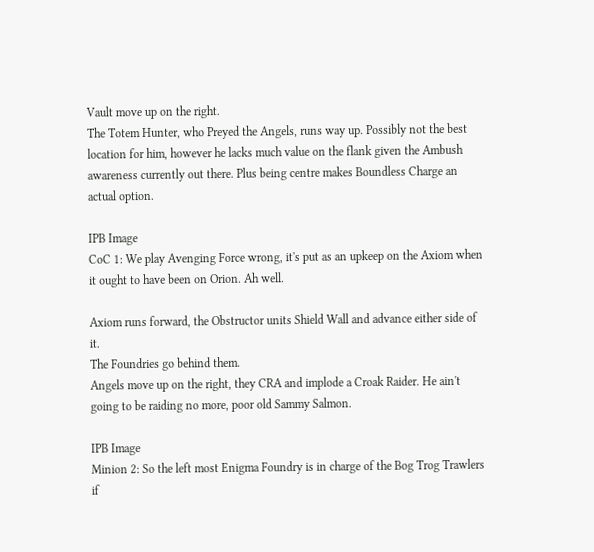Vault move up on the right.
The Totem Hunter, who Preyed the Angels, runs way up. Possibly not the best location for him, however he lacks much value on the flank given the Ambush awareness currently out there. Plus being centre makes Boundless Charge an actual option.

IPB Image
CoC 1: We play Avenging Force wrong, it's put as an upkeep on the Axiom when it ought to have been on Orion. Ah well.

Axiom runs forward, the Obstructor units Shield Wall and advance either side of it.
The Foundries go behind them.
Angels move up on the right, they CRA and implode a Croak Raider. He ain't going to be raiding no more, poor old Sammy Salmon.

IPB Image
Minion 2: So the left most Enigma Foundry is in charge of the Bog Trog Trawlers if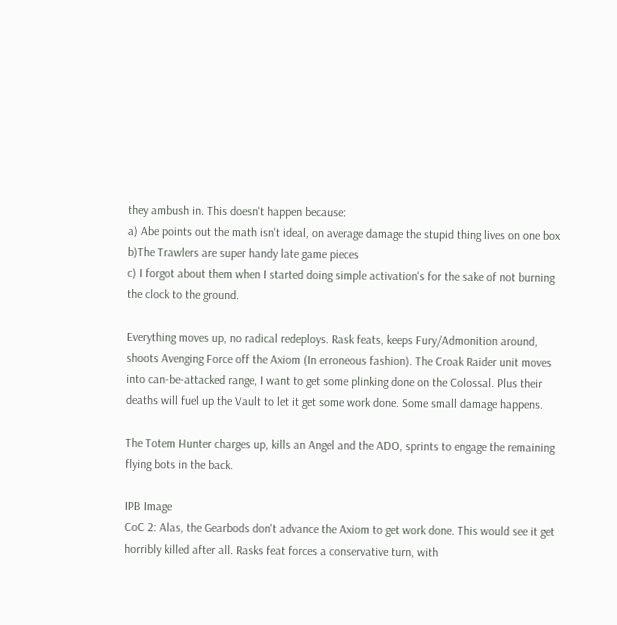they ambush in. This doesn't happen because:
a) Abe points out the math isn't ideal, on average damage the stupid thing lives on one box
b)The Trawlers are super handy late game pieces
c) I forgot about them when I started doing simple activation's for the sake of not burning the clock to the ground.

Everything moves up, no radical redeploys. Rask feats, keeps Fury/Admonition around, shoots Avenging Force off the Axiom (In erroneous fashion). The Croak Raider unit moves into can-be-attacked range, I want to get some plinking done on the Colossal. Plus their deaths will fuel up the Vault to let it get some work done. Some small damage happens.

The Totem Hunter charges up, kills an Angel and the ADO, sprints to engage the remaining flying bots in the back.

IPB Image
CoC 2: Alas, the Gearbods don't advance the Axiom to get work done. This would see it get horribly killed after all. Rasks feat forces a conservative turn, with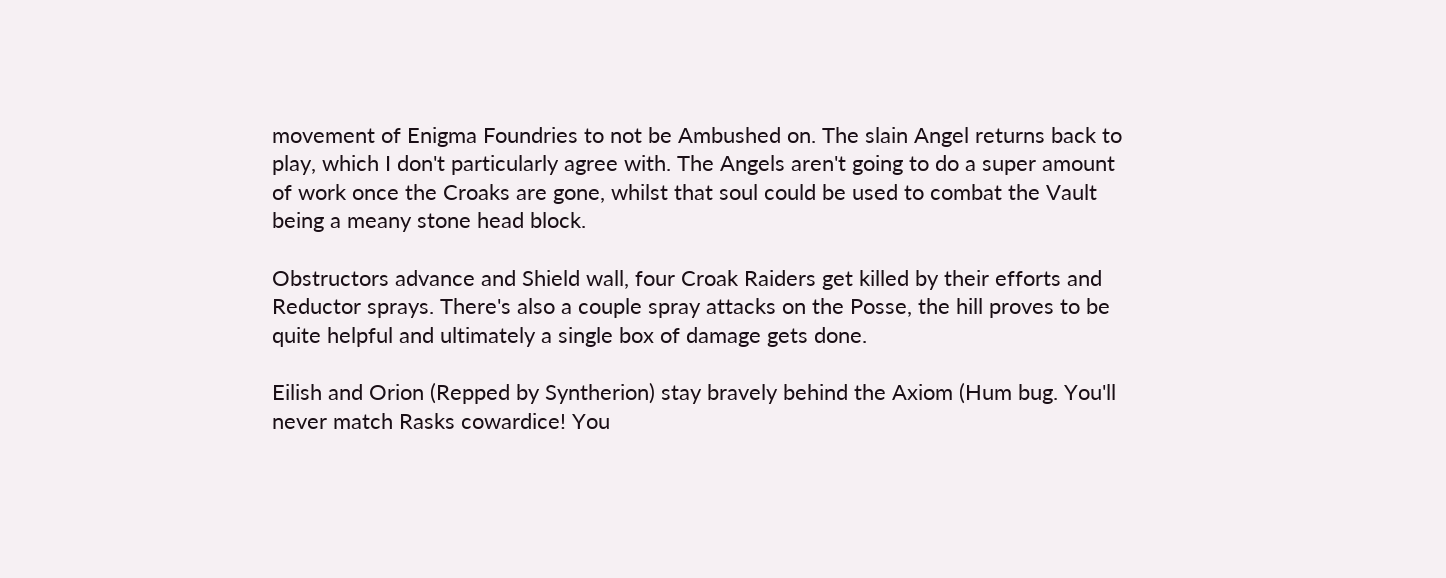movement of Enigma Foundries to not be Ambushed on. The slain Angel returns back to play, which I don't particularly agree with. The Angels aren't going to do a super amount of work once the Croaks are gone, whilst that soul could be used to combat the Vault being a meany stone head block.

Obstructors advance and Shield wall, four Croak Raiders get killed by their efforts and Reductor sprays. There's also a couple spray attacks on the Posse, the hill proves to be quite helpful and ultimately a single box of damage gets done.

Eilish and Orion (Repped by Syntherion) stay bravely behind the Axiom (Hum bug. You'll never match Rasks cowardice! You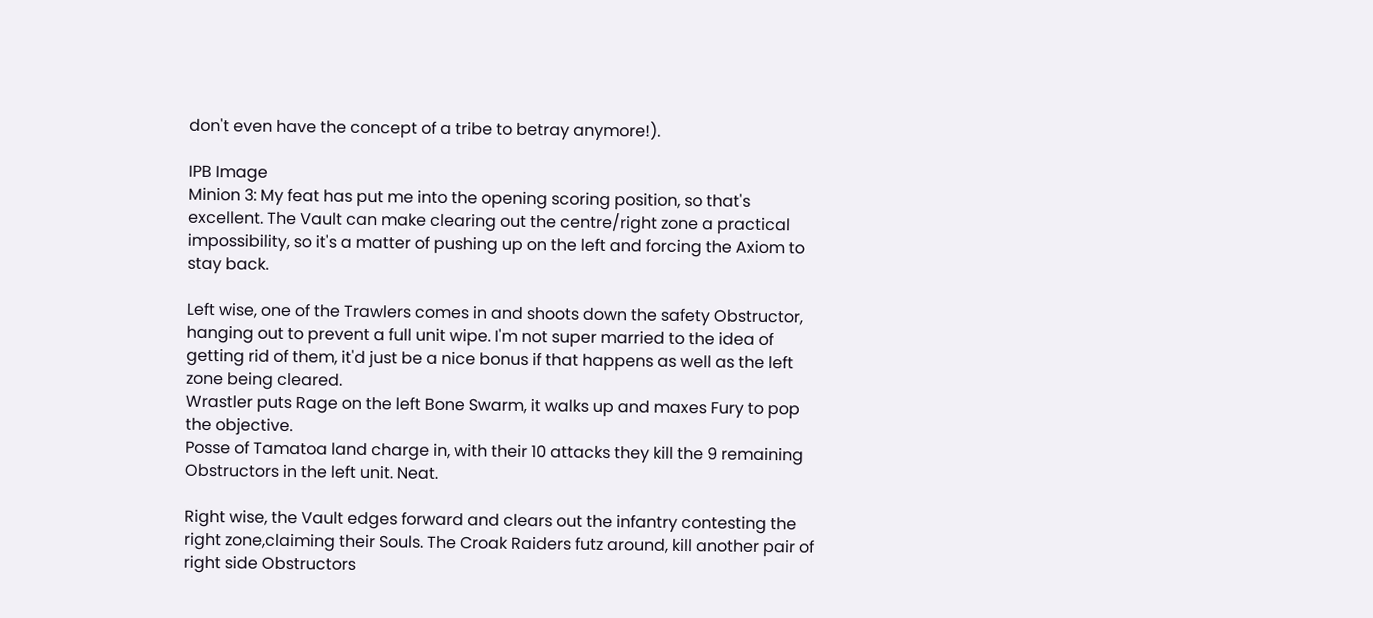don't even have the concept of a tribe to betray anymore!).

IPB Image
Minion 3: My feat has put me into the opening scoring position, so that's excellent. The Vault can make clearing out the centre/right zone a practical impossibility, so it's a matter of pushing up on the left and forcing the Axiom to stay back.

Left wise, one of the Trawlers comes in and shoots down the safety Obstructor, hanging out to prevent a full unit wipe. I'm not super married to the idea of getting rid of them, it'd just be a nice bonus if that happens as well as the left zone being cleared.
Wrastler puts Rage on the left Bone Swarm, it walks up and maxes Fury to pop the objective.
Posse of Tamatoa land charge in, with their 10 attacks they kill the 9 remaining Obstructors in the left unit. Neat.

Right wise, the Vault edges forward and clears out the infantry contesting the right zone,claiming their Souls. The Croak Raiders futz around, kill another pair of right side Obstructors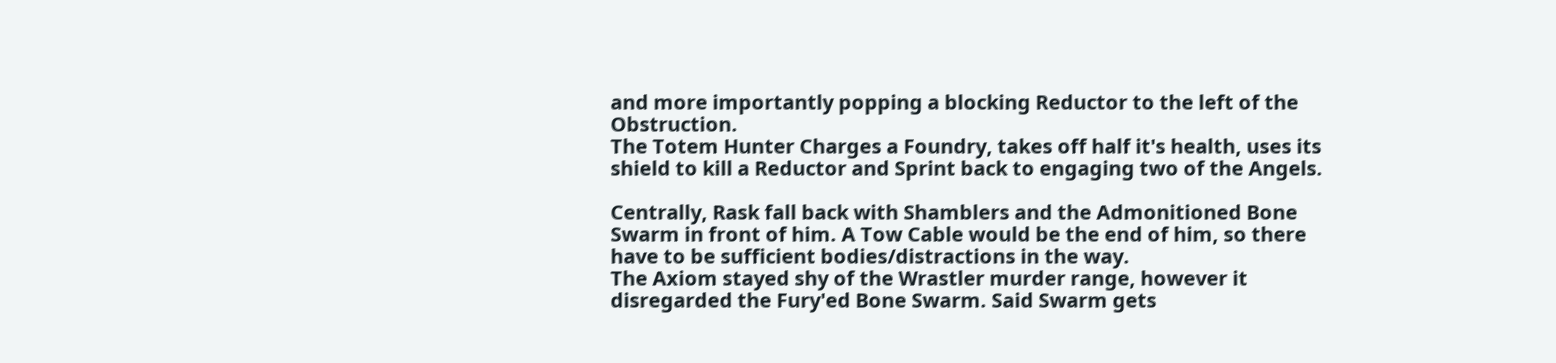and more importantly popping a blocking Reductor to the left of the Obstruction.
The Totem Hunter Charges a Foundry, takes off half it's health, uses its shield to kill a Reductor and Sprint back to engaging two of the Angels.

Centrally, Rask fall back with Shamblers and the Admonitioned Bone Swarm in front of him. A Tow Cable would be the end of him, so there have to be sufficient bodies/distractions in the way.
The Axiom stayed shy of the Wrastler murder range, however it disregarded the Fury'ed Bone Swarm. Said Swarm gets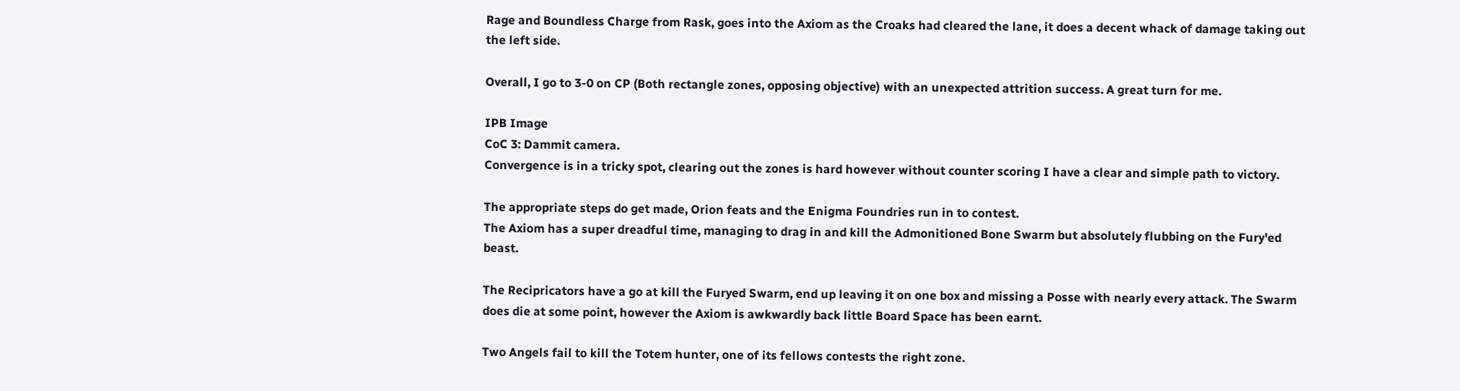Rage and Boundless Charge from Rask, goes into the Axiom as the Croaks had cleared the lane, it does a decent whack of damage taking out the left side.

Overall, I go to 3-0 on CP (Both rectangle zones, opposing objective) with an unexpected attrition success. A great turn for me.

IPB Image
CoC 3: Dammit camera.
Convergence is in a tricky spot, clearing out the zones is hard however without counter scoring I have a clear and simple path to victory.

The appropriate steps do get made, Orion feats and the Enigma Foundries run in to contest.
The Axiom has a super dreadful time, managing to drag in and kill the Admonitioned Bone Swarm but absolutely flubbing on the Fury'ed beast.

The Recipricators have a go at kill the Furyed Swarm, end up leaving it on one box and missing a Posse with nearly every attack. The Swarm does die at some point, however the Axiom is awkwardly back little Board Space has been earnt.

Two Angels fail to kill the Totem hunter, one of its fellows contests the right zone.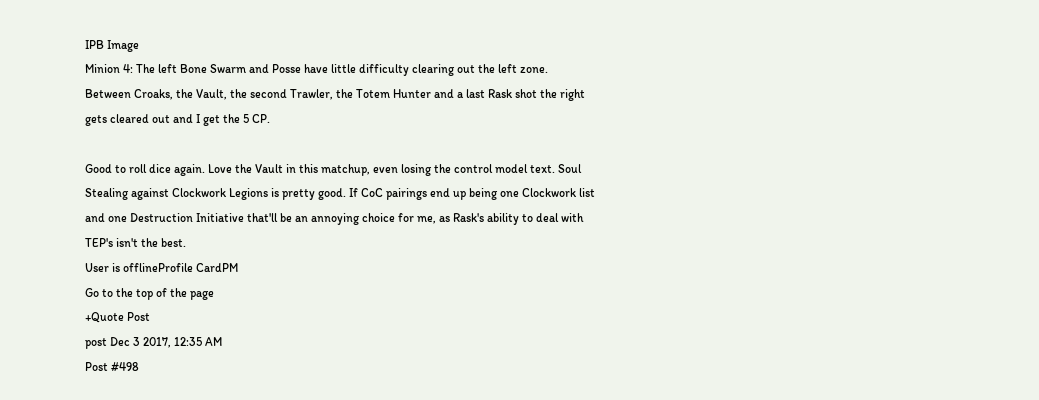IPB Image
Minion 4: The left Bone Swarm and Posse have little difficulty clearing out the left zone.
Between Croaks, the Vault, the second Trawler, the Totem Hunter and a last Rask shot the right gets cleared out and I get the 5 CP.

Good to roll dice again. Love the Vault in this matchup, even losing the control model text. Soul Stealing against Clockwork Legions is pretty good. If CoC pairings end up being one Clockwork list and one Destruction Initiative that'll be an annoying choice for me, as Rask's ability to deal with TEP's isn't the best.
User is offlineProfile CardPM
Go to the top of the page
+Quote Post
post Dec 3 2017, 12:35 AM
Post #498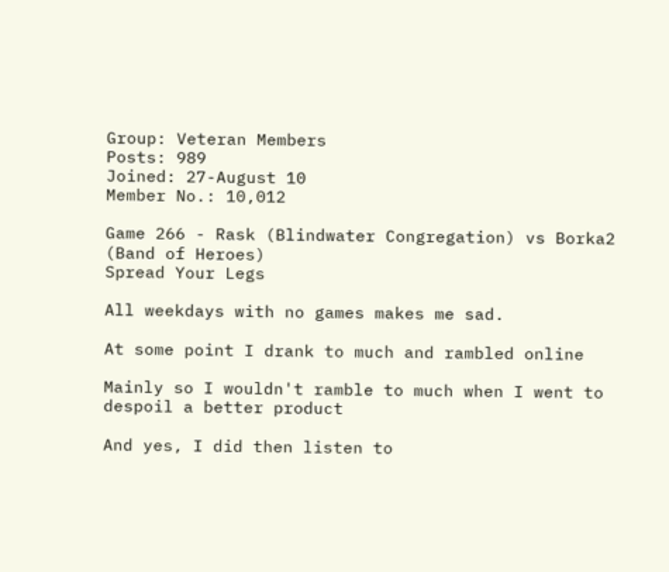Group: Veteran Members
Posts: 989
Joined: 27-August 10
Member No.: 10,012

Game 266 - Rask (Blindwater Congregation) vs Borka2 (Band of Heroes)
Spread Your Legs

All weekdays with no games makes me sad.

At some point I drank to much and rambled online

Mainly so I wouldn't ramble to much when I went to despoil a better product

And yes, I did then listen to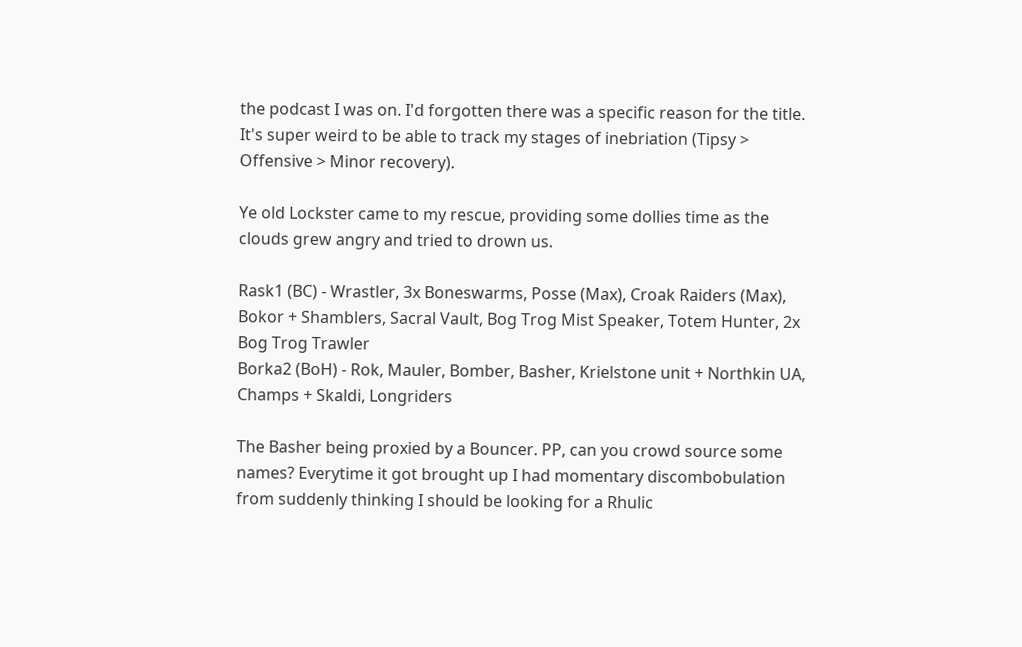the podcast I was on. I'd forgotten there was a specific reason for the title. It's super weird to be able to track my stages of inebriation (Tipsy > Offensive > Minor recovery).

Ye old Lockster came to my rescue, providing some dollies time as the clouds grew angry and tried to drown us.

Rask1 (BC) - Wrastler, 3x Boneswarms, Posse (Max), Croak Raiders (Max), Bokor + Shamblers, Sacral Vault, Bog Trog Mist Speaker, Totem Hunter, 2x Bog Trog Trawler
Borka2 (BoH) - Rok, Mauler, Bomber, Basher, Krielstone unit + Northkin UA, Champs + Skaldi, Longriders

The Basher being proxied by a Bouncer. PP, can you crowd source some names? Everytime it got brought up I had momentary discombobulation from suddenly thinking I should be looking for a Rhulic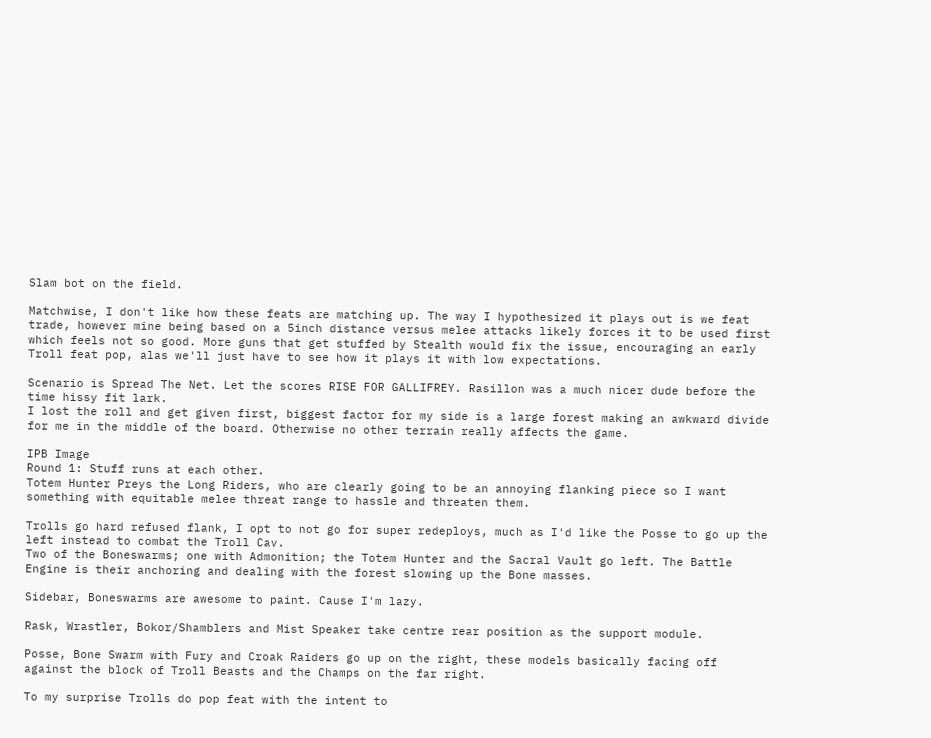Slam bot on the field.

Matchwise, I don't like how these feats are matching up. The way I hypothesized it plays out is we feat trade, however mine being based on a 5inch distance versus melee attacks likely forces it to be used first which feels not so good. More guns that get stuffed by Stealth would fix the issue, encouraging an early Troll feat pop, alas we'll just have to see how it plays it with low expectations.

Scenario is Spread The Net. Let the scores RISE FOR GALLIFREY. Rasillon was a much nicer dude before the time hissy fit lark.
I lost the roll and get given first, biggest factor for my side is a large forest making an awkward divide for me in the middle of the board. Otherwise no other terrain really affects the game.

IPB Image
Round 1: Stuff runs at each other.
Totem Hunter Preys the Long Riders, who are clearly going to be an annoying flanking piece so I want something with equitable melee threat range to hassle and threaten them.

Trolls go hard refused flank, I opt to not go for super redeploys, much as I'd like the Posse to go up the left instead to combat the Troll Cav.
Two of the Boneswarms; one with Admonition; the Totem Hunter and the Sacral Vault go left. The Battle Engine is their anchoring and dealing with the forest slowing up the Bone masses.

Sidebar, Boneswarms are awesome to paint. Cause I'm lazy.

Rask, Wrastler, Bokor/Shamblers and Mist Speaker take centre rear position as the support module.

Posse, Bone Swarm with Fury and Croak Raiders go up on the right, these models basically facing off against the block of Troll Beasts and the Champs on the far right.

To my surprise Trolls do pop feat with the intent to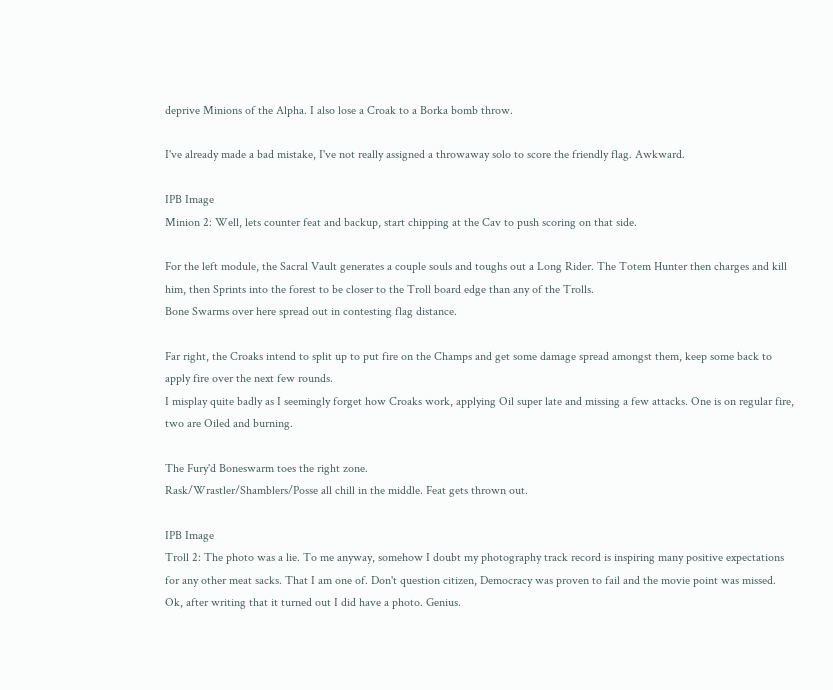deprive Minions of the Alpha. I also lose a Croak to a Borka bomb throw.

I've already made a bad mistake, I've not really assigned a throwaway solo to score the friendly flag. Awkward.

IPB Image
Minion 2: Well, lets counter feat and backup, start chipping at the Cav to push scoring on that side.

For the left module, the Sacral Vault generates a couple souls and toughs out a Long Rider. The Totem Hunter then charges and kill him, then Sprints into the forest to be closer to the Troll board edge than any of the Trolls.
Bone Swarms over here spread out in contesting flag distance.

Far right, the Croaks intend to split up to put fire on the Champs and get some damage spread amongst them, keep some back to apply fire over the next few rounds.
I misplay quite badly as I seemingly forget how Croaks work, applying Oil super late and missing a few attacks. One is on regular fire, two are Oiled and burning.

The Fury'd Boneswarm toes the right zone.
Rask/Wrastler/Shamblers/Posse all chill in the middle. Feat gets thrown out.

IPB Image
Troll 2: The photo was a lie. To me anyway, somehow I doubt my photography track record is inspiring many positive expectations for any other meat sacks. That I am one of. Don't question citizen, Democracy was proven to fail and the movie point was missed.
Ok, after writing that it turned out I did have a photo. Genius.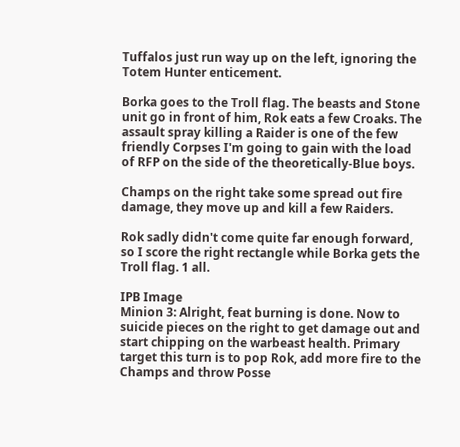Tuffalos just run way up on the left, ignoring the Totem Hunter enticement.

Borka goes to the Troll flag. The beasts and Stone unit go in front of him, Rok eats a few Croaks. The assault spray killing a Raider is one of the few friendly Corpses I'm going to gain with the load of RFP on the side of the theoretically-Blue boys.

Champs on the right take some spread out fire damage, they move up and kill a few Raiders.

Rok sadly didn't come quite far enough forward, so I score the right rectangle while Borka gets the Troll flag. 1 all.

IPB Image
Minion 3: Alright, feat burning is done. Now to suicide pieces on the right to get damage out and start chipping on the warbeast health. Primary target this turn is to pop Rok, add more fire to the Champs and throw Posse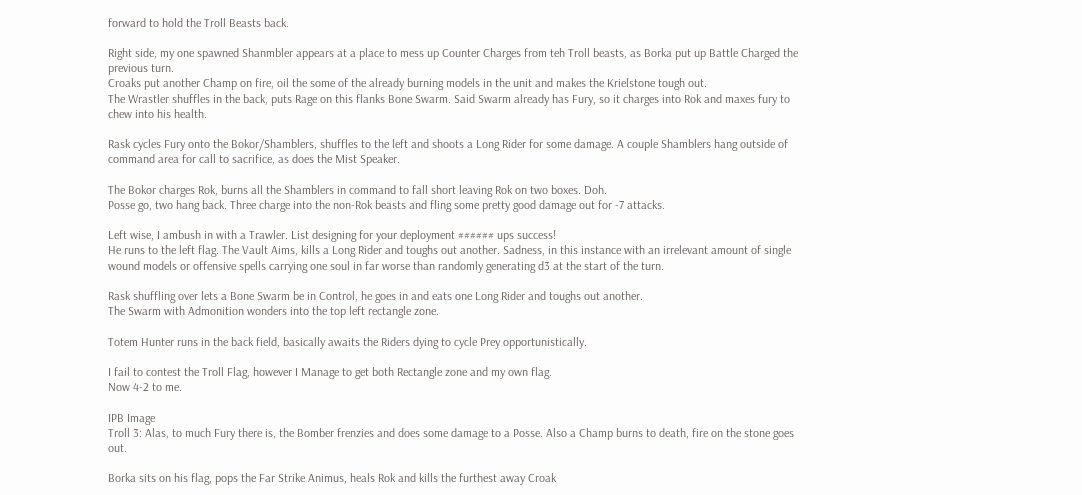forward to hold the Troll Beasts back.

Right side, my one spawned Shanmbler appears at a place to mess up Counter Charges from teh Troll beasts, as Borka put up Battle Charged the previous turn.
Croaks put another Champ on fire, oil the some of the already burning models in the unit and makes the Krielstone tough out.
The Wrastler shuffles in the back, puts Rage on this flanks Bone Swarm. Said Swarm already has Fury, so it charges into Rok and maxes fury to chew into his health.

Rask cycles Fury onto the Bokor/Shamblers, shuffles to the left and shoots a Long Rider for some damage. A couple Shamblers hang outside of command area for call to sacrifice, as does the Mist Speaker.

The Bokor charges Rok, burns all the Shamblers in command to fall short leaving Rok on two boxes. Doh.
Posse go, two hang back. Three charge into the non-Rok beasts and fling some pretty good damage out for -7 attacks.

Left wise, I ambush in with a Trawler. List designing for your deployment ###### ups success!
He runs to the left flag. The Vault Aims, kills a Long Rider and toughs out another. Sadness, in this instance with an irrelevant amount of single wound models or offensive spells carrying one soul in far worse than randomly generating d3 at the start of the turn.

Rask shuffling over lets a Bone Swarm be in Control, he goes in and eats one Long Rider and toughs out another.
The Swarm with Admonition wonders into the top left rectangle zone.

Totem Hunter runs in the back field, basically awaits the Riders dying to cycle Prey opportunistically.

I fail to contest the Troll Flag, however I Manage to get both Rectangle zone and my own flag.
Now 4-2 to me.

IPB Image
Troll 3: Alas, to much Fury there is, the Bomber frenzies and does some damage to a Posse. Also a Champ burns to death, fire on the stone goes out.

Borka sits on his flag, pops the Far Strike Animus, heals Rok and kills the furthest away Croak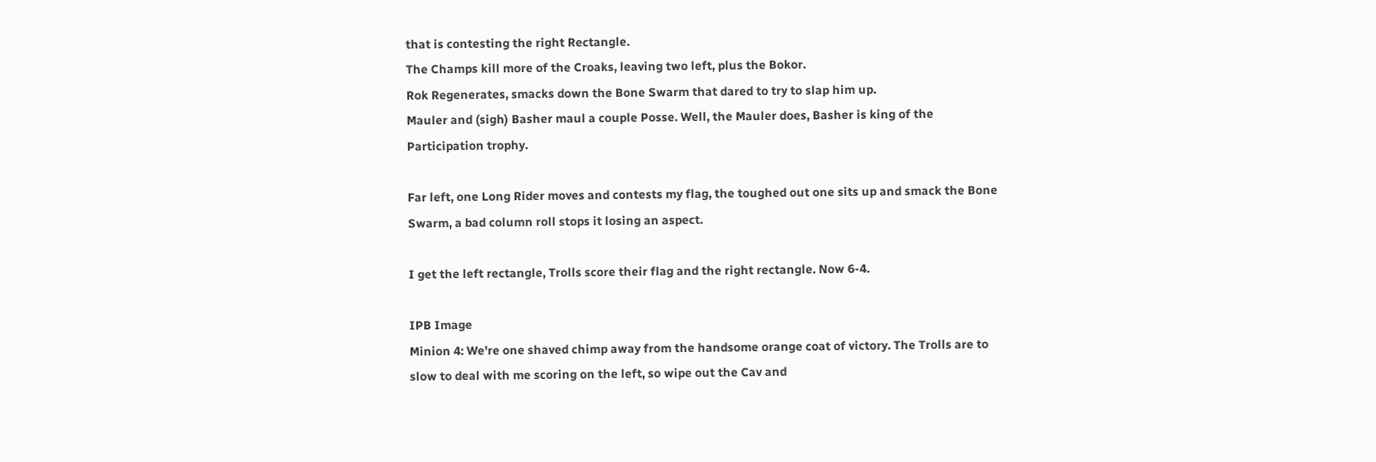that is contesting the right Rectangle.
The Champs kill more of the Croaks, leaving two left, plus the Bokor.
Rok Regenerates, smacks down the Bone Swarm that dared to try to slap him up.
Mauler and (sigh) Basher maul a couple Posse. Well, the Mauler does, Basher is king of the Participation trophy.

Far left, one Long Rider moves and contests my flag, the toughed out one sits up and smack the Bone Swarm, a bad column roll stops it losing an aspect.

I get the left rectangle, Trolls score their flag and the right rectangle. Now 6-4.

IPB Image
Minion 4: We're one shaved chimp away from the handsome orange coat of victory. The Trolls are to slow to deal with me scoring on the left, so wipe out the Cav and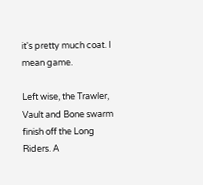it's pretty much coat. I mean game.

Left wise, the Trawler, Vault and Bone swarm finish off the Long Riders. A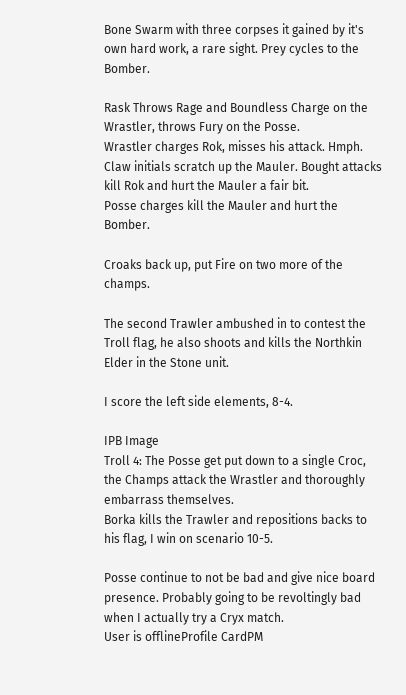Bone Swarm with three corpses it gained by it's own hard work, a rare sight. Prey cycles to the Bomber.

Rask Throws Rage and Boundless Charge on the Wrastler, throws Fury on the Posse.
Wrastler charges Rok, misses his attack. Hmph. Claw initials scratch up the Mauler. Bought attacks kill Rok and hurt the Mauler a fair bit.
Posse charges kill the Mauler and hurt the Bomber.

Croaks back up, put Fire on two more of the champs.

The second Trawler ambushed in to contest the Troll flag, he also shoots and kills the Northkin Elder in the Stone unit.

I score the left side elements, 8-4.

IPB Image
Troll 4: The Posse get put down to a single Croc, the Champs attack the Wrastler and thoroughly embarrass themselves.
Borka kills the Trawler and repositions backs to his flag, I win on scenario 10-5.

Posse continue to not be bad and give nice board presence. Probably going to be revoltingly bad when I actually try a Cryx match.
User is offlineProfile CardPM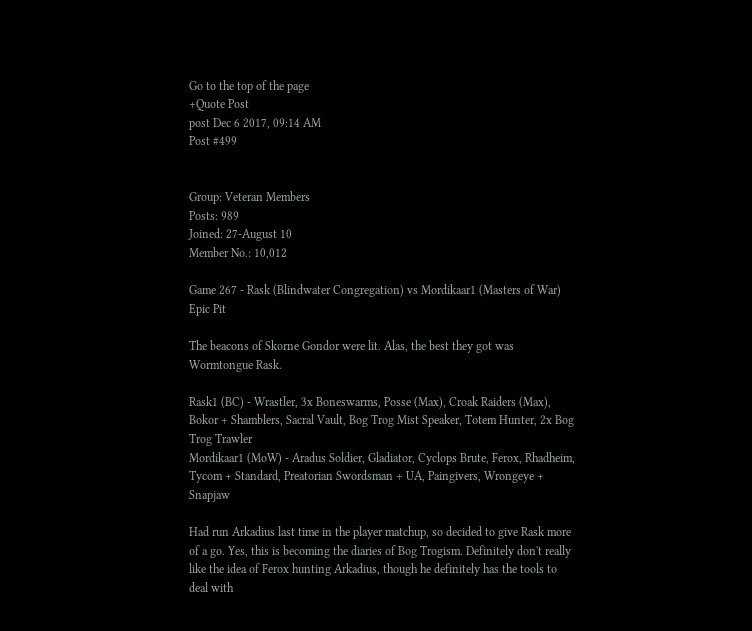Go to the top of the page
+Quote Post
post Dec 6 2017, 09:14 AM
Post #499


Group: Veteran Members
Posts: 989
Joined: 27-August 10
Member No.: 10,012

Game 267 - Rask (Blindwater Congregation) vs Mordikaar1 (Masters of War)
Epic Pit

The beacons of Skorne Gondor were lit. Alas, the best they got was Wormtongue Rask.

Rask1 (BC) - Wrastler, 3x Boneswarms, Posse (Max), Croak Raiders (Max), Bokor + Shamblers, Sacral Vault, Bog Trog Mist Speaker, Totem Hunter, 2x Bog Trog Trawler
Mordikaar1 (MoW) - Aradus Soldier, Gladiator, Cyclops Brute, Ferox, Rhadheim, Tycom + Standard, Preatorian Swordsman + UA, Paingivers, Wrongeye + Snapjaw

Had run Arkadius last time in the player matchup, so decided to give Rask more of a go. Yes, this is becoming the diaries of Bog Trogism. Definitely don't really like the idea of Ferox hunting Arkadius, though he definitely has the tools to deal with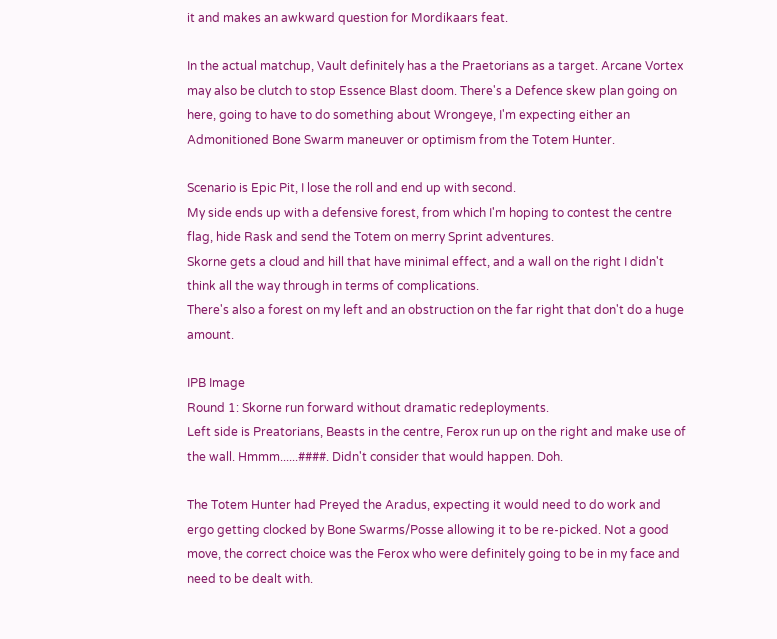it and makes an awkward question for Mordikaars feat.

In the actual matchup, Vault definitely has a the Praetorians as a target. Arcane Vortex may also be clutch to stop Essence Blast doom. There's a Defence skew plan going on here, going to have to do something about Wrongeye, I'm expecting either an Admonitioned Bone Swarm maneuver or optimism from the Totem Hunter.

Scenario is Epic Pit, I lose the roll and end up with second.
My side ends up with a defensive forest, from which I'm hoping to contest the centre flag, hide Rask and send the Totem on merry Sprint adventures.
Skorne gets a cloud and hill that have minimal effect, and a wall on the right I didn't think all the way through in terms of complications.
There's also a forest on my left and an obstruction on the far right that don't do a huge amount.

IPB Image
Round 1: Skorne run forward without dramatic redeployments.
Left side is Preatorians, Beasts in the centre, Ferox run up on the right and make use of the wall. Hmmm......####. Didn't consider that would happen. Doh.

The Totem Hunter had Preyed the Aradus, expecting it would need to do work and ergo getting clocked by Bone Swarms/Posse allowing it to be re-picked. Not a good move, the correct choice was the Ferox who were definitely going to be in my face and need to be dealt with.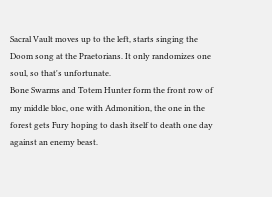Sacral Vault moves up to the left, starts singing the Doom song at the Praetorians. It only randomizes one soul, so that's unfortunate.
Bone Swarms and Totem Hunter form the front row of my middle bloc, one with Admonition, the one in the forest gets Fury hoping to dash itself to death one day against an enemy beast.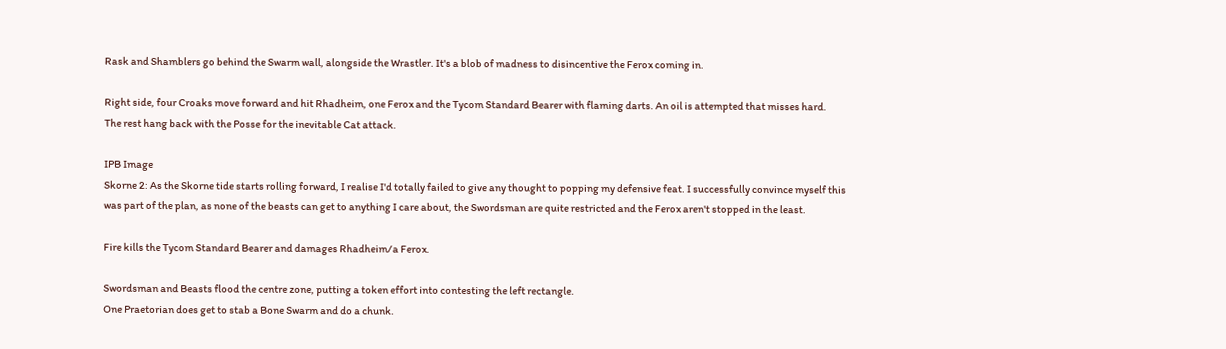Rask and Shamblers go behind the Swarm wall, alongside the Wrastler. It's a blob of madness to disincentive the Ferox coming in.

Right side, four Croaks move forward and hit Rhadheim, one Ferox and the Tycom Standard Bearer with flaming darts. An oil is attempted that misses hard.
The rest hang back with the Posse for the inevitable Cat attack.

IPB Image
Skorne 2: As the Skorne tide starts rolling forward, I realise I'd totally failed to give any thought to popping my defensive feat. I successfully convince myself this was part of the plan, as none of the beasts can get to anything I care about, the Swordsman are quite restricted and the Ferox aren't stopped in the least.

Fire kills the Tycom Standard Bearer and damages Rhadheim/a Ferox.

Swordsman and Beasts flood the centre zone, putting a token effort into contesting the left rectangle.
One Praetorian does get to stab a Bone Swarm and do a chunk.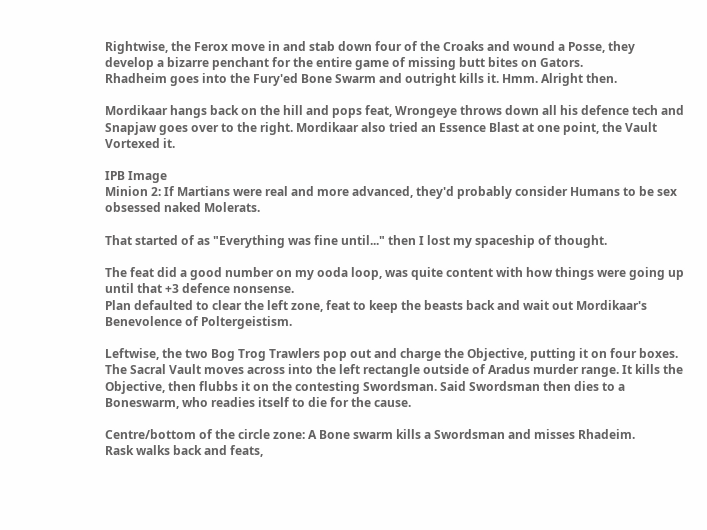Rightwise, the Ferox move in and stab down four of the Croaks and wound a Posse, they develop a bizarre penchant for the entire game of missing butt bites on Gators.
Rhadheim goes into the Fury'ed Bone Swarm and outright kills it. Hmm. Alright then.

Mordikaar hangs back on the hill and pops feat, Wrongeye throws down all his defence tech and Snapjaw goes over to the right. Mordikaar also tried an Essence Blast at one point, the Vault Vortexed it.

IPB Image
Minion 2: If Martians were real and more advanced, they'd probably consider Humans to be sex obsessed naked Molerats.

That started of as "Everything was fine until..." then I lost my spaceship of thought.

The feat did a good number on my ooda loop, was quite content with how things were going up until that +3 defence nonsense.
Plan defaulted to clear the left zone, feat to keep the beasts back and wait out Mordikaar's Benevolence of Poltergeistism.

Leftwise, the two Bog Trog Trawlers pop out and charge the Objective, putting it on four boxes.
The Sacral Vault moves across into the left rectangle outside of Aradus murder range. It kills the Objective, then flubbs it on the contesting Swordsman. Said Swordsman then dies to a Boneswarm, who readies itself to die for the cause.

Centre/bottom of the circle zone: A Bone swarm kills a Swordsman and misses Rhadeim.
Rask walks back and feats,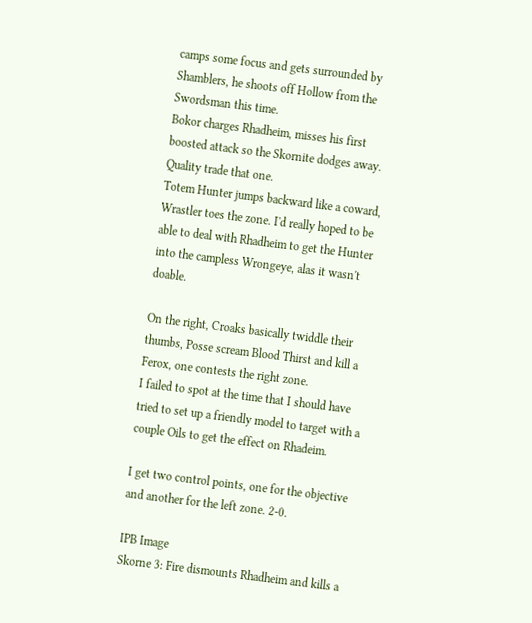camps some focus and gets surrounded by Shamblers, he shoots off Hollow from the Swordsman this time.
Bokor charges Rhadheim, misses his first boosted attack so the Skornite dodges away. Quality trade that one.
Totem Hunter jumps backward like a coward, Wrastler toes the zone. I'd really hoped to be able to deal with Rhadheim to get the Hunter into the campless Wrongeye, alas it wasn't doable.

On the right, Croaks basically twiddle their thumbs, Posse scream Blood Thirst and kill a Ferox, one contests the right zone.
I failed to spot at the time that I should have tried to set up a friendly model to target with a couple Oils to get the effect on Rhadeim.

I get two control points, one for the objective and another for the left zone. 2-0.

IPB Image
Skorne 3: Fire dismounts Rhadheim and kills a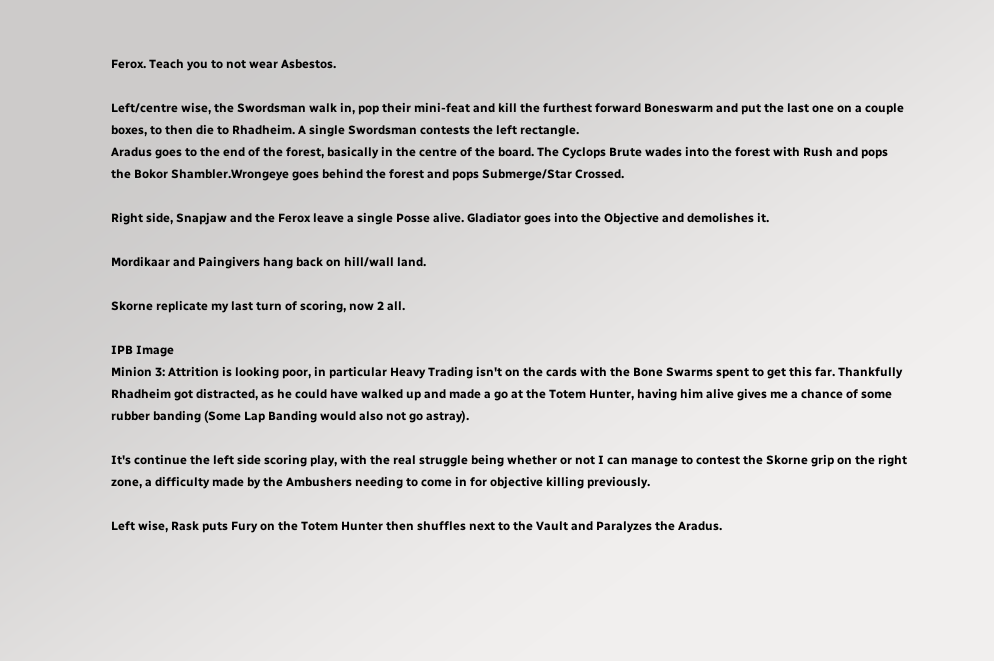Ferox. Teach you to not wear Asbestos.

Left/centre wise, the Swordsman walk in, pop their mini-feat and kill the furthest forward Boneswarm and put the last one on a couple boxes, to then die to Rhadheim. A single Swordsman contests the left rectangle.
Aradus goes to the end of the forest, basically in the centre of the board. The Cyclops Brute wades into the forest with Rush and pops the Bokor Shambler.Wrongeye goes behind the forest and pops Submerge/Star Crossed.

Right side, Snapjaw and the Ferox leave a single Posse alive. Gladiator goes into the Objective and demolishes it.

Mordikaar and Paingivers hang back on hill/wall land.

Skorne replicate my last turn of scoring, now 2 all.

IPB Image
Minion 3: Attrition is looking poor, in particular Heavy Trading isn't on the cards with the Bone Swarms spent to get this far. Thankfully Rhadheim got distracted, as he could have walked up and made a go at the Totem Hunter, having him alive gives me a chance of some rubber banding (Some Lap Banding would also not go astray).

It's continue the left side scoring play, with the real struggle being whether or not I can manage to contest the Skorne grip on the right zone, a difficulty made by the Ambushers needing to come in for objective killing previously.

Left wise, Rask puts Fury on the Totem Hunter then shuffles next to the Vault and Paralyzes the Aradus.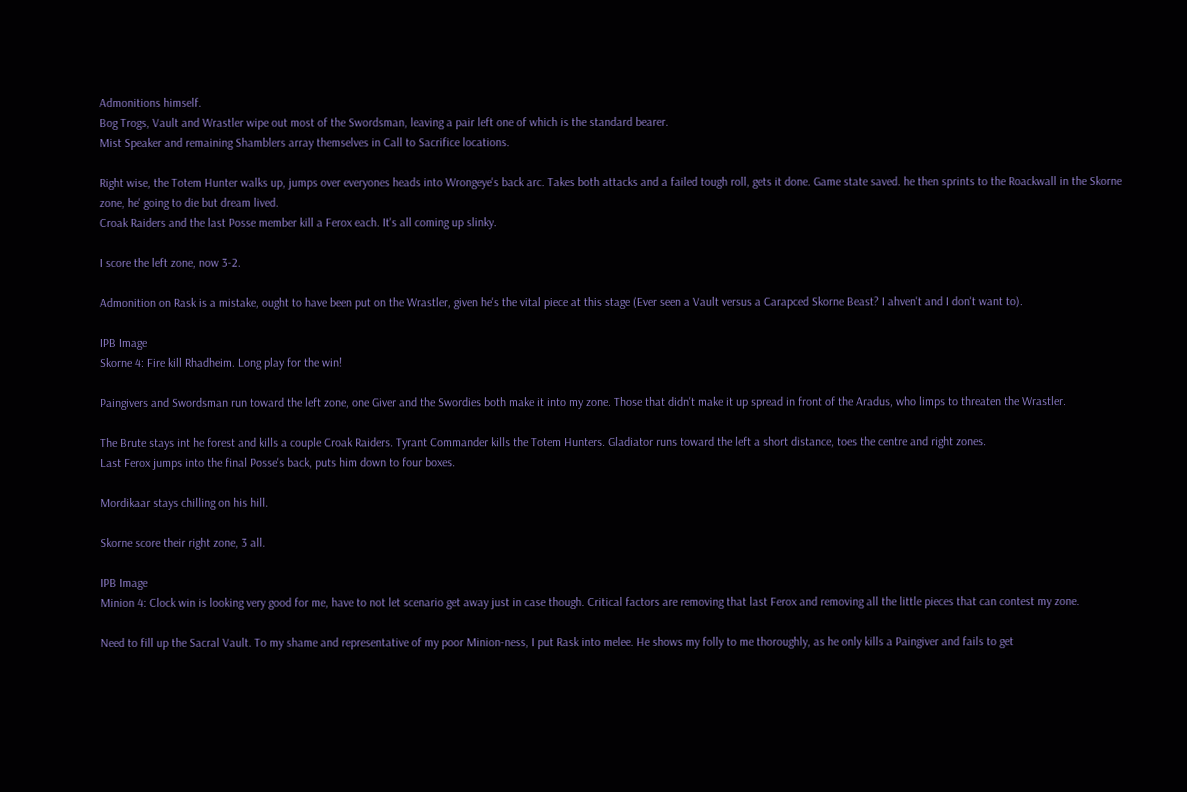Admonitions himself.
Bog Trogs, Vault and Wrastler wipe out most of the Swordsman, leaving a pair left one of which is the standard bearer.
Mist Speaker and remaining Shamblers array themselves in Call to Sacrifice locations.

Right wise, the Totem Hunter walks up, jumps over everyones heads into Wrongeye's back arc. Takes both attacks and a failed tough roll, gets it done. Game state saved. he then sprints to the Roackwall in the Skorne zone, he' going to die but dream lived.
Croak Raiders and the last Posse member kill a Ferox each. It's all coming up slinky.

I score the left zone, now 3-2.

Admonition on Rask is a mistake, ought to have been put on the Wrastler, given he's the vital piece at this stage (Ever seen a Vault versus a Carapced Skorne Beast? I ahven't and I don't want to).

IPB Image
Skorne 4: Fire kill Rhadheim. Long play for the win!

Paingivers and Swordsman run toward the left zone, one Giver and the Swordies both make it into my zone. Those that didn't make it up spread in front of the Aradus, who limps to threaten the Wrastler.

The Brute stays int he forest and kills a couple Croak Raiders. Tyrant Commander kills the Totem Hunters. Gladiator runs toward the left a short distance, toes the centre and right zones.
Last Ferox jumps into the final Posse's back, puts him down to four boxes.

Mordikaar stays chilling on his hill.

Skorne score their right zone, 3 all.

IPB Image
Minion 4: Clock win is looking very good for me, have to not let scenario get away just in case though. Critical factors are removing that last Ferox and removing all the little pieces that can contest my zone.

Need to fill up the Sacral Vault. To my shame and representative of my poor Minion-ness, I put Rask into melee. He shows my folly to me thoroughly, as he only kills a Paingiver and fails to get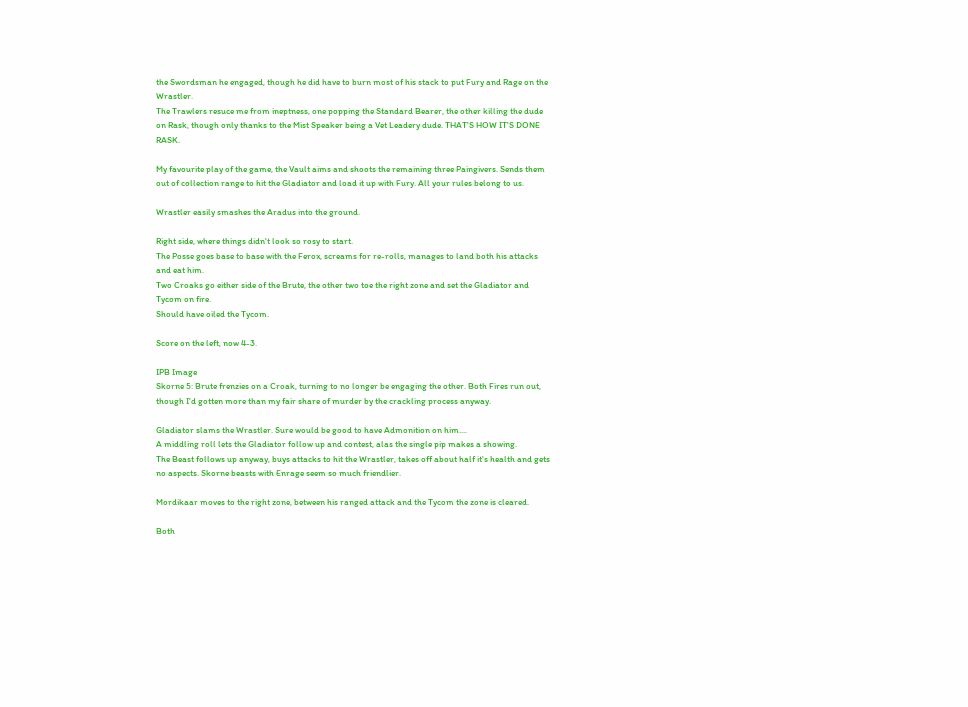the Swordsman he engaged, though he did have to burn most of his stack to put Fury and Rage on the Wrastler.
The Trawlers resuce me from ineptness, one popping the Standard Bearer, the other killing the dude on Rask, though only thanks to the Mist Speaker being a Vet Leadery dude. THAT'S HOW IT'S DONE RASK.

My favourite play of the game, the Vault aims and shoots the remaining three Paingivers. Sends them out of collection range to hit the Gladiator and load it up with Fury. All your rules belong to us.

Wrastler easily smashes the Aradus into the ground.

Right side, where things didn't look so rosy to start.
The Posse goes base to base with the Ferox, screams for re-rolls, manages to land both his attacks and eat him.
Two Croaks go either side of the Brute, the other two toe the right zone and set the Gladiator and Tycom on fire.
Should have oiled the Tycom.

Score on the left, now 4-3.

IPB Image
Skorne 5: Brute frenzies on a Croak, turning to no longer be engaging the other. Both Fires run out, though I'd gotten more than my fair share of murder by the crackling process anyway.

Gladiator slams the Wrastler. Sure would be good to have Admonition on him....
A middling roll lets the Gladiator follow up and contest, alas the single pip makes a showing.
The Beast follows up anyway, buys attacks to hit the Wrastler, takes off about half it's health and gets no aspects. Skorne beasts with Enrage seem so much friendlier.

Mordikaar moves to the right zone, between his ranged attack and the Tycom the zone is cleared.

Both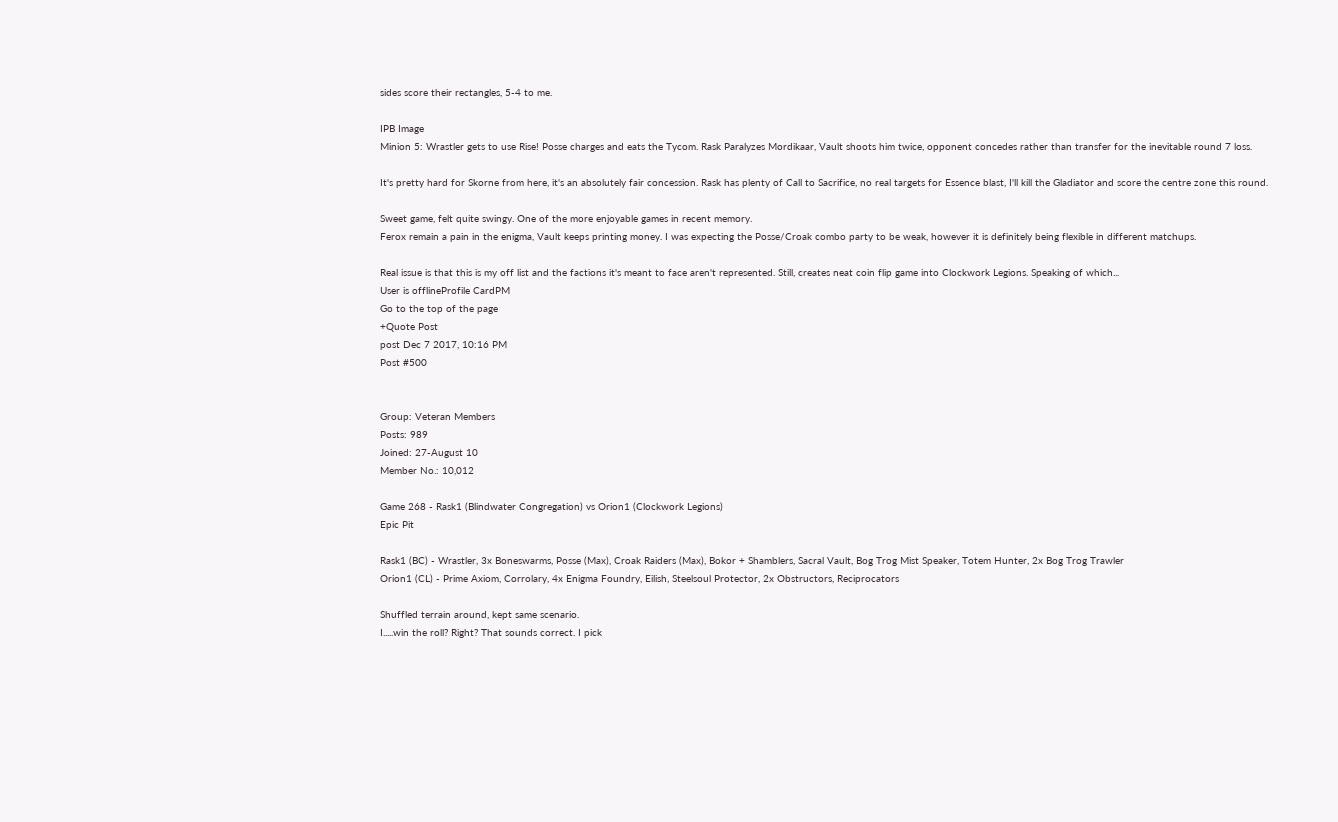sides score their rectangles, 5-4 to me.

IPB Image
Minion 5: Wrastler gets to use Rise! Posse charges and eats the Tycom. Rask Paralyzes Mordikaar, Vault shoots him twice, opponent concedes rather than transfer for the inevitable round 7 loss.

It's pretty hard for Skorne from here, it's an absolutely fair concession. Rask has plenty of Call to Sacrifice, no real targets for Essence blast, I'll kill the Gladiator and score the centre zone this round.

Sweet game, felt quite swingy. One of the more enjoyable games in recent memory.
Ferox remain a pain in the enigma, Vault keeps printing money. I was expecting the Posse/Croak combo party to be weak, however it is definitely being flexible in different matchups.

Real issue is that this is my off list and the factions it's meant to face aren't represented. Still, creates neat coin flip game into Clockwork Legions. Speaking of which...
User is offlineProfile CardPM
Go to the top of the page
+Quote Post
post Dec 7 2017, 10:16 PM
Post #500


Group: Veteran Members
Posts: 989
Joined: 27-August 10
Member No.: 10,012

Game 268 - Rask1 (Blindwater Congregation) vs Orion1 (Clockwork Legions)
Epic Pit

Rask1 (BC) - Wrastler, 3x Boneswarms, Posse (Max), Croak Raiders (Max), Bokor + Shamblers, Sacral Vault, Bog Trog Mist Speaker, Totem Hunter, 2x Bog Trog Trawler
Orion1 (CL) - Prime Axiom, Corrolary, 4x Enigma Foundry, Eilish, Steelsoul Protector, 2x Obstructors, Reciprocators

Shuffled terrain around, kept same scenario.
I.....win the roll? Right? That sounds correct. I pick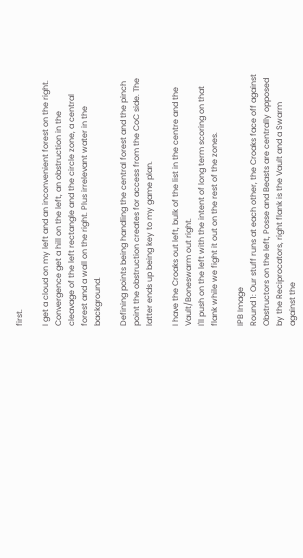first.

I get a cloud on my left and an inconvenient forest on the right.
Convergence get a hill on the left, an obstruction in the cleavage of the left rectangle and the circle zone, a central forest and a wall on the right. Plus irrelevant water in the background.

Defining points being handling the central forest and the pinch point the obstruction creates for access from the CoC side. The latter ends up being key to my game plan.

I have the Croaks out left, bulk of the list in the centre and the Vault/Boneswarm out right.
I'll push on the left with the intent of long term scoring on that flank while we fight it out on the rest of the zones.

IPB Image
Round 1: Our stuff runs at each other, the Croaks face off against Obstructors on the left, Posse and Beasts are centrally opposed by the Reciprocators, right flank is the Vault and a Swarm against the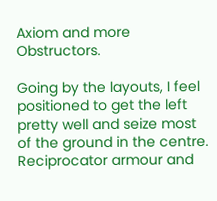Axiom and more Obstructors.

Going by the layouts, I feel positioned to get the left pretty well and seize most of the ground in the centre. Reciprocator armour and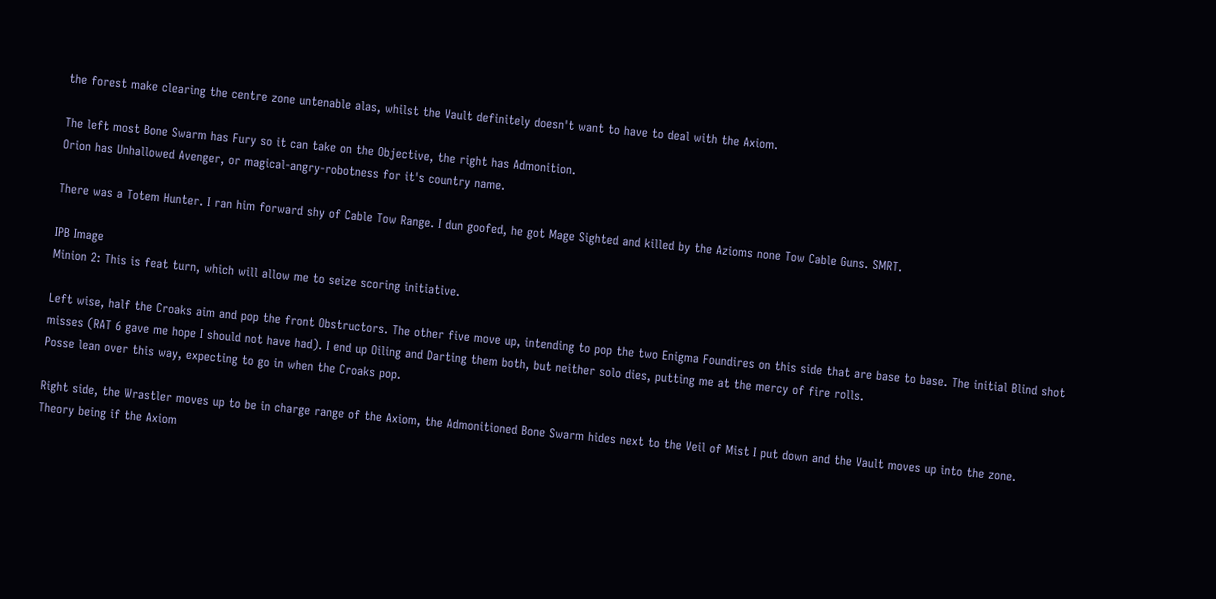the forest make clearing the centre zone untenable alas, whilst the Vault definitely doesn't want to have to deal with the Axiom.

The left most Bone Swarm has Fury so it can take on the Objective, the right has Admonition.
Orion has Unhallowed Avenger, or magical-angry-robotness for it's country name.

There was a Totem Hunter. I ran him forward shy of Cable Tow Range. I dun goofed, he got Mage Sighted and killed by the Azioms none Tow Cable Guns. SMRT.

IPB Image
Minion 2: This is feat turn, which will allow me to seize scoring initiative.

Left wise, half the Croaks aim and pop the front Obstructors. The other five move up, intending to pop the two Enigma Foundires on this side that are base to base. The initial Blind shot misses (RAT 6 gave me hope I should not have had). I end up Oiling and Darting them both, but neither solo dies, putting me at the mercy of fire rolls.
Posse lean over this way, expecting to go in when the Croaks pop.

Right side, the Wrastler moves up to be in charge range of the Axiom, the Admonitioned Bone Swarm hides next to the Veil of Mist I put down and the Vault moves up into the zone.
Theory being if the Axiom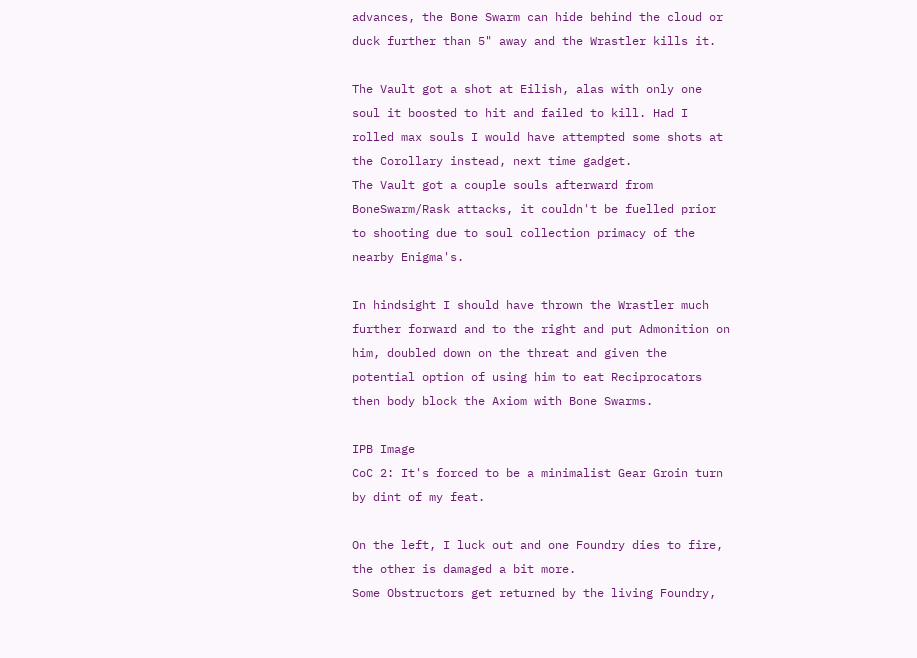advances, the Bone Swarm can hide behind the cloud or duck further than 5" away and the Wrastler kills it.

The Vault got a shot at Eilish, alas with only one soul it boosted to hit and failed to kill. Had I rolled max souls I would have attempted some shots at the Corollary instead, next time gadget.
The Vault got a couple souls afterward from BoneSwarm/Rask attacks, it couldn't be fuelled prior to shooting due to soul collection primacy of the nearby Enigma's.

In hindsight I should have thrown the Wrastler much further forward and to the right and put Admonition on him, doubled down on the threat and given the potential option of using him to eat Reciprocators then body block the Axiom with Bone Swarms.

IPB Image
CoC 2: It's forced to be a minimalist Gear Groin turn by dint of my feat.

On the left, I luck out and one Foundry dies to fire, the other is damaged a bit more.
Some Obstructors get returned by the living Foundry,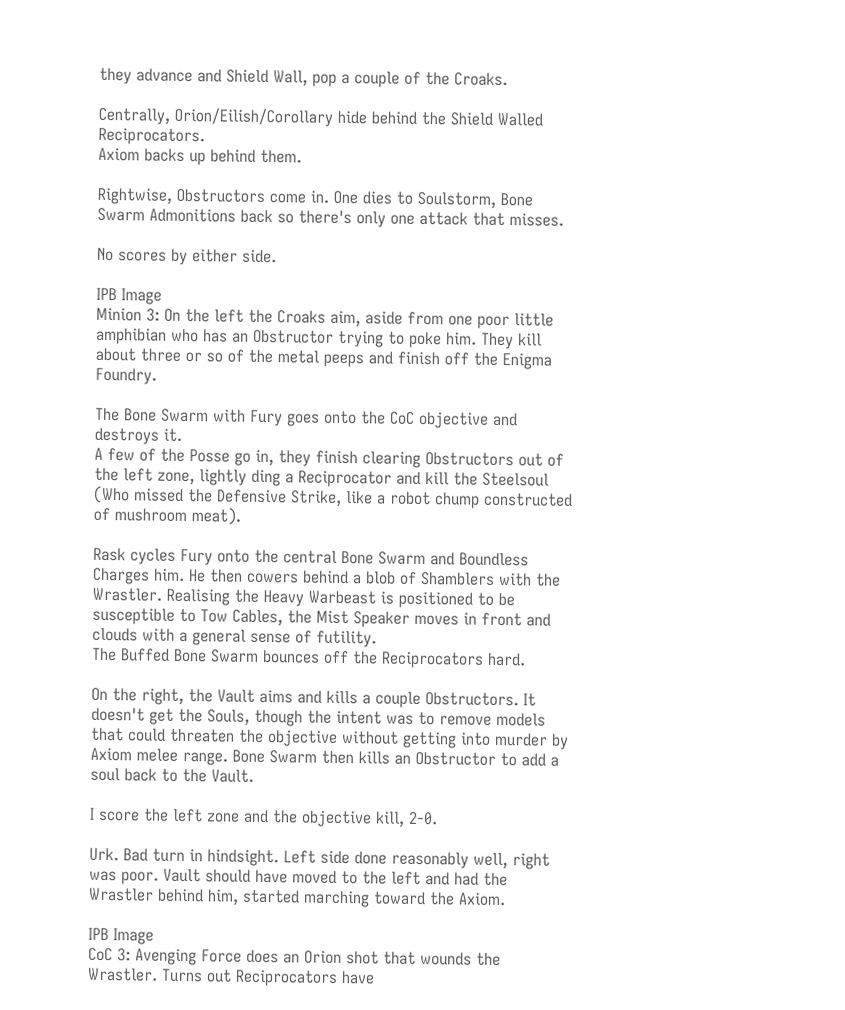they advance and Shield Wall, pop a couple of the Croaks.

Centrally, Orion/Eilish/Corollary hide behind the Shield Walled Reciprocators.
Axiom backs up behind them.

Rightwise, Obstructors come in. One dies to Soulstorm, Bone Swarm Admonitions back so there's only one attack that misses.

No scores by either side.

IPB Image
Minion 3: On the left the Croaks aim, aside from one poor little amphibian who has an Obstructor trying to poke him. They kill about three or so of the metal peeps and finish off the Enigma Foundry.

The Bone Swarm with Fury goes onto the CoC objective and destroys it.
A few of the Posse go in, they finish clearing Obstructors out of the left zone, lightly ding a Reciprocator and kill the Steelsoul (Who missed the Defensive Strike, like a robot chump constructed of mushroom meat).

Rask cycles Fury onto the central Bone Swarm and Boundless Charges him. He then cowers behind a blob of Shamblers with the Wrastler. Realising the Heavy Warbeast is positioned to be susceptible to Tow Cables, the Mist Speaker moves in front and clouds with a general sense of futility.
The Buffed Bone Swarm bounces off the Reciprocators hard.

On the right, the Vault aims and kills a couple Obstructors. It doesn't get the Souls, though the intent was to remove models that could threaten the objective without getting into murder by Axiom melee range. Bone Swarm then kills an Obstructor to add a soul back to the Vault.

I score the left zone and the objective kill, 2-0.

Urk. Bad turn in hindsight. Left side done reasonably well, right was poor. Vault should have moved to the left and had the Wrastler behind him, started marching toward the Axiom.

IPB Image
CoC 3: Avenging Force does an Orion shot that wounds the Wrastler. Turns out Reciprocators have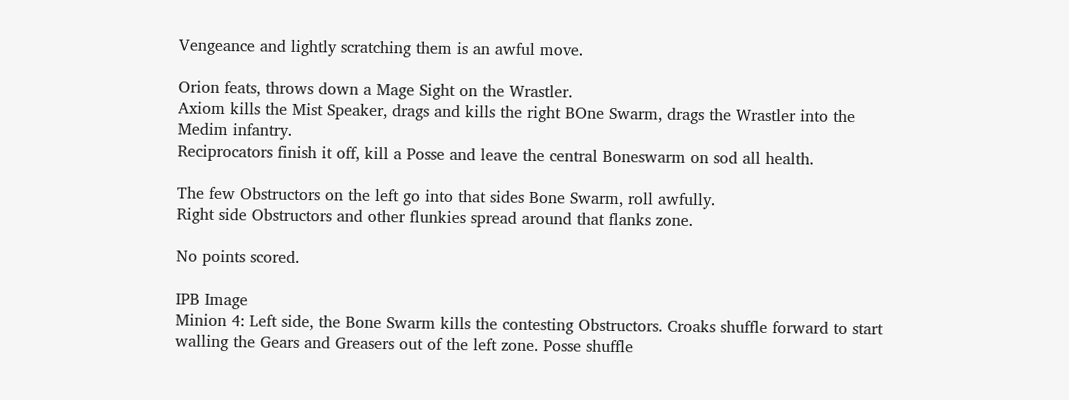Vengeance and lightly scratching them is an awful move.

Orion feats, throws down a Mage Sight on the Wrastler.
Axiom kills the Mist Speaker, drags and kills the right BOne Swarm, drags the Wrastler into the Medim infantry.
Reciprocators finish it off, kill a Posse and leave the central Boneswarm on sod all health.

The few Obstructors on the left go into that sides Bone Swarm, roll awfully.
Right side Obstructors and other flunkies spread around that flanks zone.

No points scored.

IPB Image
Minion 4: Left side, the Bone Swarm kills the contesting Obstructors. Croaks shuffle forward to start walling the Gears and Greasers out of the left zone. Posse shuffle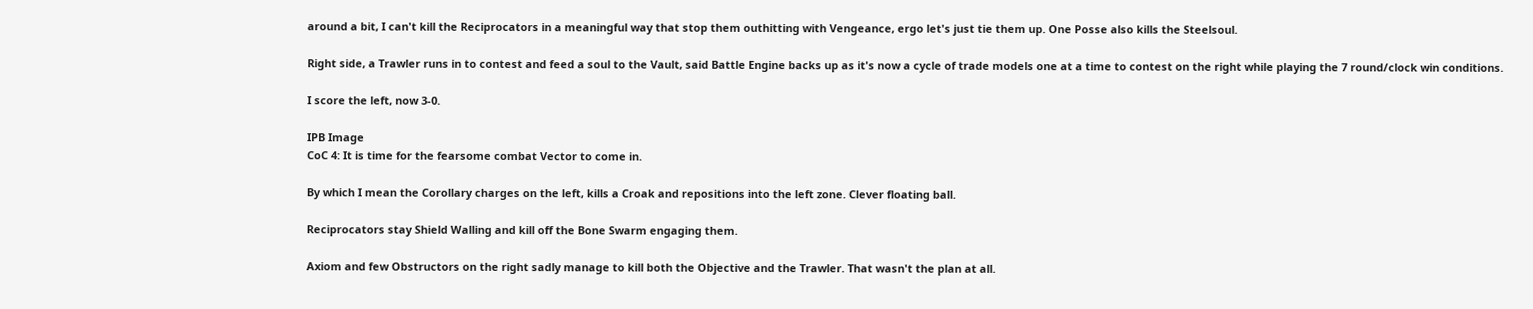around a bit, I can't kill the Reciprocators in a meaningful way that stop them outhitting with Vengeance, ergo let's just tie them up. One Posse also kills the Steelsoul.

Right side, a Trawler runs in to contest and feed a soul to the Vault, said Battle Engine backs up as it's now a cycle of trade models one at a time to contest on the right while playing the 7 round/clock win conditions.

I score the left, now 3-0.

IPB Image
CoC 4: It is time for the fearsome combat Vector to come in.

By which I mean the Corollary charges on the left, kills a Croak and repositions into the left zone. Clever floating ball.

Reciprocators stay Shield Walling and kill off the Bone Swarm engaging them.

Axiom and few Obstructors on the right sadly manage to kill both the Objective and the Trawler. That wasn't the plan at all.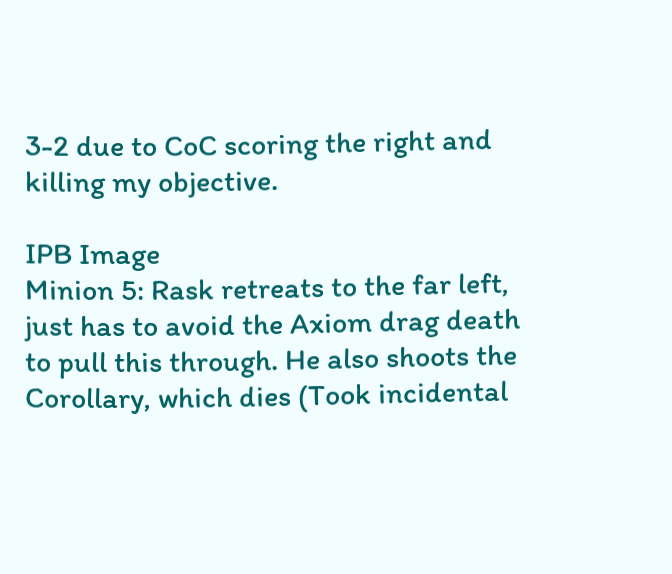3-2 due to CoC scoring the right and killing my objective.

IPB Image
Minion 5: Rask retreats to the far left, just has to avoid the Axiom drag death to pull this through. He also shoots the Corollary, which dies (Took incidental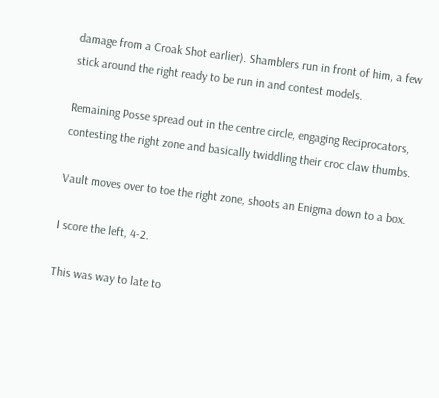damage from a Croak Shot earlier). Shamblers run in front of him, a few stick around the right ready to be run in and contest models.

Remaining Posse spread out in the centre circle, engaging Reciprocators, contesting the right zone and basically twiddling their croc claw thumbs.

Vault moves over to toe the right zone, shoots an Enigma down to a box.

I score the left, 4-2.

This was way to late to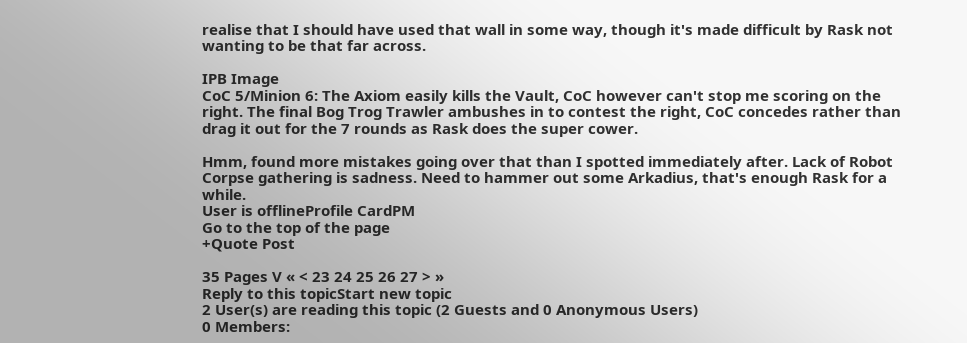realise that I should have used that wall in some way, though it's made difficult by Rask not wanting to be that far across.

IPB Image
CoC 5/Minion 6: The Axiom easily kills the Vault, CoC however can't stop me scoring on the right. The final Bog Trog Trawler ambushes in to contest the right, CoC concedes rather than drag it out for the 7 rounds as Rask does the super cower.

Hmm, found more mistakes going over that than I spotted immediately after. Lack of Robot Corpse gathering is sadness. Need to hammer out some Arkadius, that's enough Rask for a while.
User is offlineProfile CardPM
Go to the top of the page
+Quote Post

35 Pages V « < 23 24 25 26 27 > »
Reply to this topicStart new topic
2 User(s) are reading this topic (2 Guests and 0 Anonymous Users)
0 Members: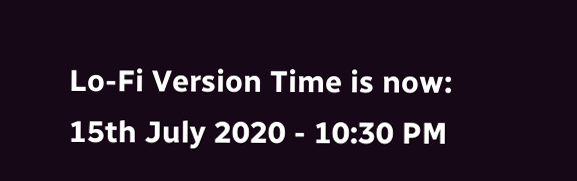Lo-Fi Version Time is now: 15th July 2020 - 10:30 PM